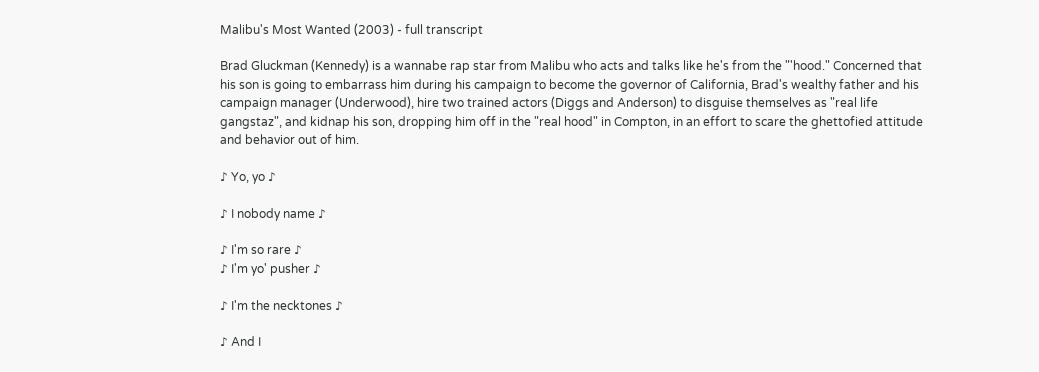Malibu's Most Wanted (2003) - full transcript

Brad Gluckman (Kennedy) is a wannabe rap star from Malibu who acts and talks like he's from the "'hood." Concerned that his son is going to embarrass him during his campaign to become the governor of California, Brad's wealthy father and his campaign manager (Underwood), hire two trained actors (Diggs and Anderson) to disguise themselves as "real life gangstaz", and kidnap his son, dropping him off in the "real hood" in Compton, in an effort to scare the ghettofied attitude and behavior out of him.

♪ Yo, yo ♪

♪ I nobody name ♪

♪ I'm so rare ♪
♪ I'm yo' pusher ♪

♪ I'm the necktones ♪

♪ And I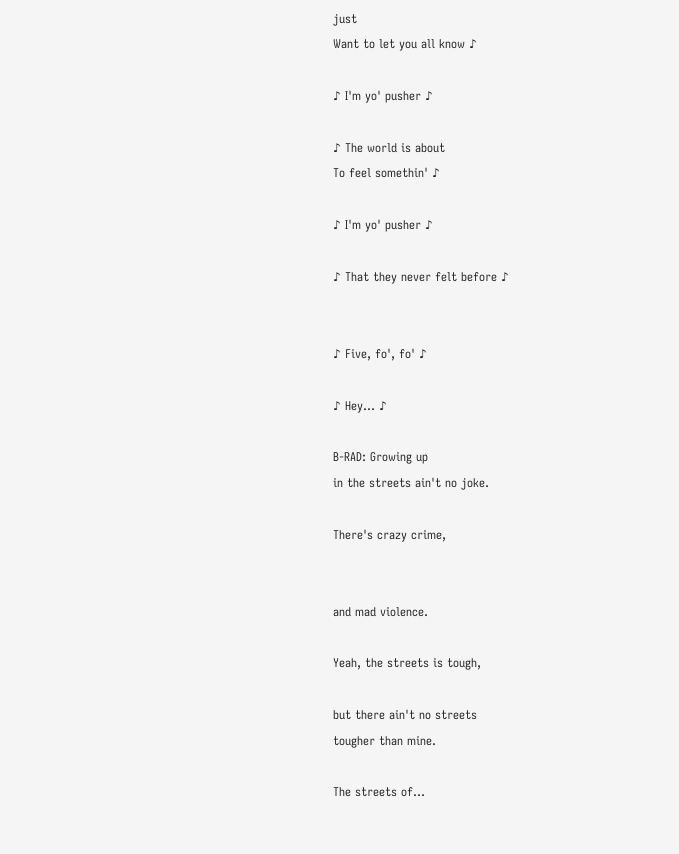just
Want to let you all know ♪

♪ I'm yo' pusher ♪

♪ The world is about
To feel somethin' ♪

♪ I'm yo' pusher ♪

♪ That they never felt before ♪


♪ Five, fo', fo' ♪

♪ Hey... ♪

B-RAD: Growing up
in the streets ain't no joke.

There's crazy crime,


and mad violence.

Yeah, the streets is tough,

but there ain't no streets
tougher than mine.

The streets of...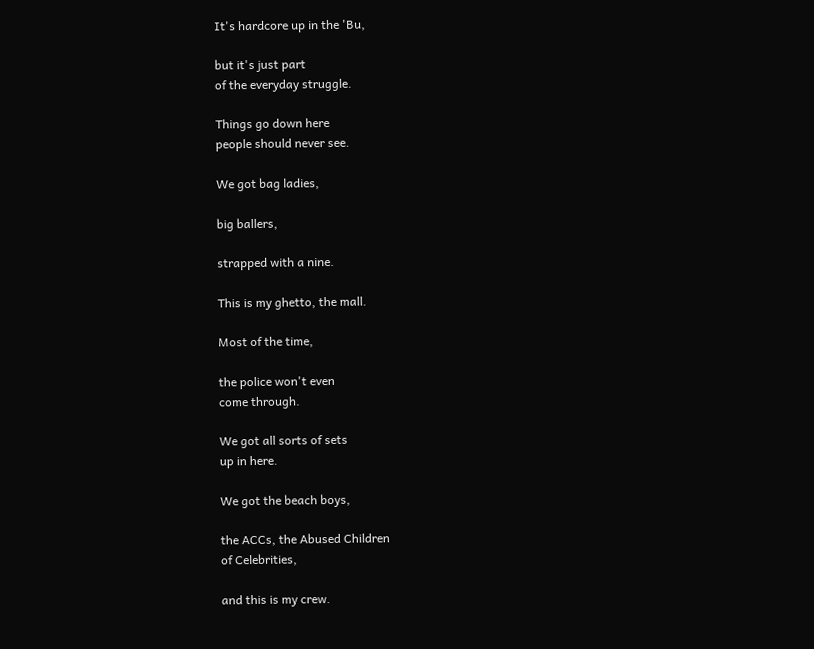It's hardcore up in the 'Bu,

but it's just part
of the everyday struggle.

Things go down here
people should never see.

We got bag ladies,

big ballers,

strapped with a nine.

This is my ghetto, the mall.

Most of the time,

the police won't even
come through.

We got all sorts of sets
up in here.

We got the beach boys,

the ACCs, the Abused Children
of Celebrities,

and this is my crew.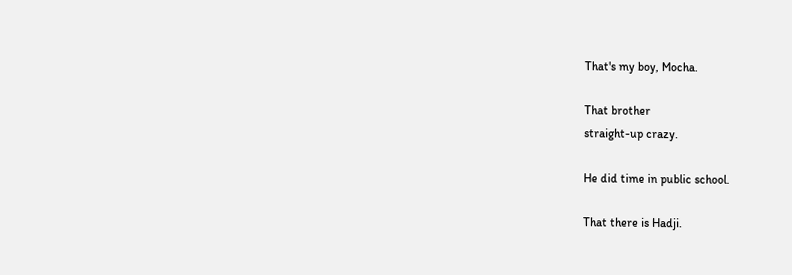That's my boy, Mocha.

That brother
straight-up crazy.

He did time in public school.

That there is Hadji.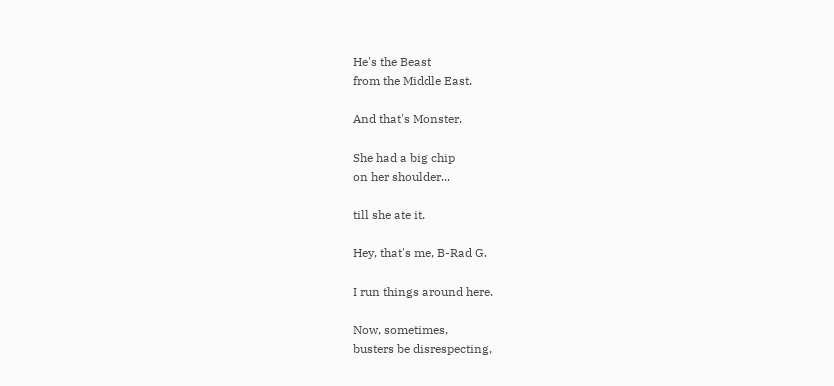He's the Beast
from the Middle East.

And that's Monster.

She had a big chip
on her shoulder...

till she ate it.

Hey, that's me, B-Rad G.

I run things around here.

Now, sometimes,
busters be disrespecting,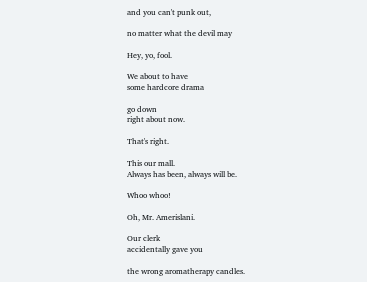and you can't punk out,

no matter what the devil may

Hey, yo, fool.

We about to have
some hardcore drama

go down
right about now.

That's right.

This our mall.
Always has been, always will be.

Whoo whoo!

Oh, Mr. Amerislani.

Our clerk
accidentally gave you

the wrong aromatherapy candles.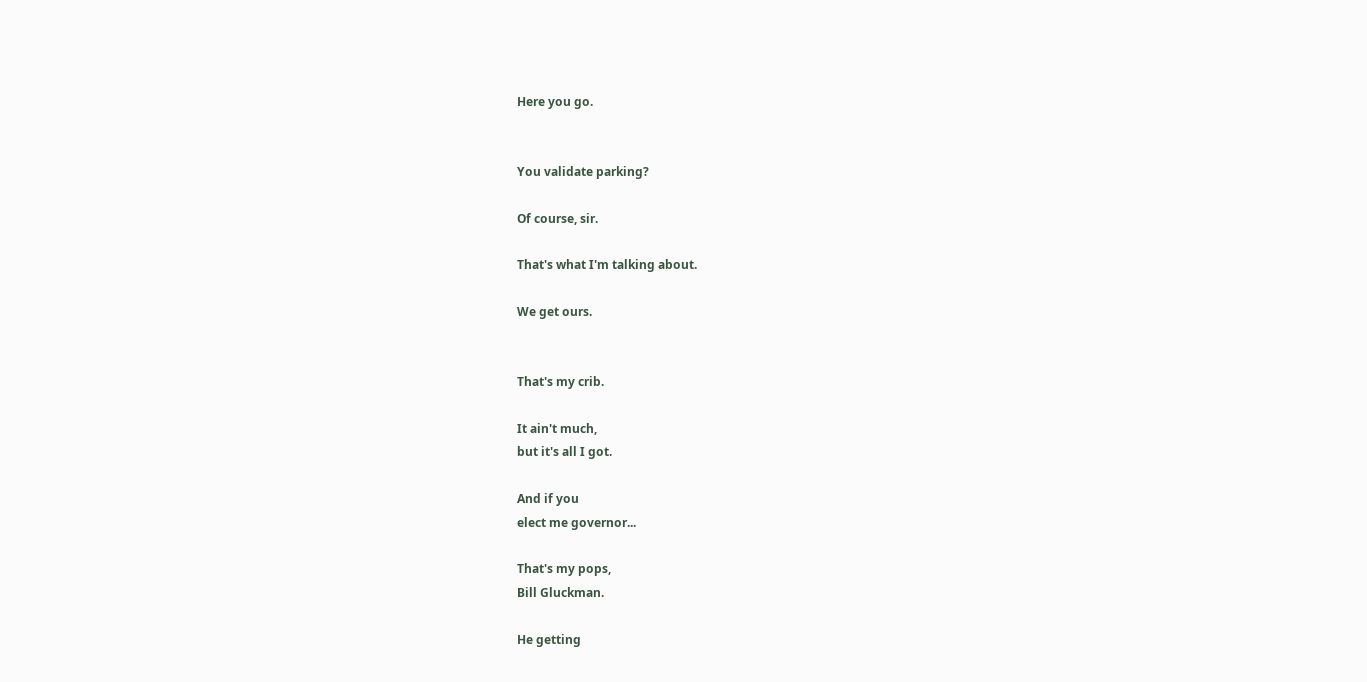Here you go.


You validate parking?

Of course, sir.

That's what I'm talking about.

We get ours.


That's my crib.

It ain't much,
but it's all I got.

And if you
elect me governor...

That's my pops,
Bill Gluckman.

He getting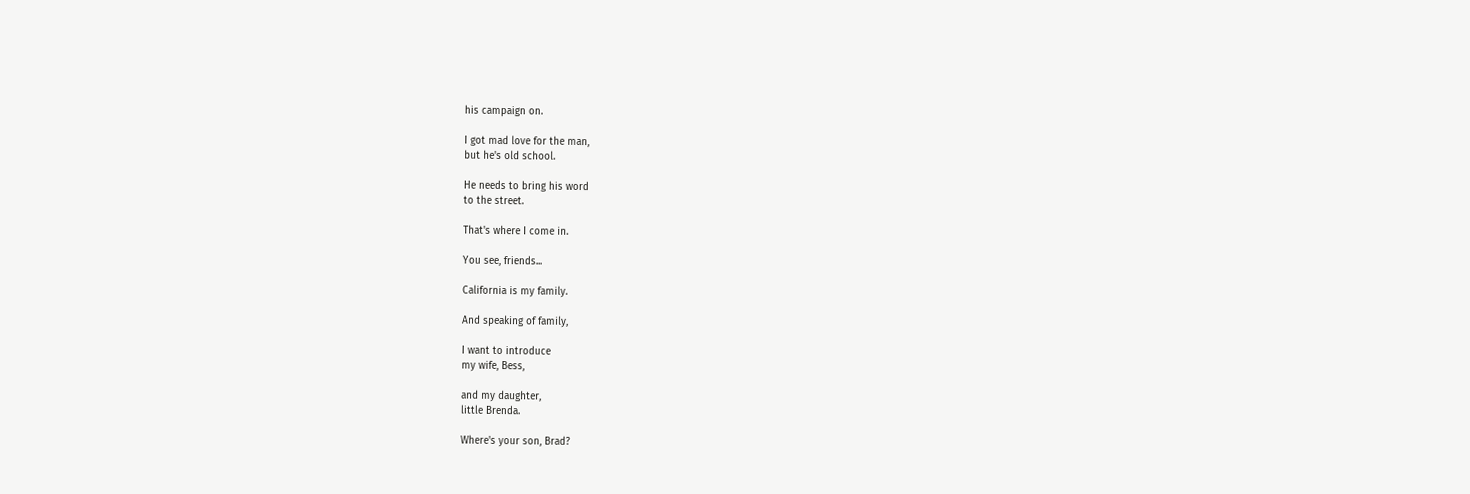his campaign on.

I got mad love for the man,
but he's old school.

He needs to bring his word
to the street.

That's where I come in.

You see, friends...

California is my family.

And speaking of family,

I want to introduce
my wife, Bess,

and my daughter,
little Brenda.

Where's your son, Brad?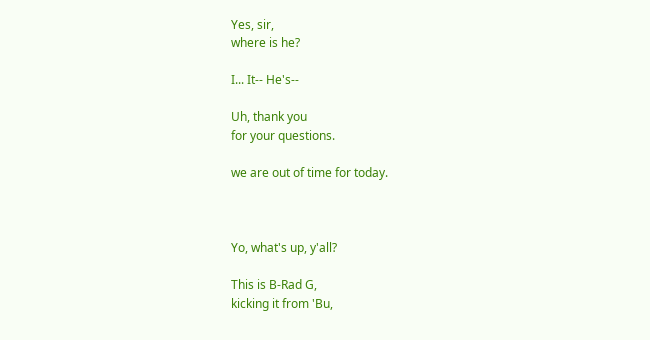Yes, sir,
where is he?

I... It-- He's--

Uh, thank you
for your questions.

we are out of time for today.



Yo, what's up, y'all?

This is B-Rad G,
kicking it from 'Bu,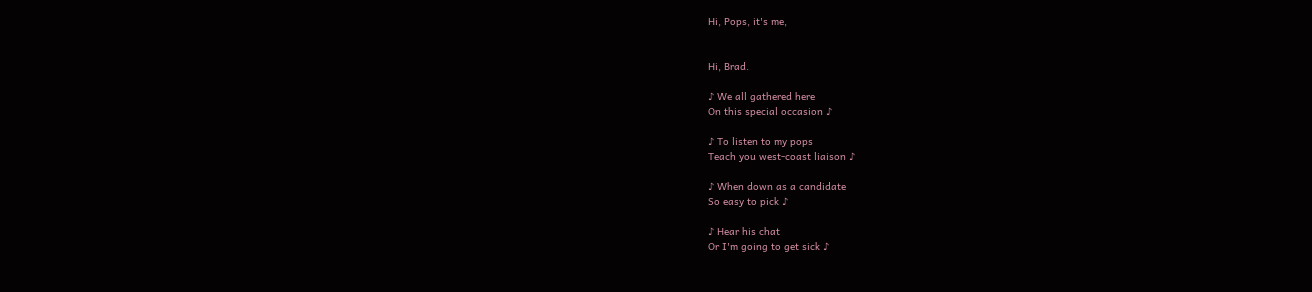Hi, Pops, it's me,


Hi, Brad.

♪ We all gathered here
On this special occasion ♪

♪ To listen to my pops
Teach you west-coast liaison ♪

♪ When down as a candidate
So easy to pick ♪

♪ Hear his chat
Or I'm going to get sick ♪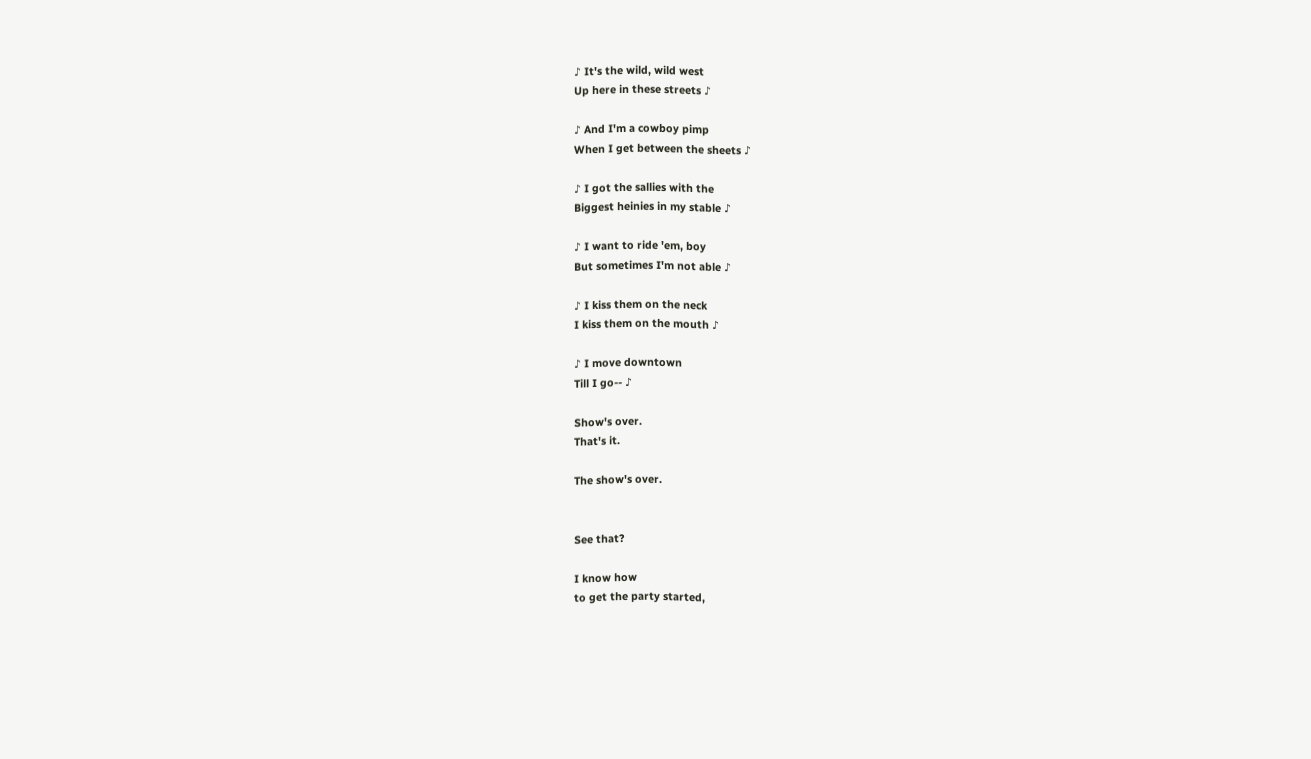♪ It's the wild, wild west
Up here in these streets ♪

♪ And I'm a cowboy pimp
When I get between the sheets ♪

♪ I got the sallies with the
Biggest heinies in my stable ♪

♪ I want to ride 'em, boy
But sometimes I'm not able ♪

♪ I kiss them on the neck
I kiss them on the mouth ♪

♪ I move downtown
Till I go-- ♪

Show's over.
That's it.

The show's over.


See that?

I know how
to get the party started,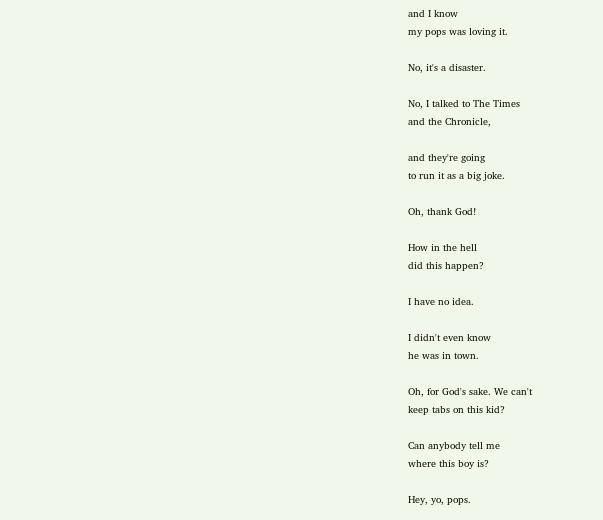and I know
my pops was loving it.

No, it's a disaster.

No, I talked to The Times
and the Chronicle,

and they're going
to run it as a big joke.

Oh, thank God!

How in the hell
did this happen?

I have no idea.

I didn't even know
he was in town.

Oh, for God's sake. We can't
keep tabs on this kid?

Can anybody tell me
where this boy is?

Hey, yo, pops.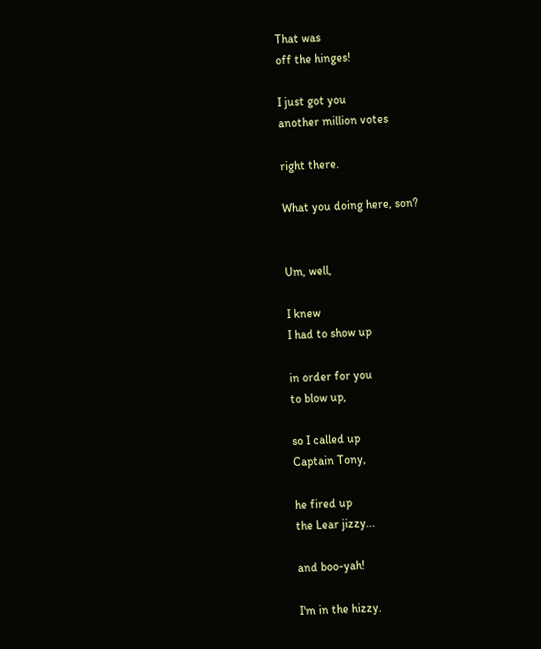That was
off the hinges!

I just got you
another million votes

right there.

What you doing here, son?


Um, well,

I knew
I had to show up

in order for you
to blow up,

so I called up
Captain Tony,

he fired up
the Lear jizzy...

and boo-yah!

I'm in the hizzy.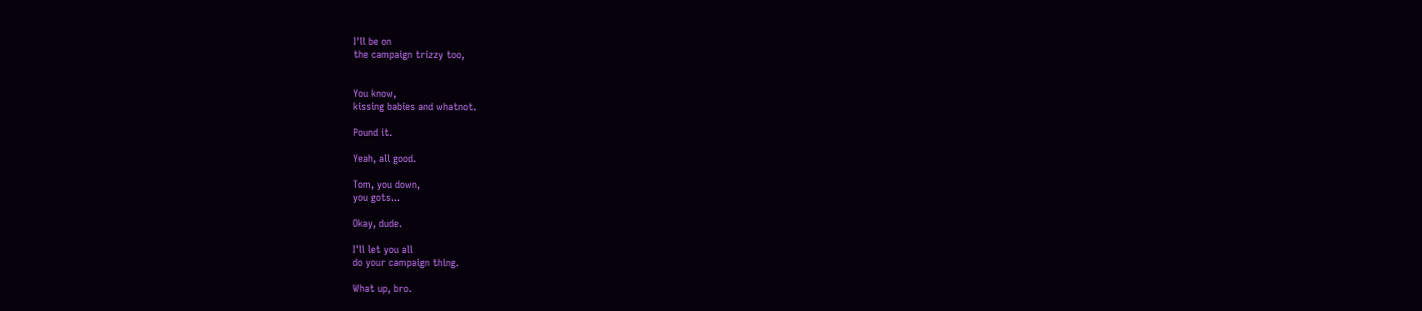I'll be on
the campaign trizzy too,


You know,
kissing babies and whatnot.

Pound it.

Yeah, all good.

Tom, you down,
you gots...

Okay, dude.

I'll let you all
do your campaign thing.

What up, bro.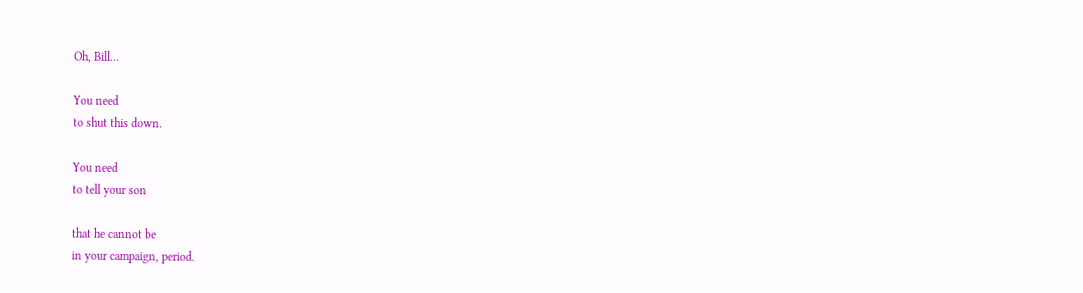Oh, Bill...

You need
to shut this down.

You need
to tell your son

that he cannot be
in your campaign, period.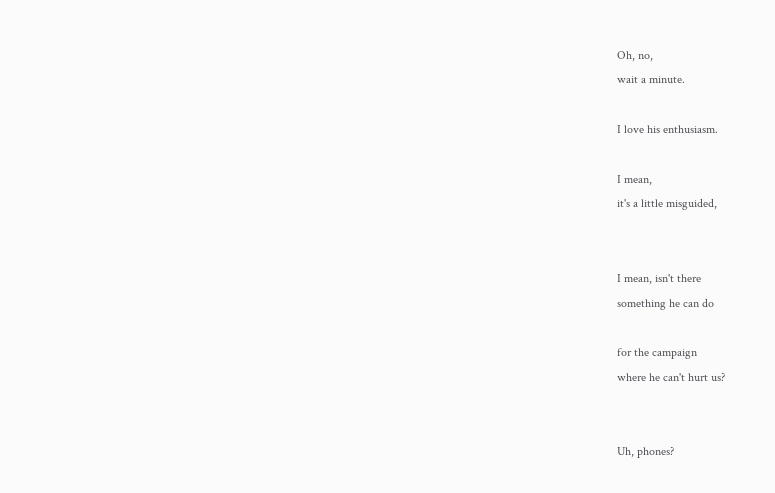Oh, no,
wait a minute.

I love his enthusiasm.

I mean,
it's a little misguided,


I mean, isn't there
something he can do

for the campaign
where he can't hurt us?


Uh, phones?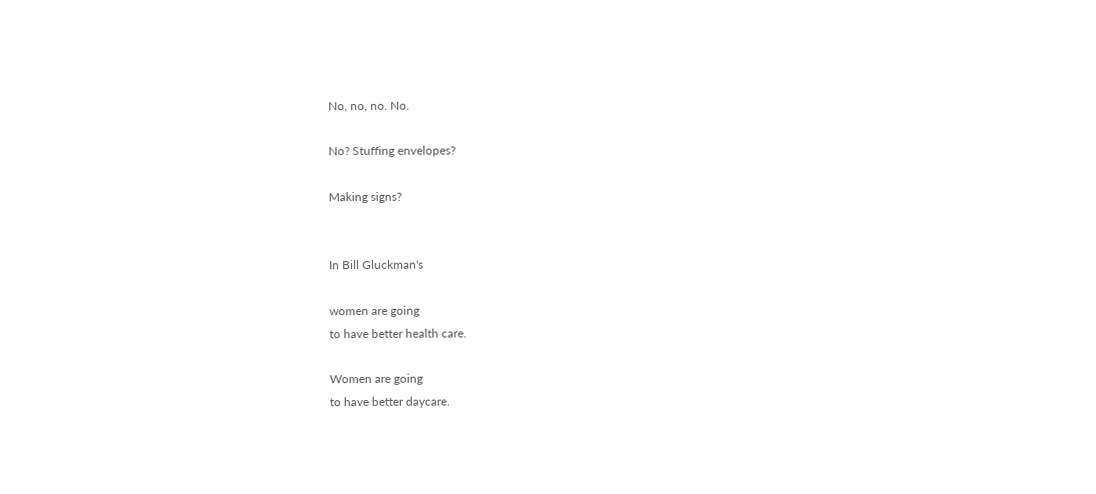No, no, no. No.

No? Stuffing envelopes?

Making signs?


In Bill Gluckman's

women are going
to have better health care.

Women are going
to have better daycare.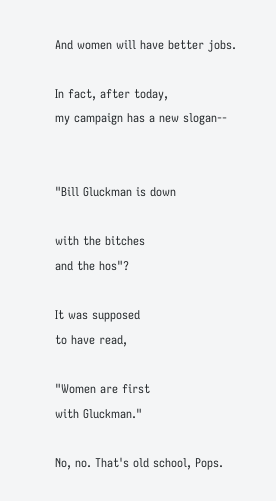And women will have better jobs.

In fact, after today,
my campaign has a new slogan--


"Bill Gluckman is down

with the bitches
and the hos"?

It was supposed
to have read,

"Women are first
with Gluckman."

No, no. That's old school, Pops.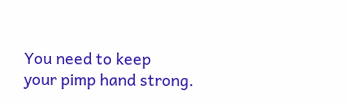You need to keep
your pimp hand strong.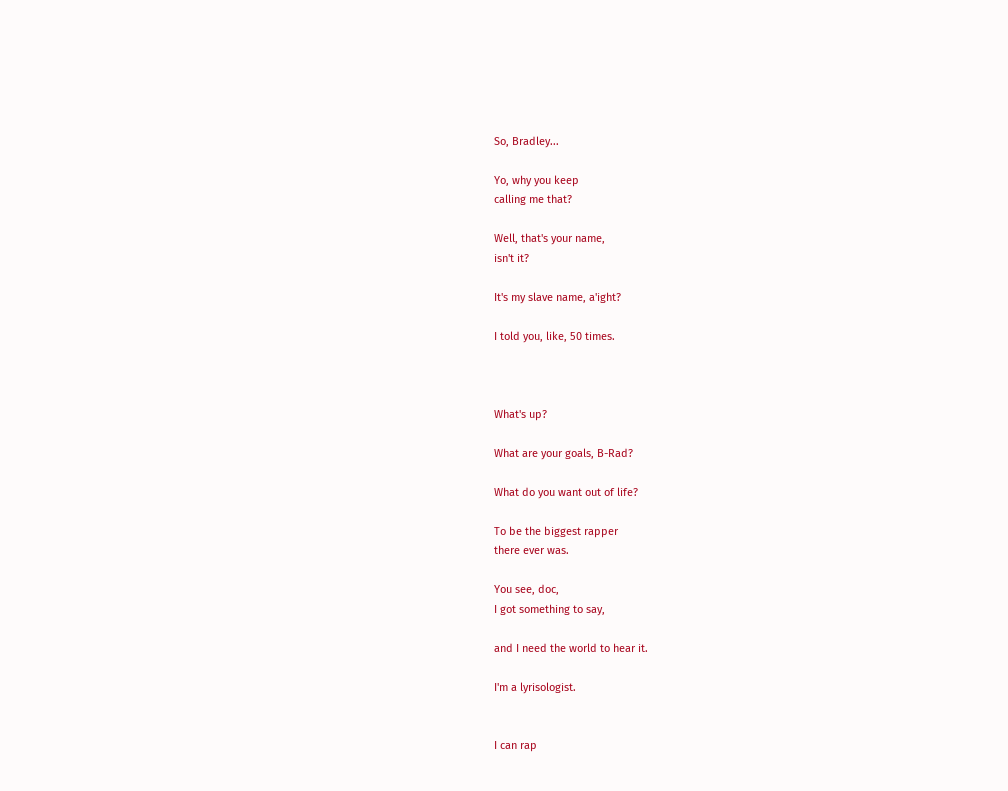So, Bradley...

Yo, why you keep
calling me that?

Well, that's your name,
isn't it?

It's my slave name, a'ight?

I told you, like, 50 times.



What's up?

What are your goals, B-Rad?

What do you want out of life?

To be the biggest rapper
there ever was.

You see, doc,
I got something to say,

and I need the world to hear it.

I'm a lyrisologist.


I can rap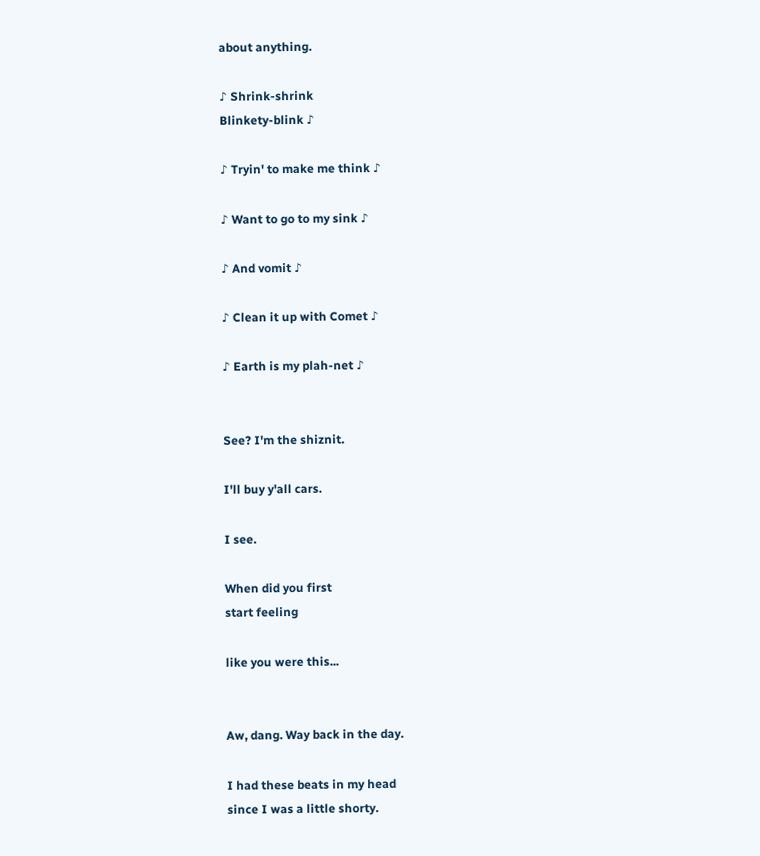about anything.

♪ Shrink-shrink
Blinkety-blink ♪

♪ Tryin' to make me think ♪

♪ Want to go to my sink ♪

♪ And vomit ♪

♪ Clean it up with Comet ♪

♪ Earth is my plah-net ♪


See? I'm the shiznit.

I'll buy y'all cars.

I see.

When did you first
start feeling

like you were this...


Aw, dang. Way back in the day.

I had these beats in my head
since I was a little shorty.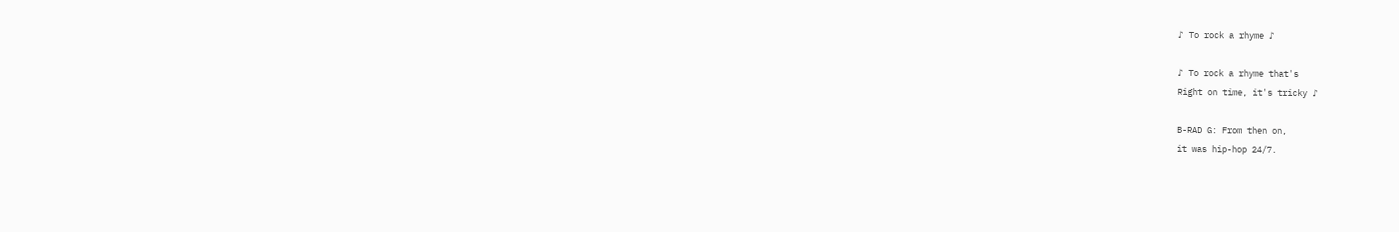♪ To rock a rhyme ♪

♪ To rock a rhyme that's
Right on time, it's tricky ♪

B-RAD G: From then on,
it was hip-hop 24/7.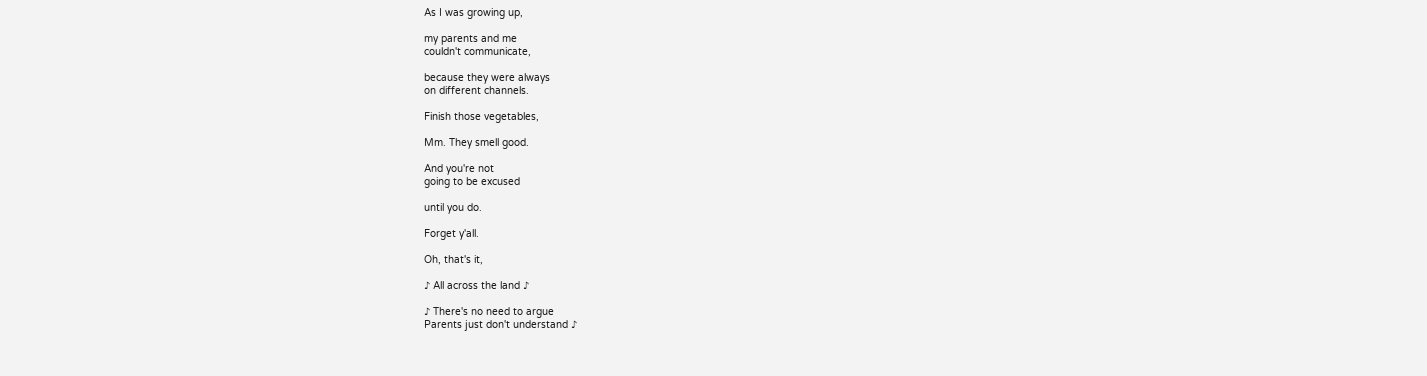As I was growing up,

my parents and me
couldn't communicate,

because they were always
on different channels.

Finish those vegetables,

Mm. They smell good.

And you're not
going to be excused

until you do.

Forget y'all.

Oh, that's it,

♪ All across the land ♪

♪ There's no need to argue
Parents just don't understand ♪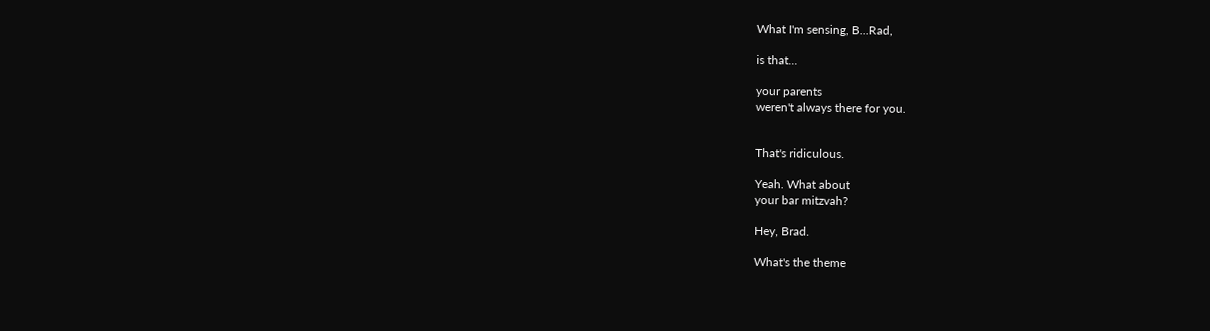What I'm sensing, B...Rad,

is that...

your parents
weren't always there for you.


That's ridiculous.

Yeah. What about
your bar mitzvah?

Hey, Brad.

What's the theme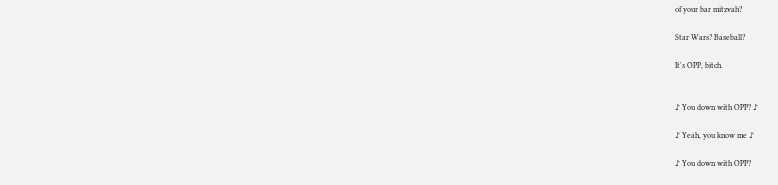of your bar mitzvah?

Star Wars? Baseball?

It's OPP, bitch.


♪ You down with OPP? ♪

♪ Yeah, you know me ♪

♪ You down with OPP?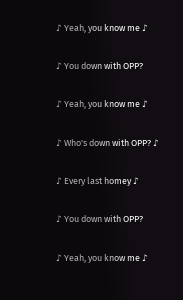♪ Yeah, you know me ♪

♪ You down with OPP?

♪ Yeah, you know me ♪

♪ Who's down with OPP? ♪

♪ Every last homey ♪

♪ You down with OPP?

♪ Yeah, you know me ♪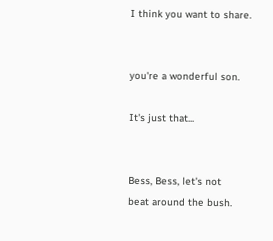I think you want to share.


you're a wonderful son.

It's just that...


Bess, Bess, let's not
beat around the bush.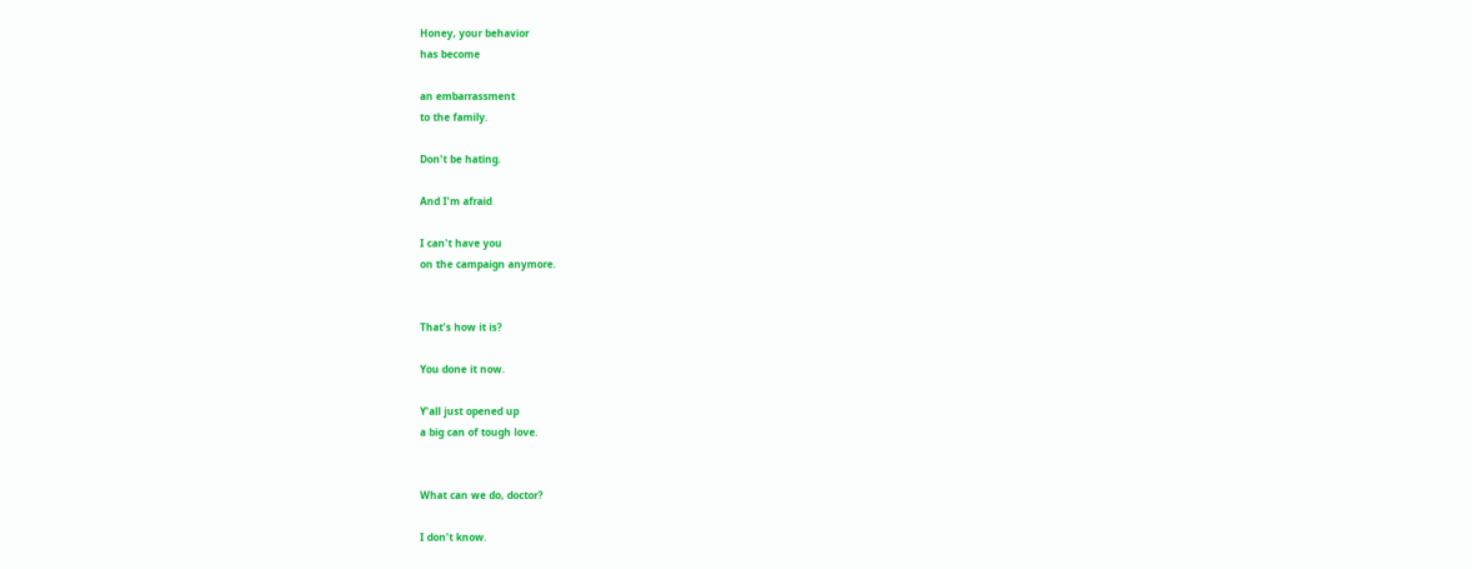Honey, your behavior
has become

an embarrassment
to the family.

Don't be hating.

And I'm afraid

I can't have you
on the campaign anymore.


That's how it is?

You done it now.

Y'all just opened up
a big can of tough love.


What can we do, doctor?

I don't know.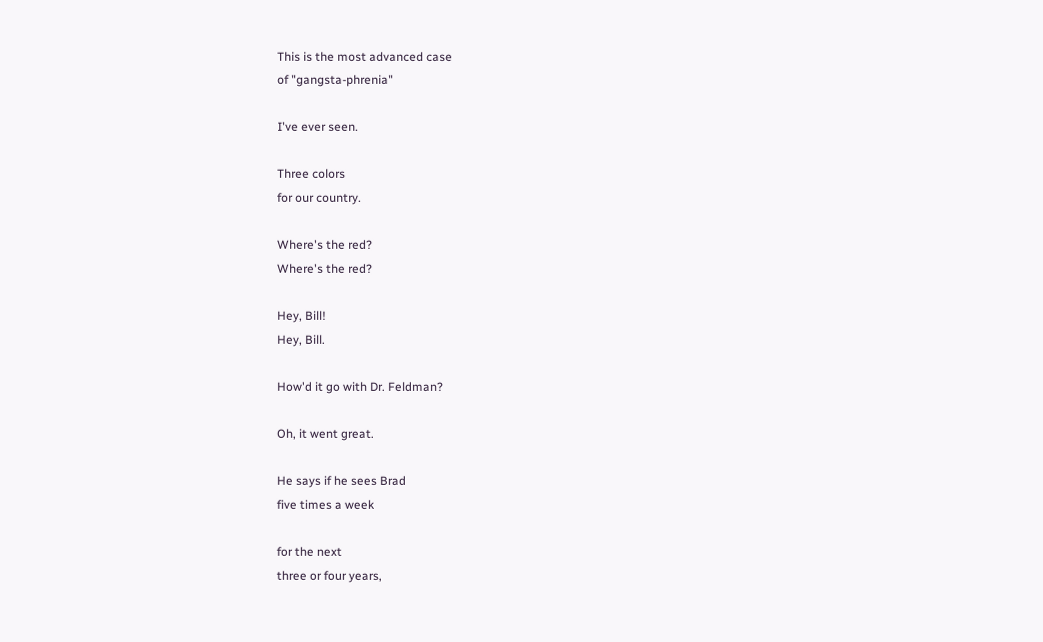This is the most advanced case
of "gangsta-phrenia"

I've ever seen.

Three colors
for our country.

Where's the red?
Where's the red?

Hey, Bill!
Hey, Bill.

How'd it go with Dr. Feldman?

Oh, it went great.

He says if he sees Brad
five times a week

for the next
three or four years,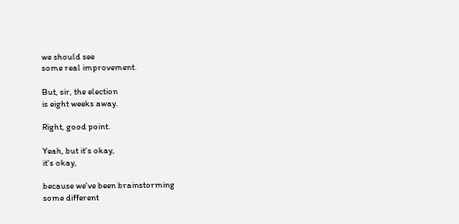we should see
some real improvement.

But, sir, the election
is eight weeks away.

Right, good point.

Yeah, but it's okay,
it's okay,

because we've been brainstorming
some different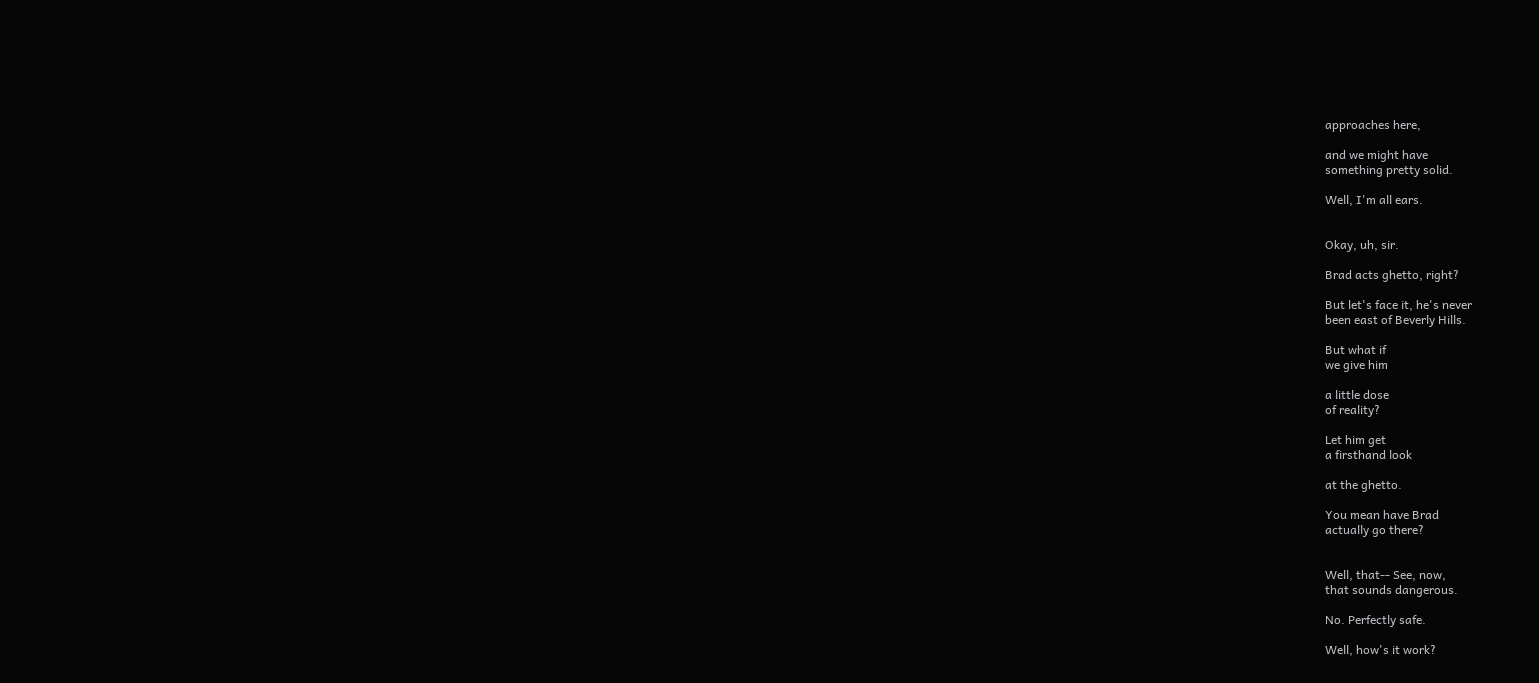approaches here,

and we might have
something pretty solid.

Well, I'm all ears.


Okay, uh, sir.

Brad acts ghetto, right?

But let's face it, he's never
been east of Beverly Hills.

But what if
we give him

a little dose
of reality?

Let him get
a firsthand look

at the ghetto.

You mean have Brad
actually go there?


Well, that-- See, now,
that sounds dangerous.

No. Perfectly safe.

Well, how's it work?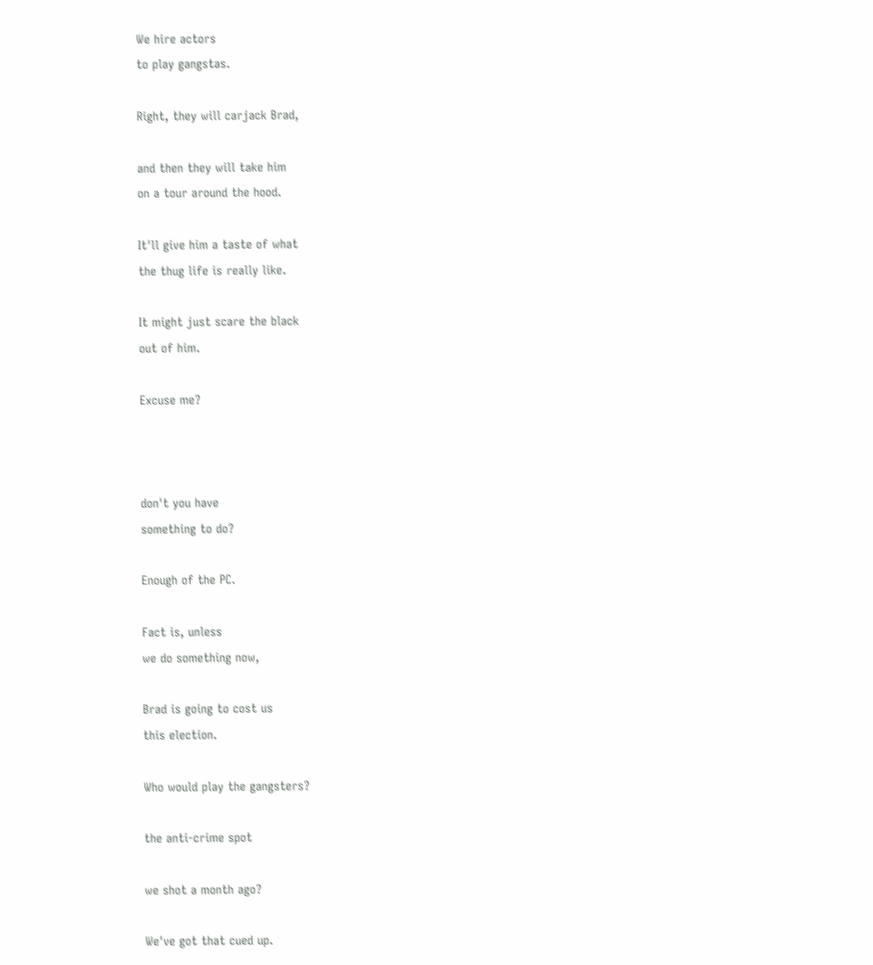We hire actors
to play gangstas.

Right, they will carjack Brad,

and then they will take him
on a tour around the hood.

It'll give him a taste of what
the thug life is really like.

It might just scare the black
out of him.

Excuse me?



don't you have
something to do?

Enough of the PC.

Fact is, unless
we do something now,

Brad is going to cost us
this election.

Who would play the gangsters?

the anti-crime spot

we shot a month ago?

We've got that cued up.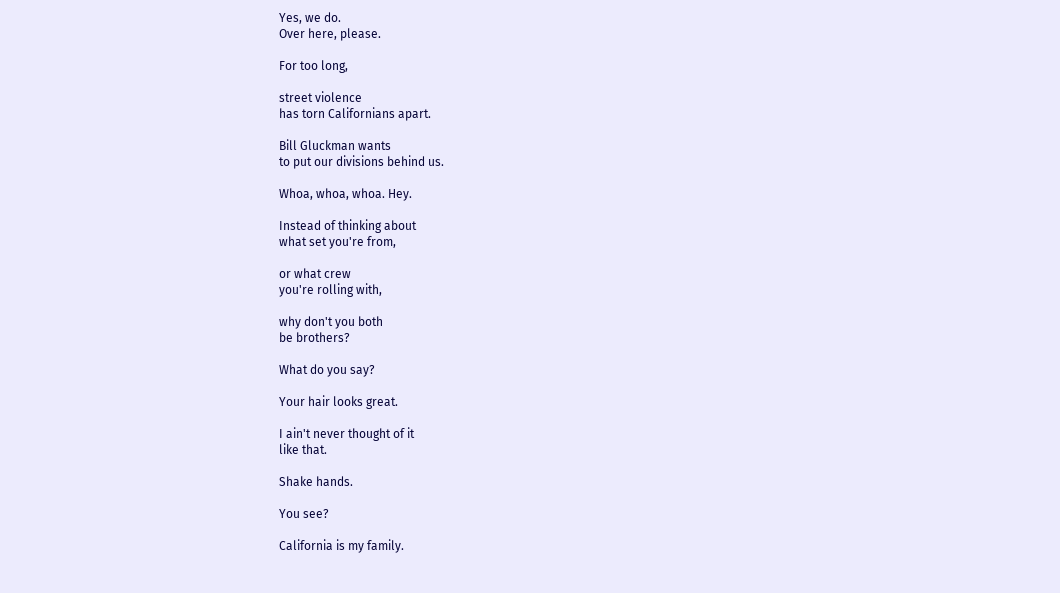Yes, we do.
Over here, please.

For too long,

street violence
has torn Californians apart.

Bill Gluckman wants
to put our divisions behind us.

Whoa, whoa, whoa. Hey.

Instead of thinking about
what set you're from,

or what crew
you're rolling with,

why don't you both
be brothers?

What do you say?

Your hair looks great.

I ain't never thought of it
like that.

Shake hands.

You see?

California is my family.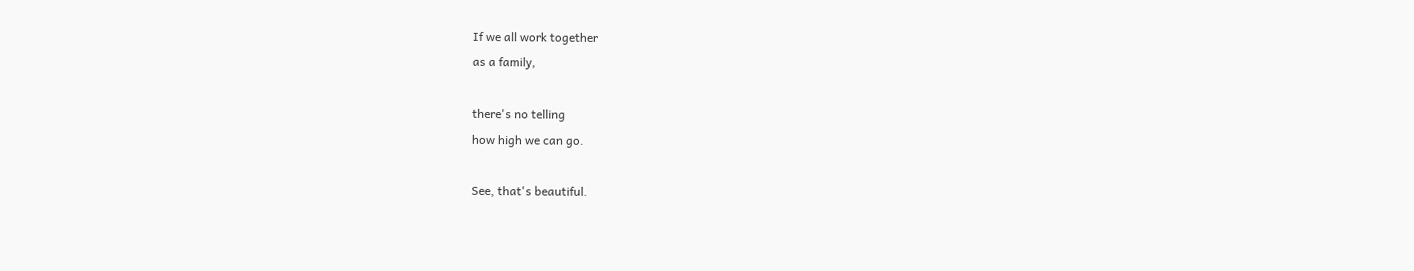If we all work together
as a family,

there's no telling
how high we can go.

See, that's beautiful.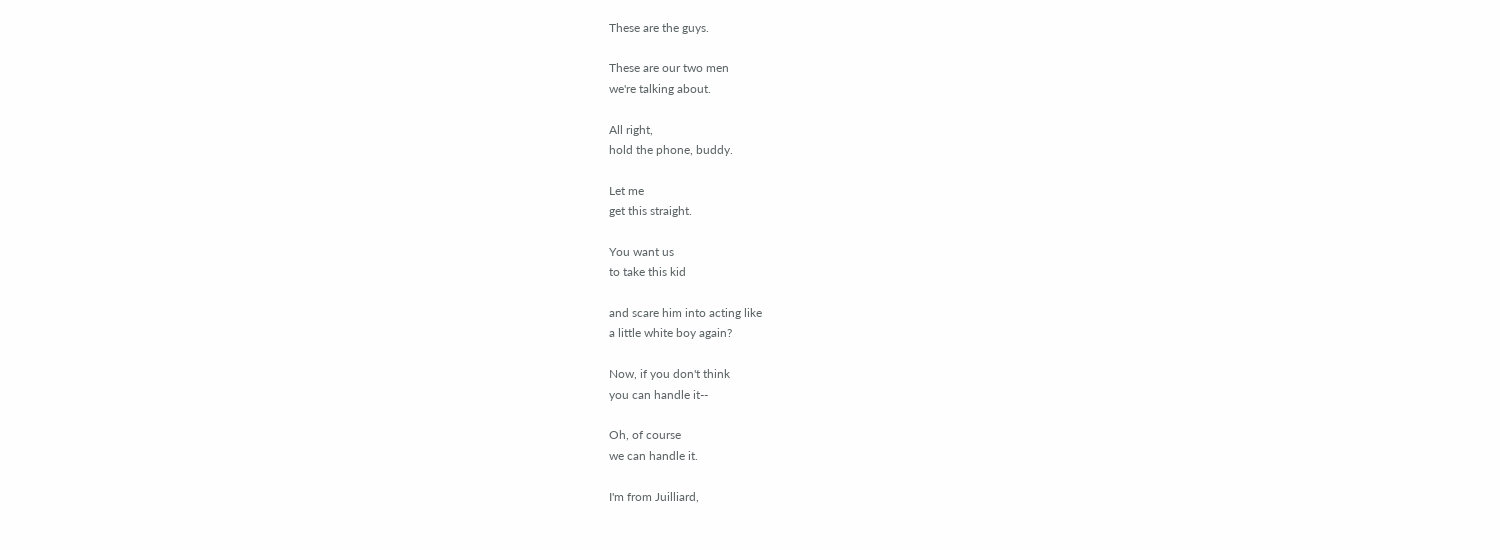These are the guys.

These are our two men
we're talking about.

All right,
hold the phone, buddy.

Let me
get this straight.

You want us
to take this kid

and scare him into acting like
a little white boy again?

Now, if you don't think
you can handle it--

Oh, of course
we can handle it.

I'm from Juilliard,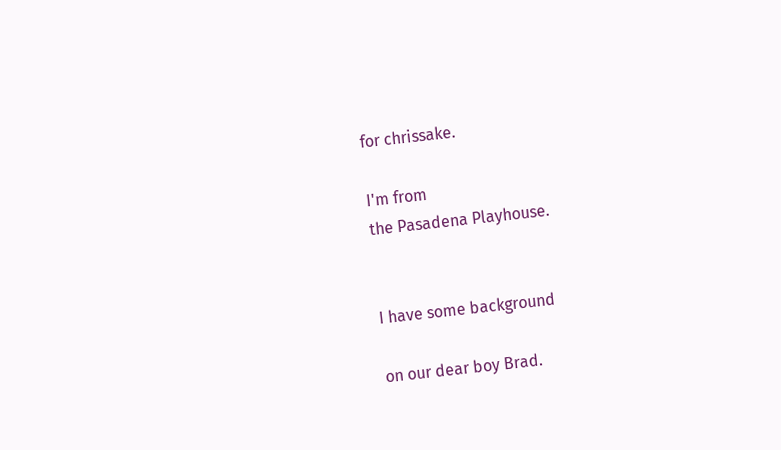for chrissake.

I'm from
the Pasadena Playhouse.


I have some background

on our dear boy Brad.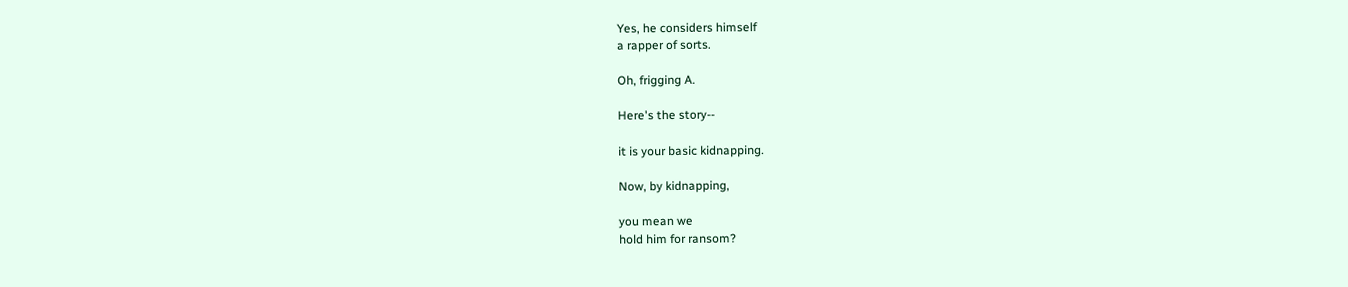Yes, he considers himself
a rapper of sorts.

Oh, frigging A.

Here's the story--

it is your basic kidnapping.

Now, by kidnapping,

you mean we
hold him for ransom?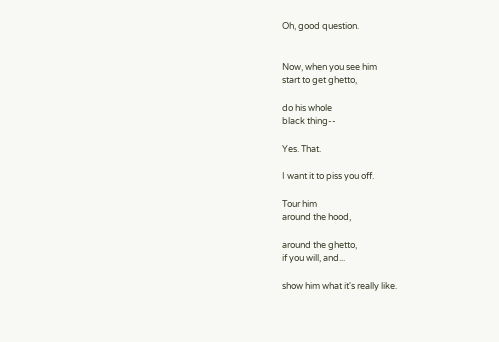Oh, good question.


Now, when you see him
start to get ghetto,

do his whole
black thing--

Yes. That.

I want it to piss you off.

Tour him
around the hood,

around the ghetto,
if you will, and...

show him what it's really like.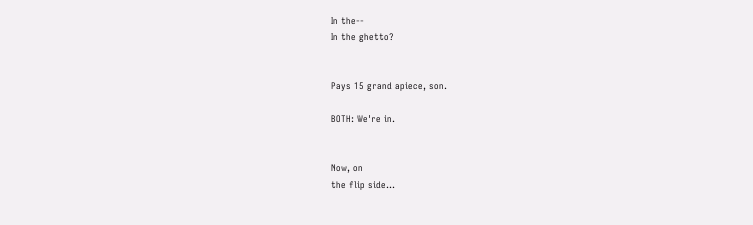In the--
In the ghetto?


Pays 15 grand apiece, son.

BOTH: We're in.


Now, on
the flip side...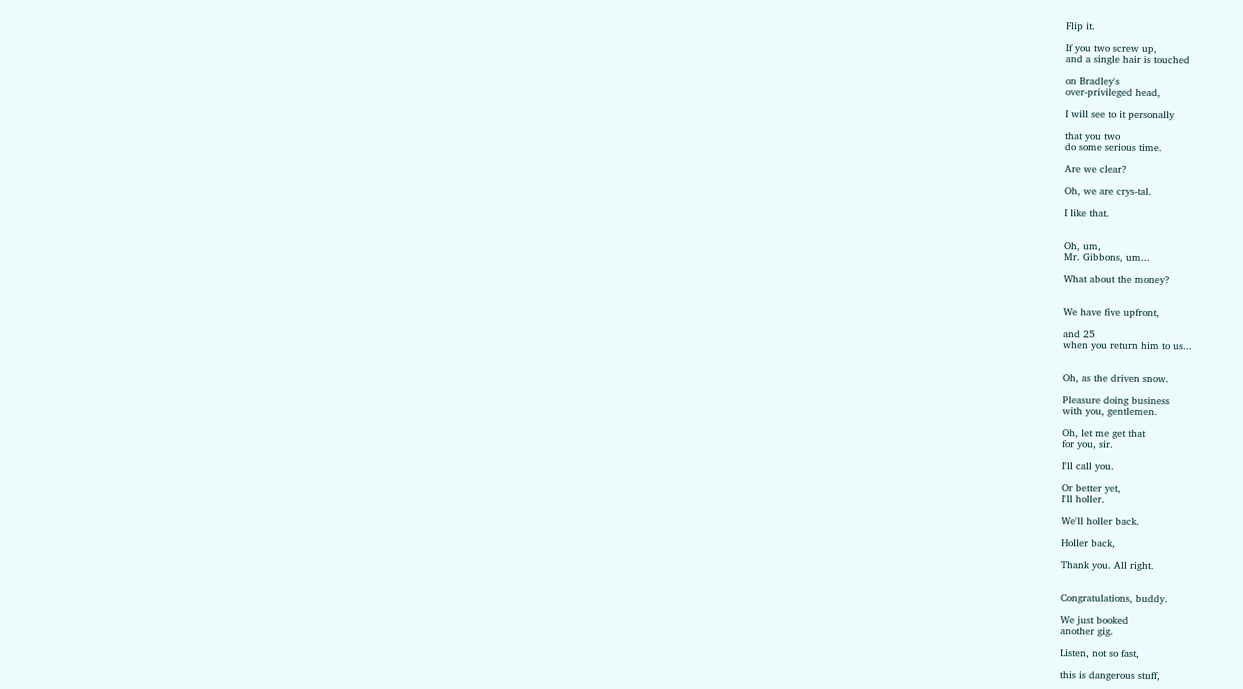Flip it.

If you two screw up,
and a single hair is touched

on Bradley's
over-privileged head,

I will see to it personally

that you two
do some serious time.

Are we clear?

Oh, we are crys-tal.

I like that.


Oh, um,
Mr. Gibbons, um...

What about the money?


We have five upfront,

and 25
when you return him to us...


Oh, as the driven snow.

Pleasure doing business
with you, gentlemen.

Oh, let me get that
for you, sir.

I'll call you.

Or better yet,
I'll holler.

We'll holler back.

Holler back,

Thank you. All right.


Congratulations, buddy.

We just booked
another gig.

Listen, not so fast,

this is dangerous stuff,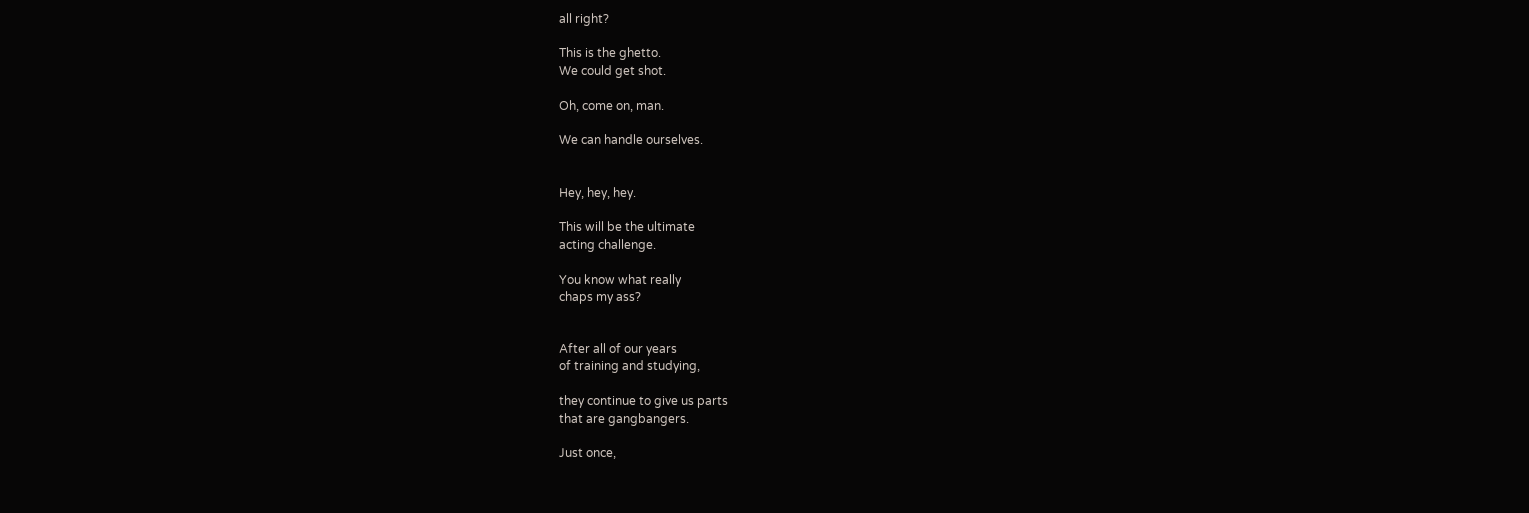all right?

This is the ghetto.
We could get shot.

Oh, come on, man.

We can handle ourselves.


Hey, hey, hey.

This will be the ultimate
acting challenge.

You know what really
chaps my ass?


After all of our years
of training and studying,

they continue to give us parts
that are gangbangers.

Just once,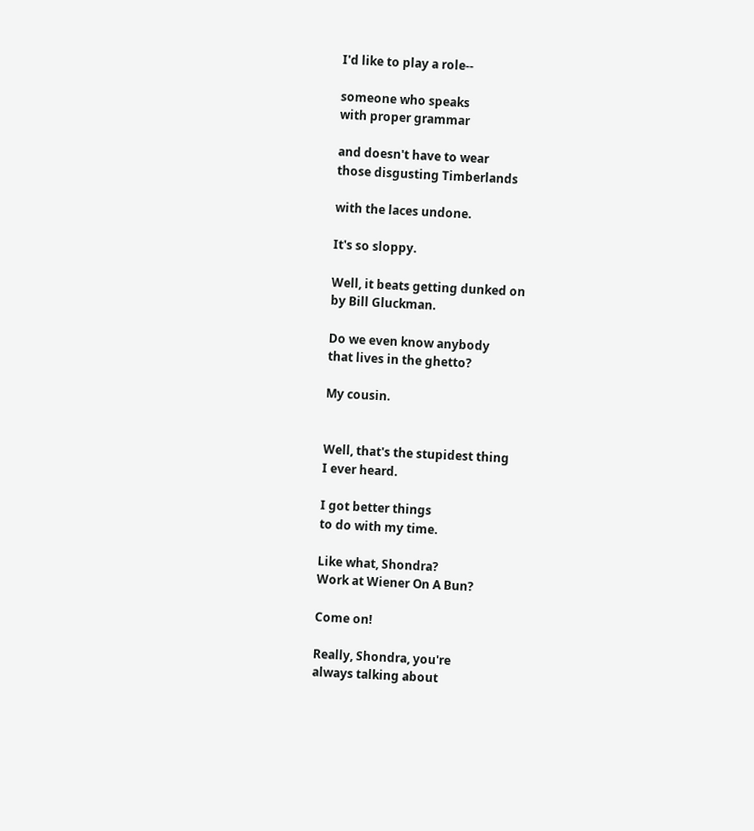I'd like to play a role--

someone who speaks
with proper grammar

and doesn't have to wear
those disgusting Timberlands

with the laces undone.

It's so sloppy.

Well, it beats getting dunked on
by Bill Gluckman.

Do we even know anybody
that lives in the ghetto?

My cousin.


Well, that's the stupidest thing
I ever heard.

I got better things
to do with my time.

Like what, Shondra?
Work at Wiener On A Bun?

Come on!

Really, Shondra, you're
always talking about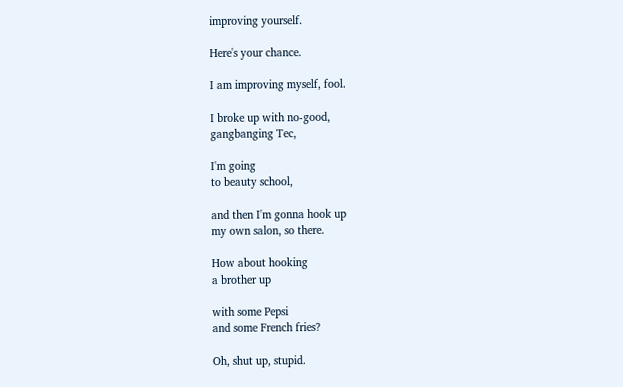improving yourself.

Here's your chance.

I am improving myself, fool.

I broke up with no-good,
gangbanging Tec,

I'm going
to beauty school,

and then I'm gonna hook up
my own salon, so there.

How about hooking
a brother up

with some Pepsi
and some French fries?

Oh, shut up, stupid.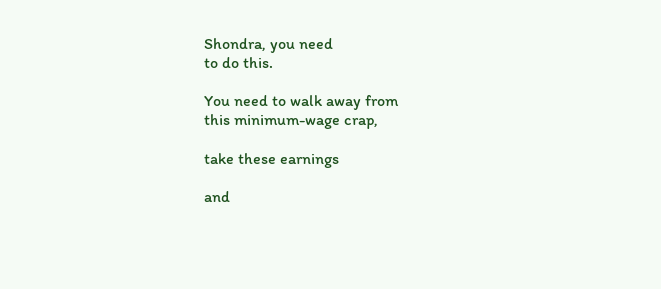Shondra, you need
to do this.

You need to walk away from
this minimum-wage crap,

take these earnings

and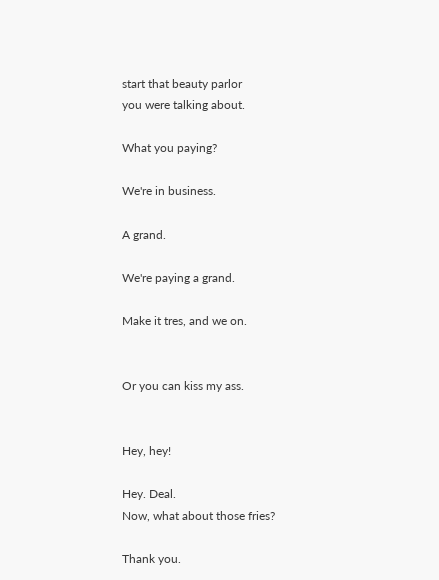start that beauty parlor
you were talking about.

What you paying?

We're in business.

A grand.

We're paying a grand.

Make it tres, and we on.


Or you can kiss my ass.


Hey, hey!

Hey. Deal.
Now, what about those fries?

Thank you.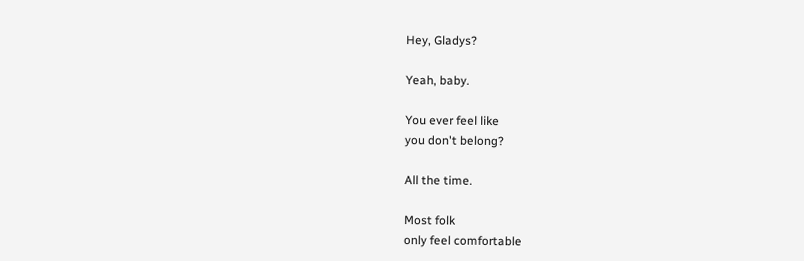Hey, Gladys?

Yeah, baby.

You ever feel like
you don't belong?

All the time.

Most folk
only feel comfortable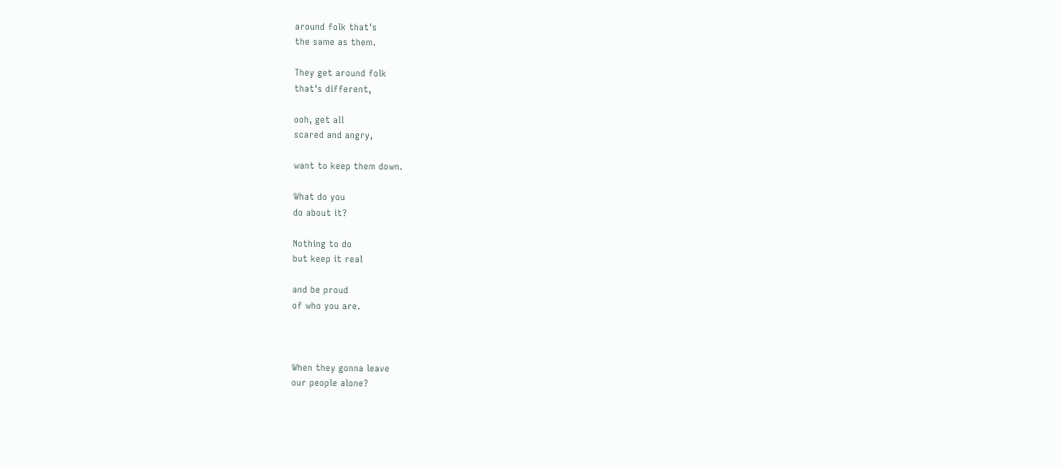around folk that's
the same as them.

They get around folk
that's different,

ooh, get all
scared and angry,

want to keep them down.

What do you
do about it?

Nothing to do
but keep it real

and be proud
of who you are.



When they gonna leave
our people alone?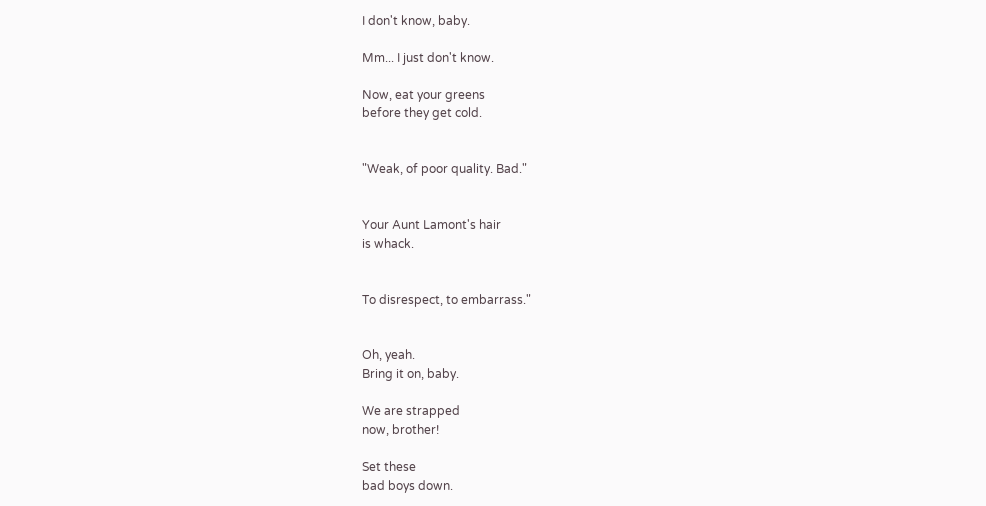I don't know, baby.

Mm... I just don't know.

Now, eat your greens
before they get cold.


"Weak, of poor quality. Bad."


Your Aunt Lamont's hair
is whack.


To disrespect, to embarrass."


Oh, yeah.
Bring it on, baby.

We are strapped
now, brother!

Set these
bad boys down.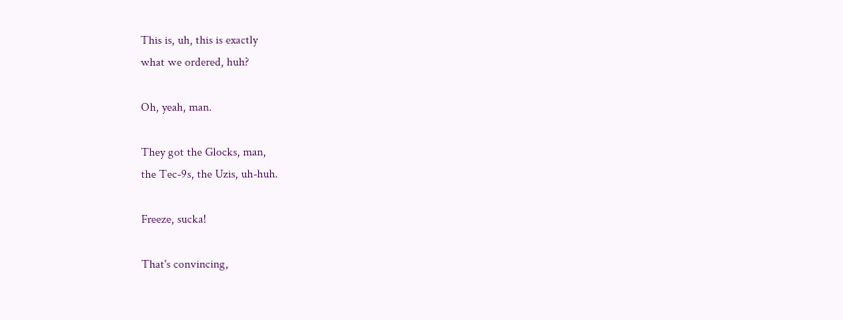This is, uh, this is exactly
what we ordered, huh?

Oh, yeah, man.

They got the Glocks, man,
the Tec-9s, the Uzis, uh-huh.

Freeze, sucka!

That's convincing,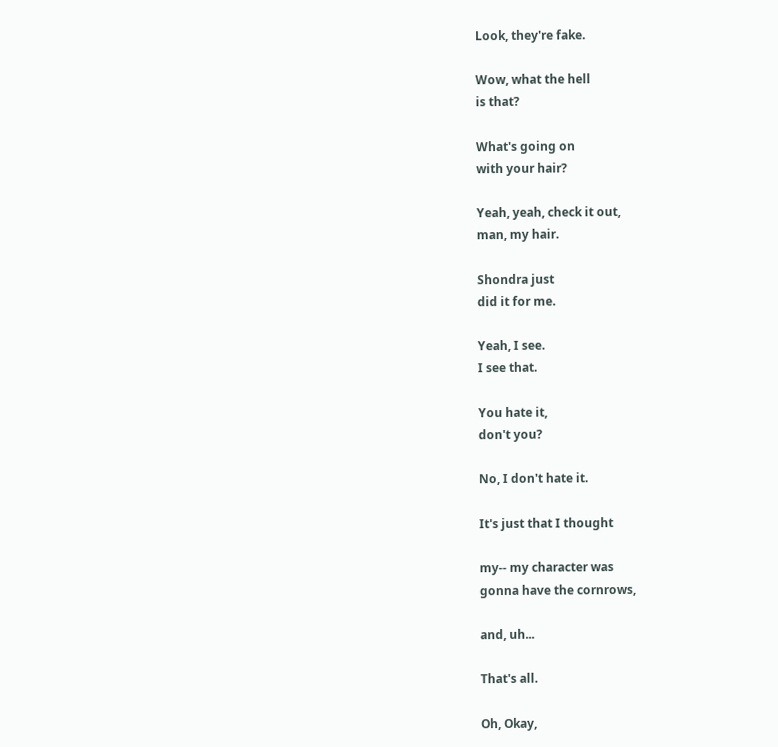Look, they're fake.

Wow, what the hell
is that?

What's going on
with your hair?

Yeah, yeah, check it out,
man, my hair.

Shondra just
did it for me.

Yeah, I see.
I see that.

You hate it,
don't you?

No, I don't hate it.

It's just that I thought

my-- my character was
gonna have the cornrows,

and, uh...

That's all.

Oh, Okay,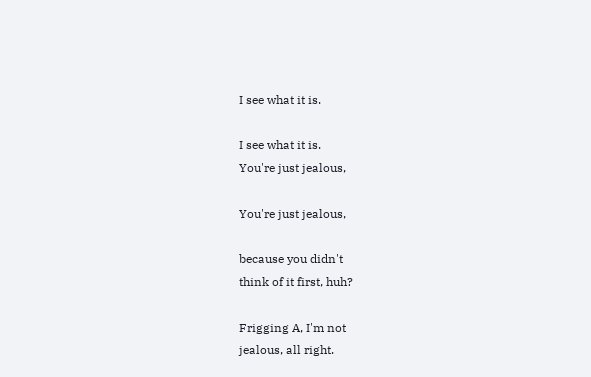I see what it is.

I see what it is.
You're just jealous,

You're just jealous,

because you didn't
think of it first, huh?

Frigging A, I'm not
jealous, all right.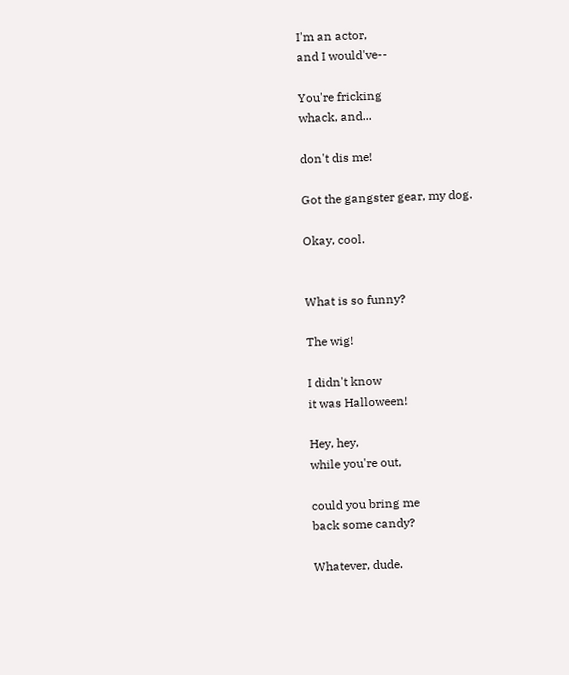I'm an actor,
and I would've--

You're fricking
whack, and...

don't dis me!

Got the gangster gear, my dog.

Okay, cool.


What is so funny?

The wig!

I didn't know
it was Halloween!

Hey, hey,
while you're out,

could you bring me
back some candy?

Whatever, dude.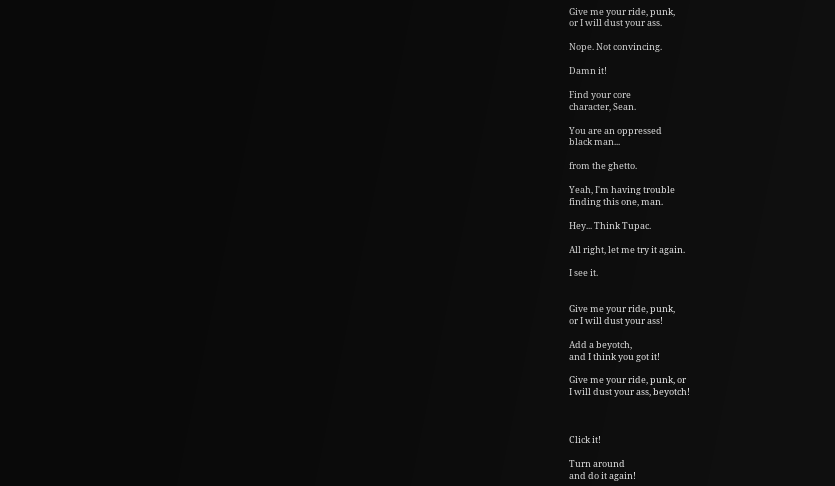Give me your ride, punk,
or I will dust your ass.

Nope. Not convincing.

Damn it!

Find your core
character, Sean.

You are an oppressed
black man...

from the ghetto.

Yeah, I'm having trouble
finding this one, man.

Hey... Think Tupac.

All right, let me try it again.

I see it.


Give me your ride, punk,
or I will dust your ass!

Add a beyotch,
and I think you got it!

Give me your ride, punk, or
I will dust your ass, beyotch!



Click it!

Turn around
and do it again!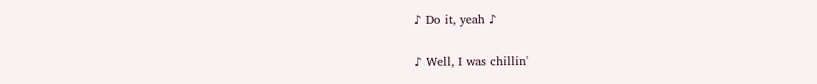♪ Do it, yeah ♪

♪ Well, I was chillin'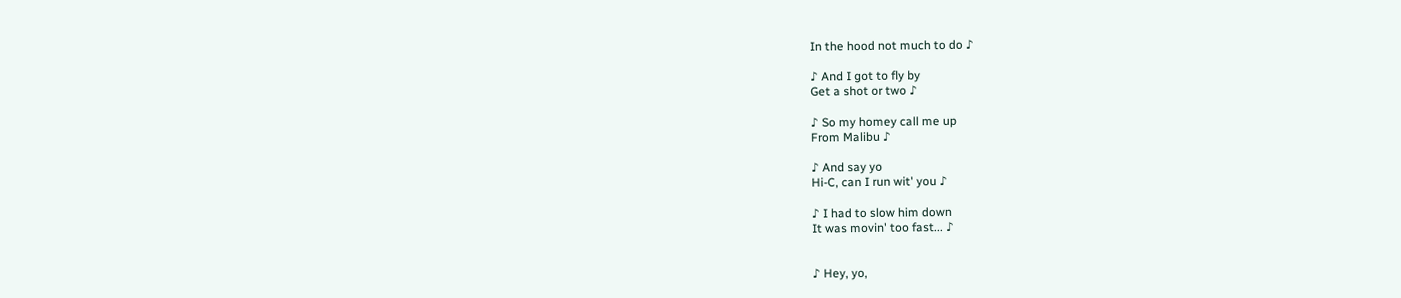In the hood not much to do ♪

♪ And I got to fly by
Get a shot or two ♪

♪ So my homey call me up
From Malibu ♪

♪ And say yo
Hi-C, can I run wit' you ♪

♪ I had to slow him down
It was movin' too fast... ♪


♪ Hey, yo,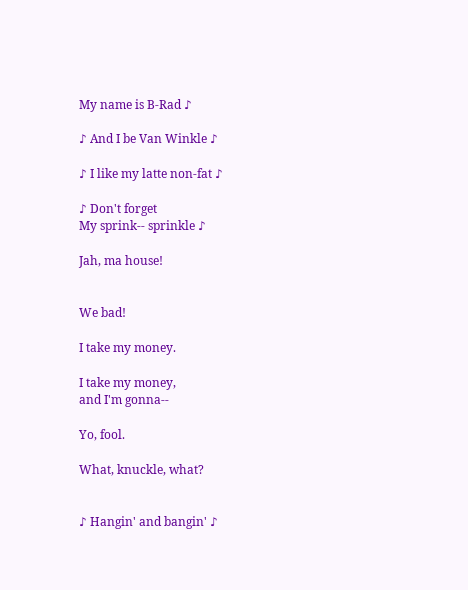My name is B-Rad ♪

♪ And I be Van Winkle ♪

♪ I like my latte non-fat ♪

♪ Don't forget
My sprink-- sprinkle ♪

Jah, ma house!


We bad!

I take my money.

I take my money,
and I'm gonna--

Yo, fool.

What, knuckle, what?


♪ Hangin' and bangin' ♪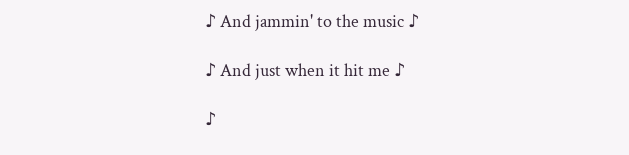♪ And jammin' to the music ♪

♪ And just when it hit me ♪

♪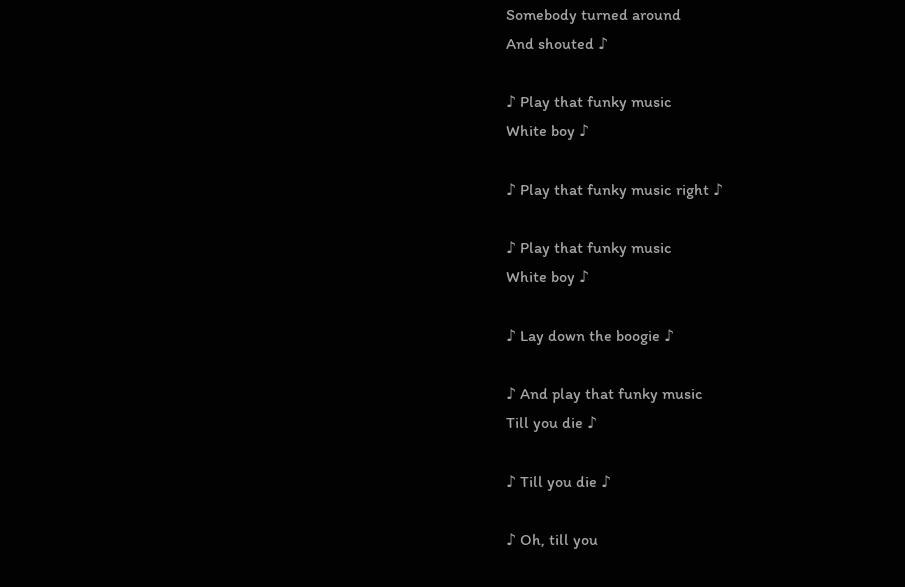Somebody turned around
And shouted ♪

♪ Play that funky music
White boy ♪

♪ Play that funky music right ♪

♪ Play that funky music
White boy ♪

♪ Lay down the boogie ♪

♪ And play that funky music
Till you die ♪

♪ Till you die ♪

♪ Oh, till you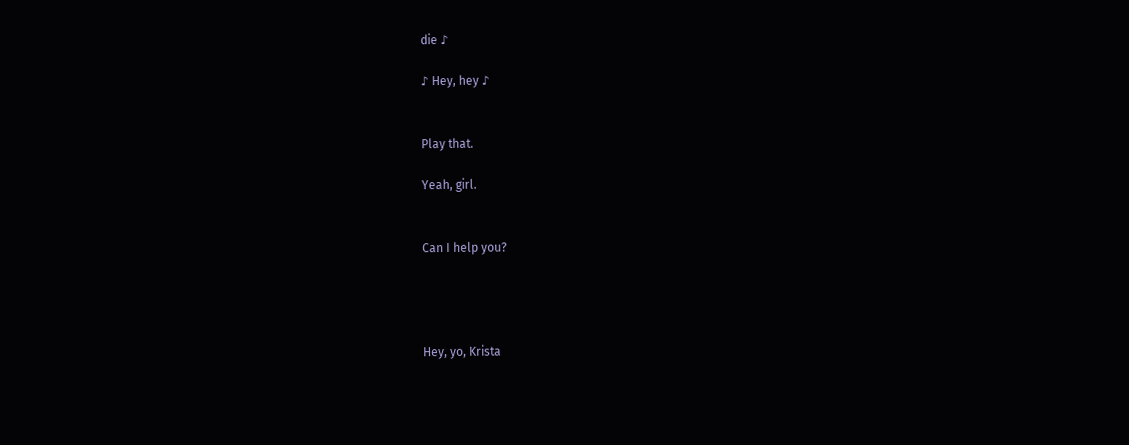die ♪

♪ Hey, hey ♪


Play that.

Yeah, girl.


Can I help you?




Hey, yo, Krista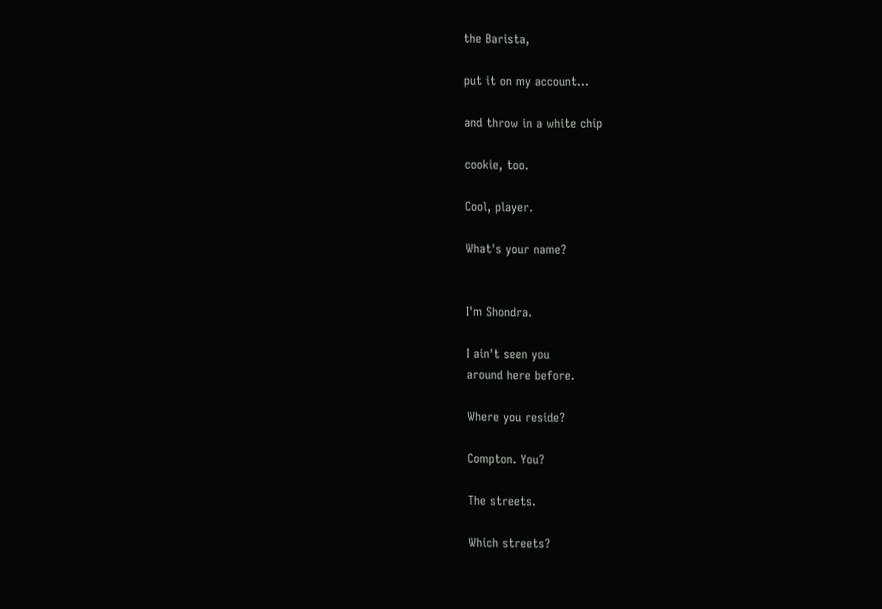the Barista,

put it on my account...

and throw in a white chip

cookie, too.

Cool, player.

What's your name?


I'm Shondra.

I ain't seen you
around here before.

Where you reside?

Compton. You?

The streets.

Which streets?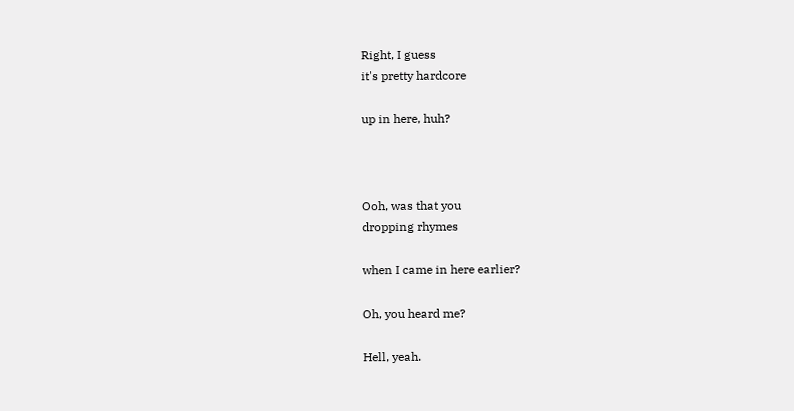Right, I guess
it's pretty hardcore

up in here, huh?



Ooh, was that you
dropping rhymes

when I came in here earlier?

Oh, you heard me?

Hell, yeah.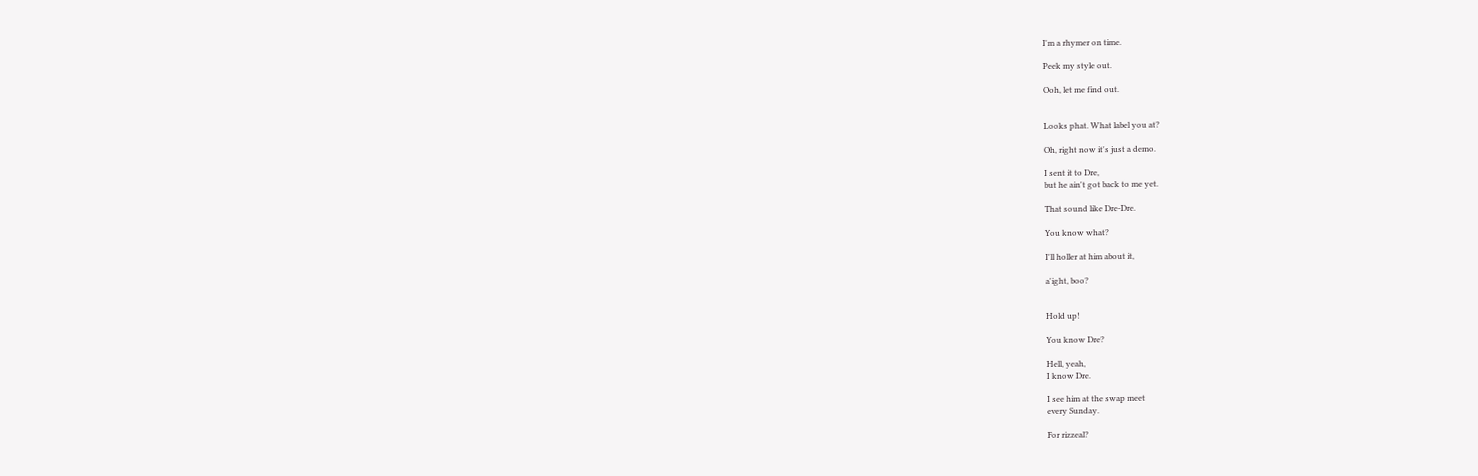I'm a rhymer on time.

Peek my style out.

Ooh, let me find out.


Looks phat. What label you at?

Oh, right now it's just a demo.

I sent it to Dre,
but he ain't got back to me yet.

That sound like Dre-Dre.

You know what?

I'll holler at him about it,

a'ight, boo?


Hold up!

You know Dre?

Hell, yeah,
I know Dre.

I see him at the swap meet
every Sunday.

For rizzeal?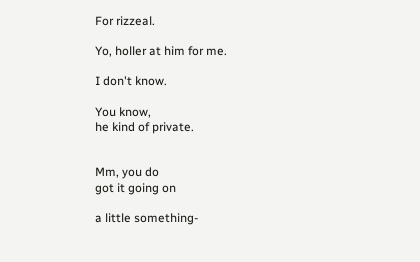For rizzeal.

Yo, holler at him for me.

I don't know.

You know,
he kind of private.


Mm, you do
got it going on

a little something-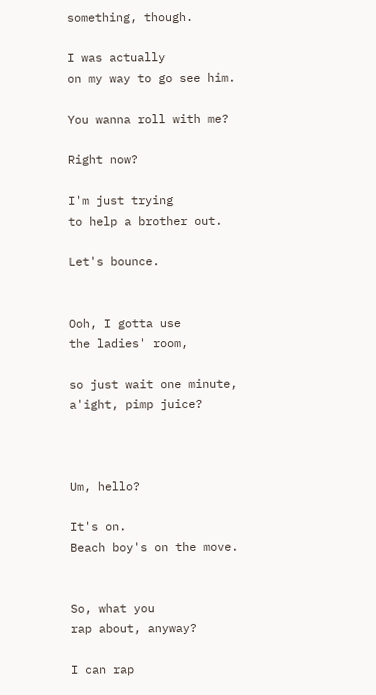something, though.

I was actually
on my way to go see him.

You wanna roll with me?

Right now?

I'm just trying
to help a brother out.

Let's bounce.


Ooh, I gotta use
the ladies' room,

so just wait one minute,
a'ight, pimp juice?



Um, hello?

It's on.
Beach boy's on the move.


So, what you
rap about, anyway?

I can rap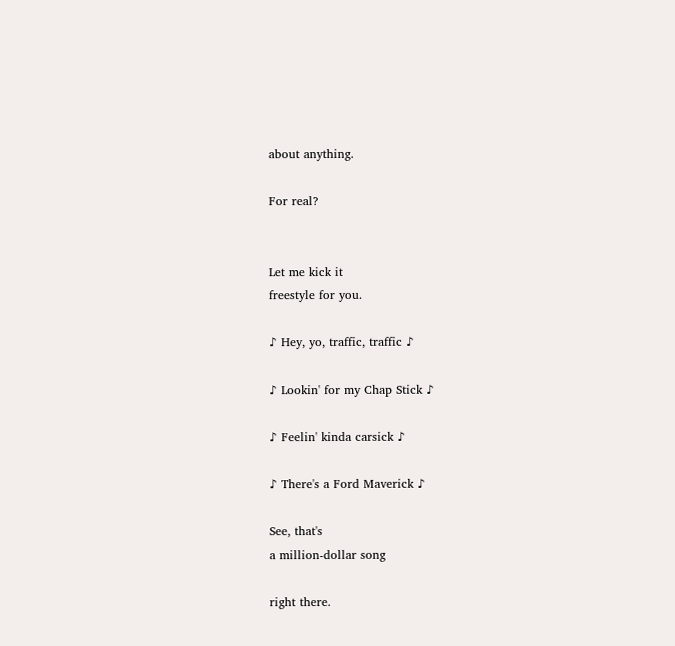about anything.

For real?


Let me kick it
freestyle for you.

♪ Hey, yo, traffic, traffic ♪

♪ Lookin' for my Chap Stick ♪

♪ Feelin' kinda carsick ♪

♪ There's a Ford Maverick ♪

See, that's
a million-dollar song

right there.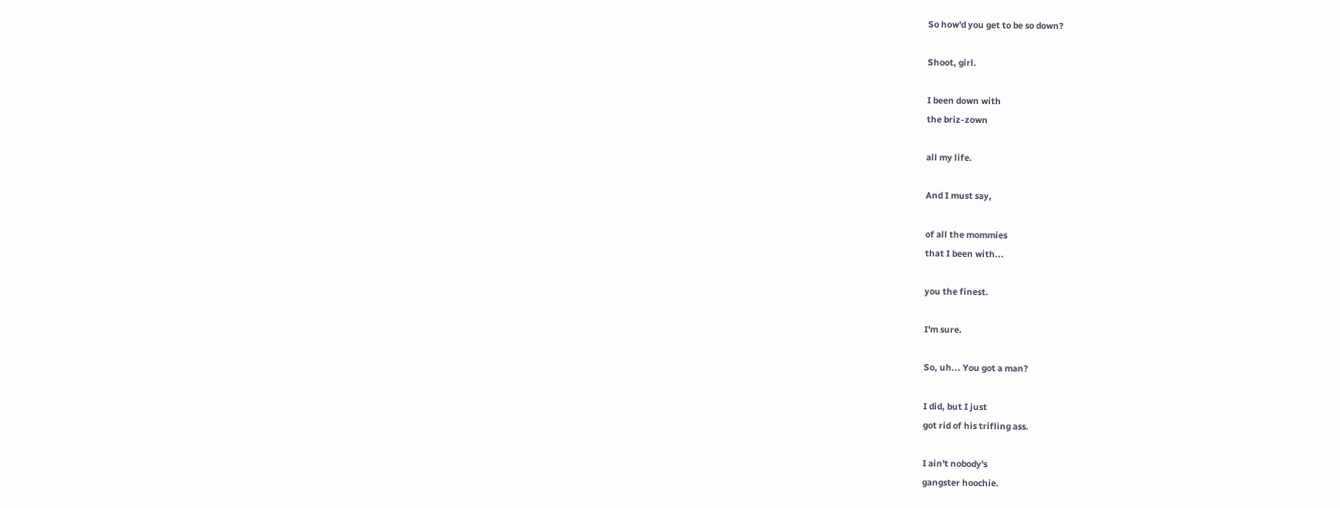So how'd you get to be so down?

Shoot, girl.

I been down with
the briz-zown

all my life.

And I must say,

of all the mommies
that I been with...

you the finest.

I'm sure.

So, uh... You got a man?

I did, but I just
got rid of his trifling ass.

I ain't nobody's
gangster hoochie.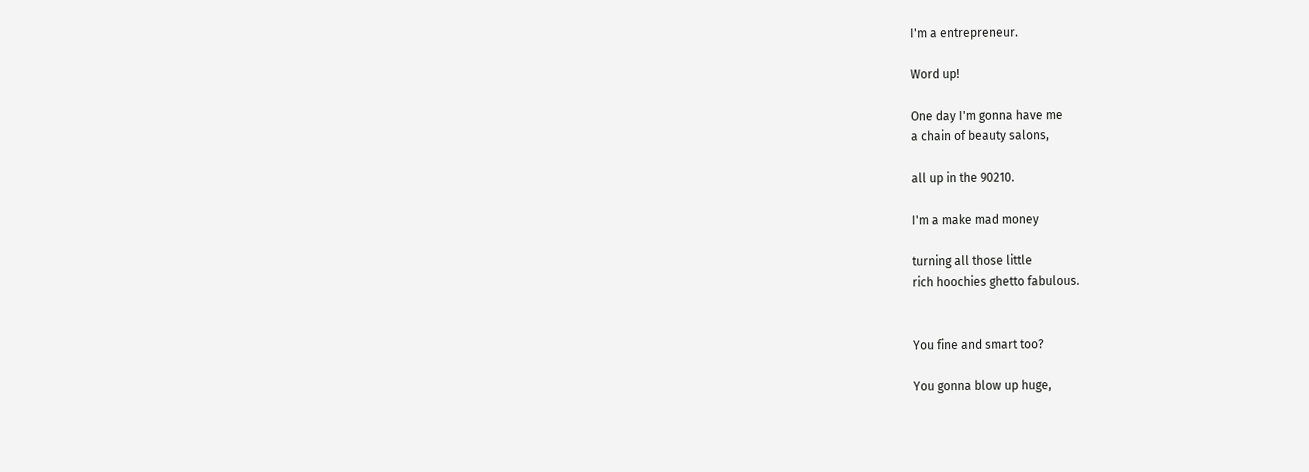I'm a entrepreneur.

Word up!

One day I'm gonna have me
a chain of beauty salons,

all up in the 90210.

I'm a make mad money

turning all those little
rich hoochies ghetto fabulous.


You fine and smart too?

You gonna blow up huge,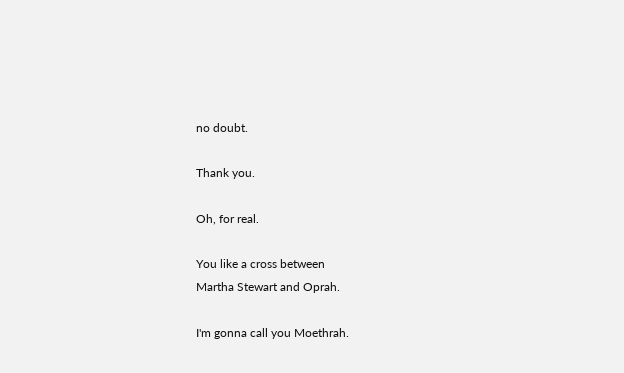no doubt.

Thank you.

Oh, for real.

You like a cross between
Martha Stewart and Oprah.

I'm gonna call you Moethrah.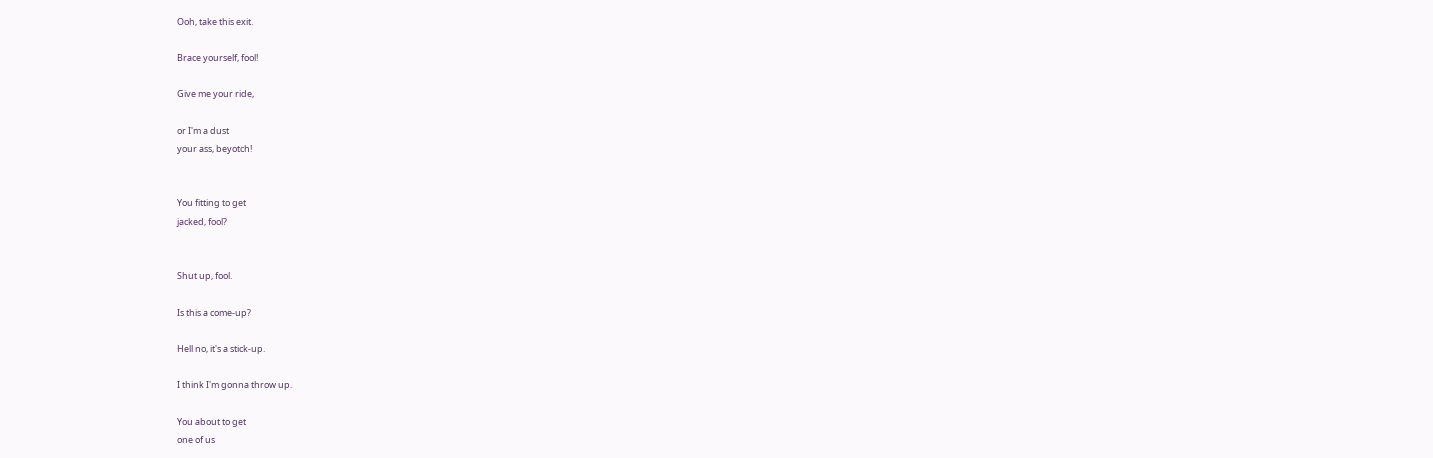Ooh, take this exit.

Brace yourself, fool!

Give me your ride,

or I'm a dust
your ass, beyotch!


You fitting to get
jacked, fool?


Shut up, fool.

Is this a come-up?

Hell no, it's a stick-up.

I think I'm gonna throw up.

You about to get
one of us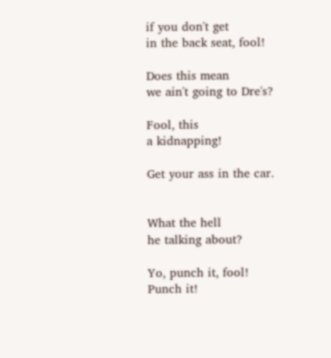if you don't get
in the back seat, fool!

Does this mean
we ain't going to Dre's?

Fool, this
a kidnapping!

Get your ass in the car.


What the hell
he talking about?

Yo, punch it, fool!
Punch it!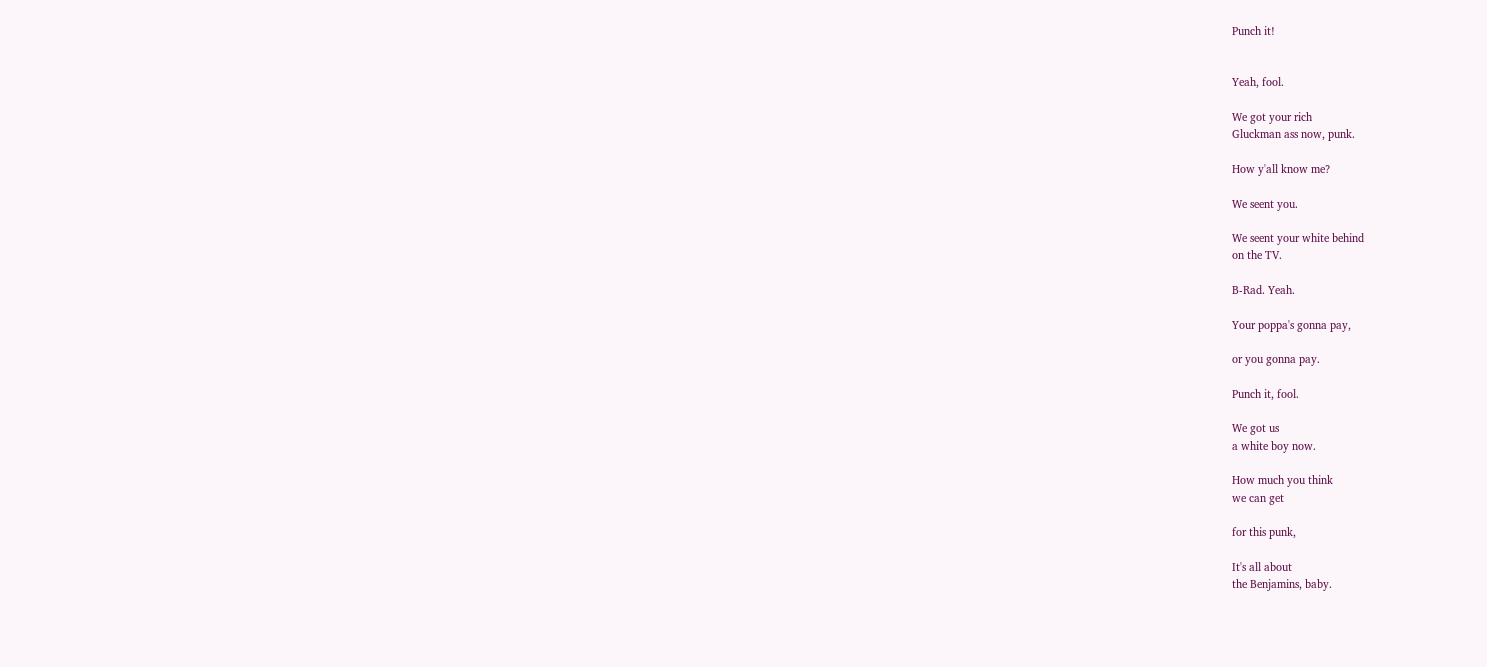Punch it!


Yeah, fool.

We got your rich
Gluckman ass now, punk.

How y'all know me?

We seent you.

We seent your white behind
on the TV.

B-Rad. Yeah.

Your poppa's gonna pay,

or you gonna pay.

Punch it, fool.

We got us
a white boy now.

How much you think
we can get

for this punk,

It's all about
the Benjamins, baby.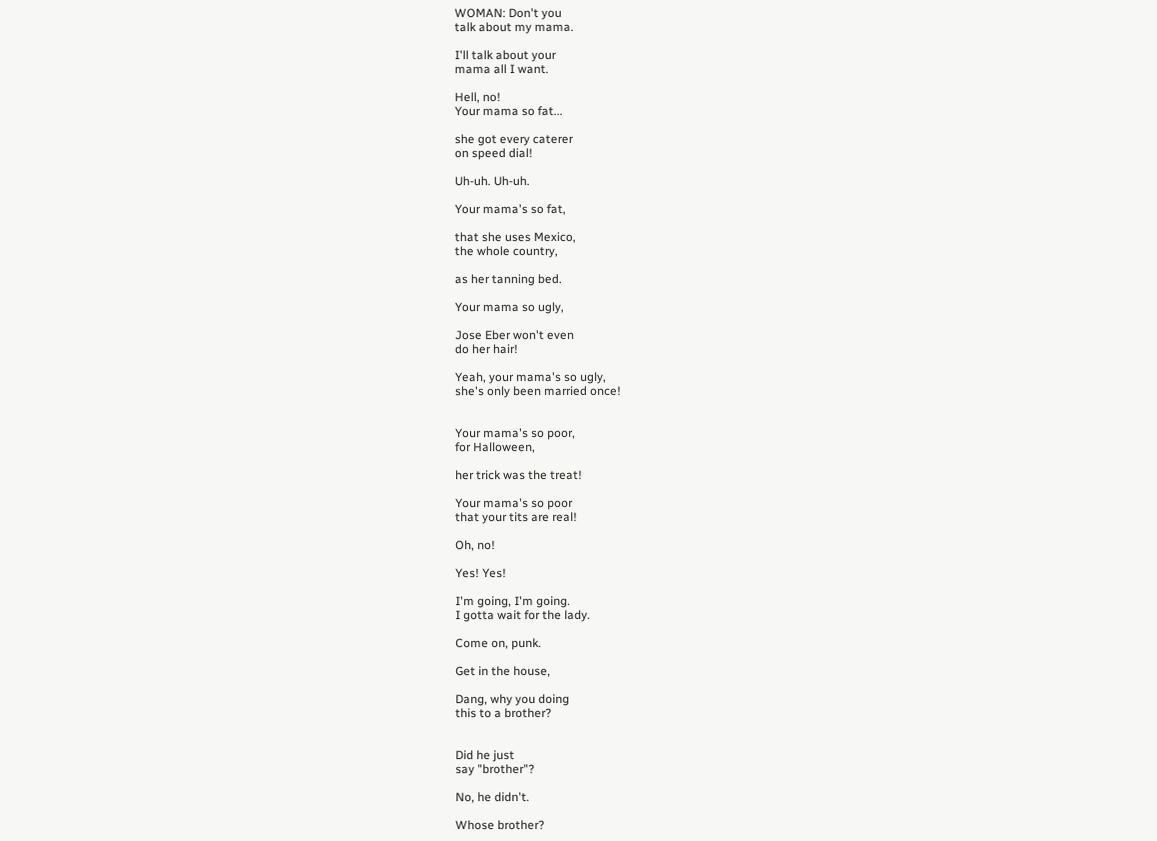WOMAN: Don't you
talk about my mama.

I'll talk about your
mama all I want.

Hell, no!
Your mama so fat...

she got every caterer
on speed dial!

Uh-uh. Uh-uh.

Your mama's so fat,

that she uses Mexico,
the whole country,

as her tanning bed.

Your mama so ugly,

Jose Eber won't even
do her hair!

Yeah, your mama's so ugly,
she's only been married once!


Your mama's so poor,
for Halloween,

her trick was the treat!

Your mama's so poor
that your tits are real!

Oh, no!

Yes! Yes!

I'm going, I'm going.
I gotta wait for the lady.

Come on, punk.

Get in the house,

Dang, why you doing
this to a brother?


Did he just
say "brother"?

No, he didn't.

Whose brother?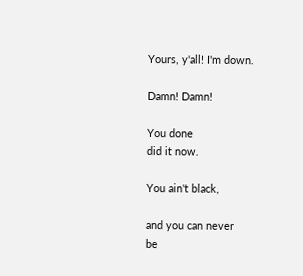Yours, y'all! I'm down.

Damn! Damn!

You done
did it now.

You ain't black,

and you can never
be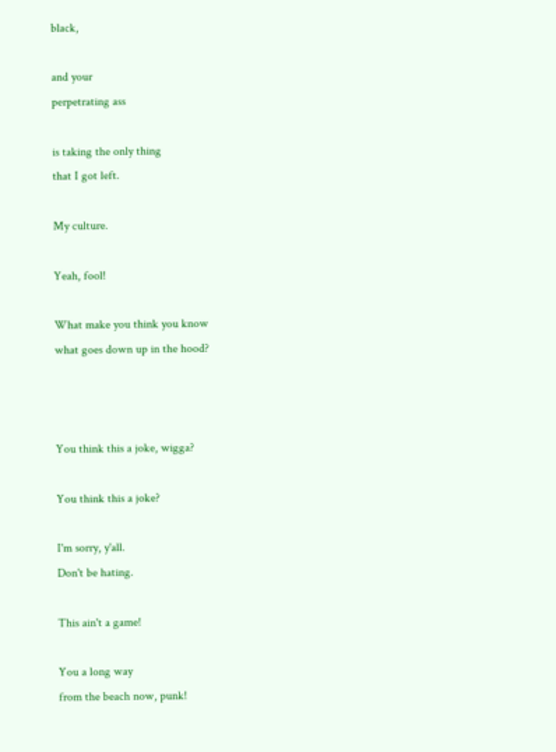black,

and your
perpetrating ass

is taking the only thing
that I got left.

My culture.

Yeah, fool!

What make you think you know
what goes down up in the hood?



You think this a joke, wigga?

You think this a joke?

I'm sorry, y'all.
Don't be hating.

This ain't a game!

You a long way
from the beach now, punk!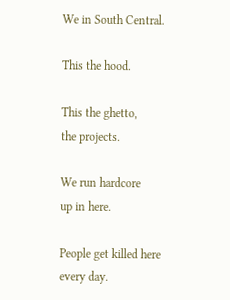We in South Central.

This the hood.

This the ghetto,
the projects.

We run hardcore
up in here.

People get killed here
every day.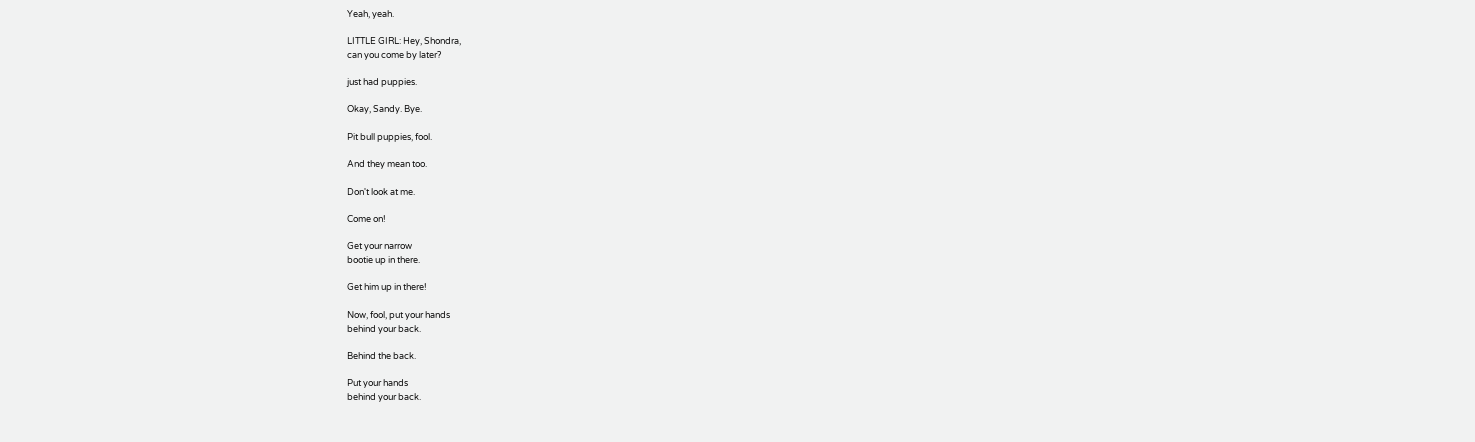Yeah, yeah.

LITTLE GIRL: Hey, Shondra,
can you come by later?

just had puppies.

Okay, Sandy. Bye.

Pit bull puppies, fool.

And they mean too.

Don't look at me.

Come on!

Get your narrow
bootie up in there.

Get him up in there!

Now, fool, put your hands
behind your back.

Behind the back.

Put your hands
behind your back.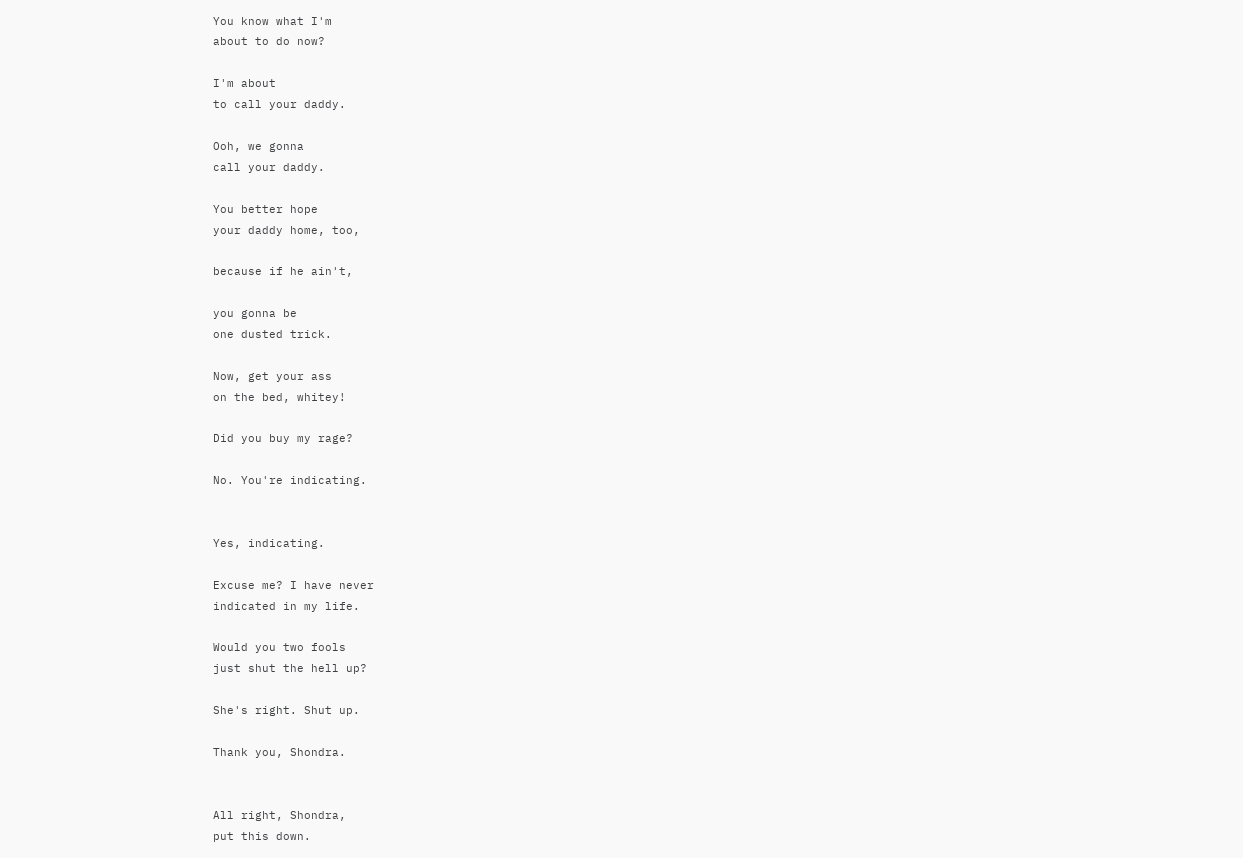You know what I'm
about to do now?

I'm about
to call your daddy.

Ooh, we gonna
call your daddy.

You better hope
your daddy home, too,

because if he ain't,

you gonna be
one dusted trick.

Now, get your ass
on the bed, whitey!

Did you buy my rage?

No. You're indicating.


Yes, indicating.

Excuse me? I have never
indicated in my life.

Would you two fools
just shut the hell up?

She's right. Shut up.

Thank you, Shondra.


All right, Shondra,
put this down.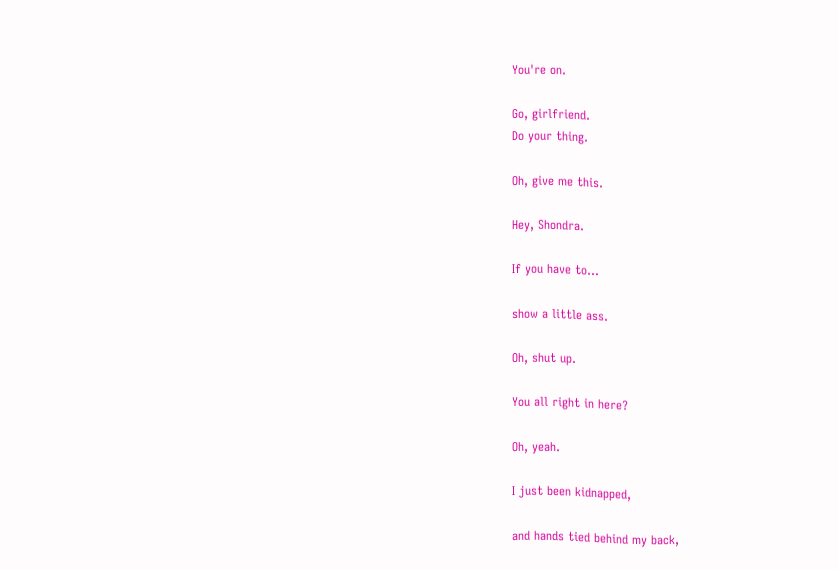You're on.

Go, girlfriend.
Do your thing.

Oh, give me this.

Hey, Shondra.

If you have to...

show a little ass.

Oh, shut up.

You all right in here?

Oh, yeah.

I just been kidnapped,

and hands tied behind my back,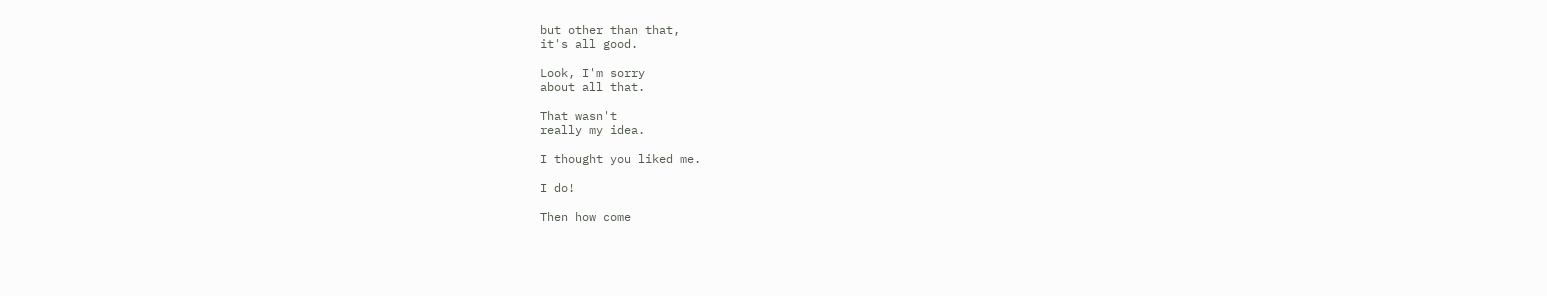but other than that,
it's all good.

Look, I'm sorry
about all that.

That wasn't
really my idea.

I thought you liked me.

I do!

Then how come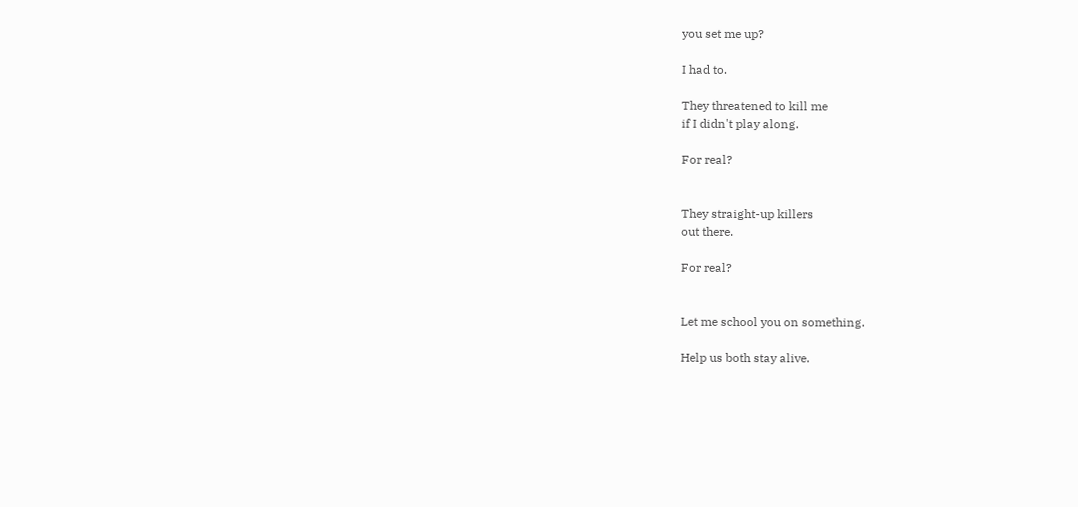you set me up?

I had to.

They threatened to kill me
if I didn't play along.

For real?


They straight-up killers
out there.

For real?


Let me school you on something.

Help us both stay alive.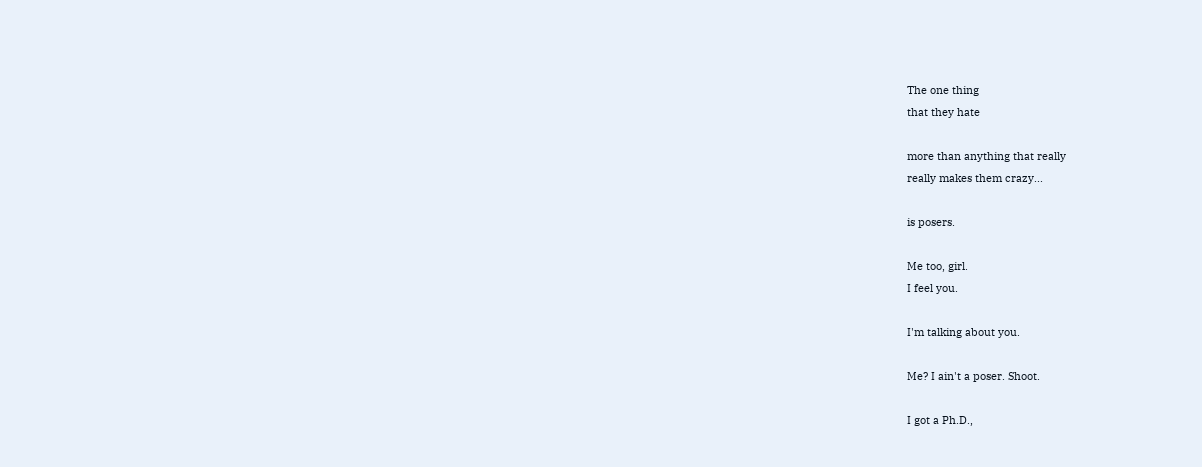The one thing
that they hate

more than anything that really
really makes them crazy...

is posers.

Me too, girl.
I feel you.

I'm talking about you.

Me? I ain't a poser. Shoot.

I got a Ph.D.,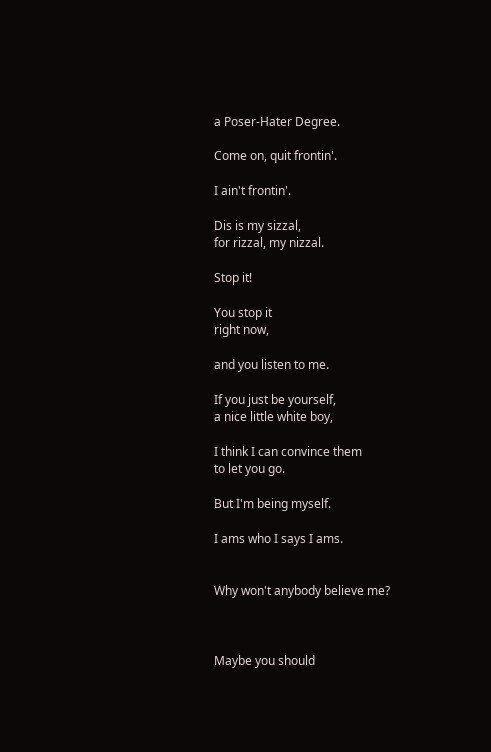a Poser-Hater Degree.

Come on, quit frontin'.

I ain't frontin'.

Dis is my sizzal,
for rizzal, my nizzal.

Stop it!

You stop it
right now,

and you listen to me.

If you just be yourself,
a nice little white boy,

I think I can convince them
to let you go.

But I'm being myself.

I ams who I says I ams.


Why won't anybody believe me?



Maybe you should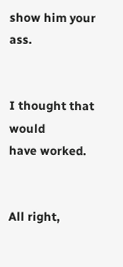show him your ass.


I thought that would
have worked.


All right,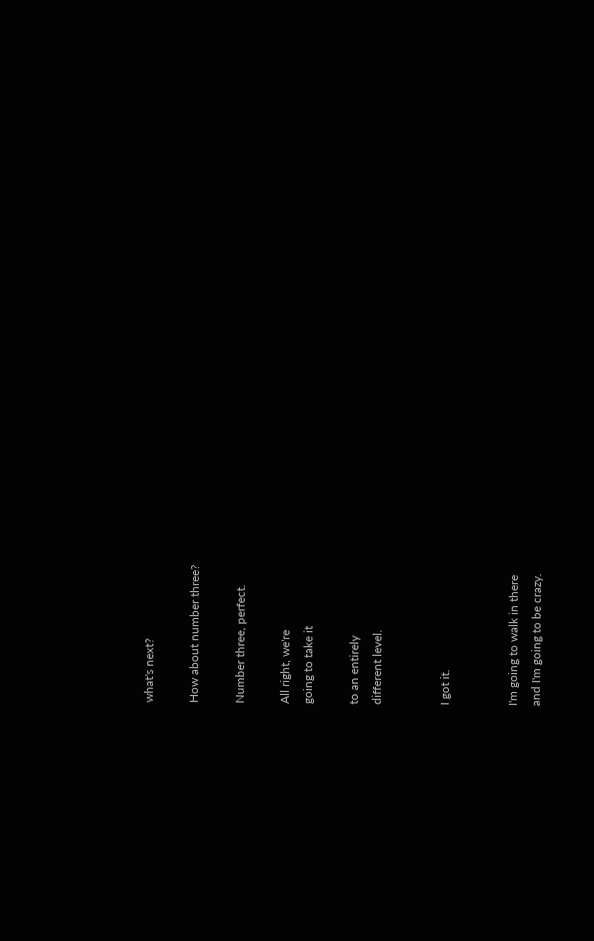what's next?

How about number three?

Number three, perfect.

All right, we're
going to take it

to an entirely
different level.


I got it.


I'm going to walk in there
and I'm going to be crazy.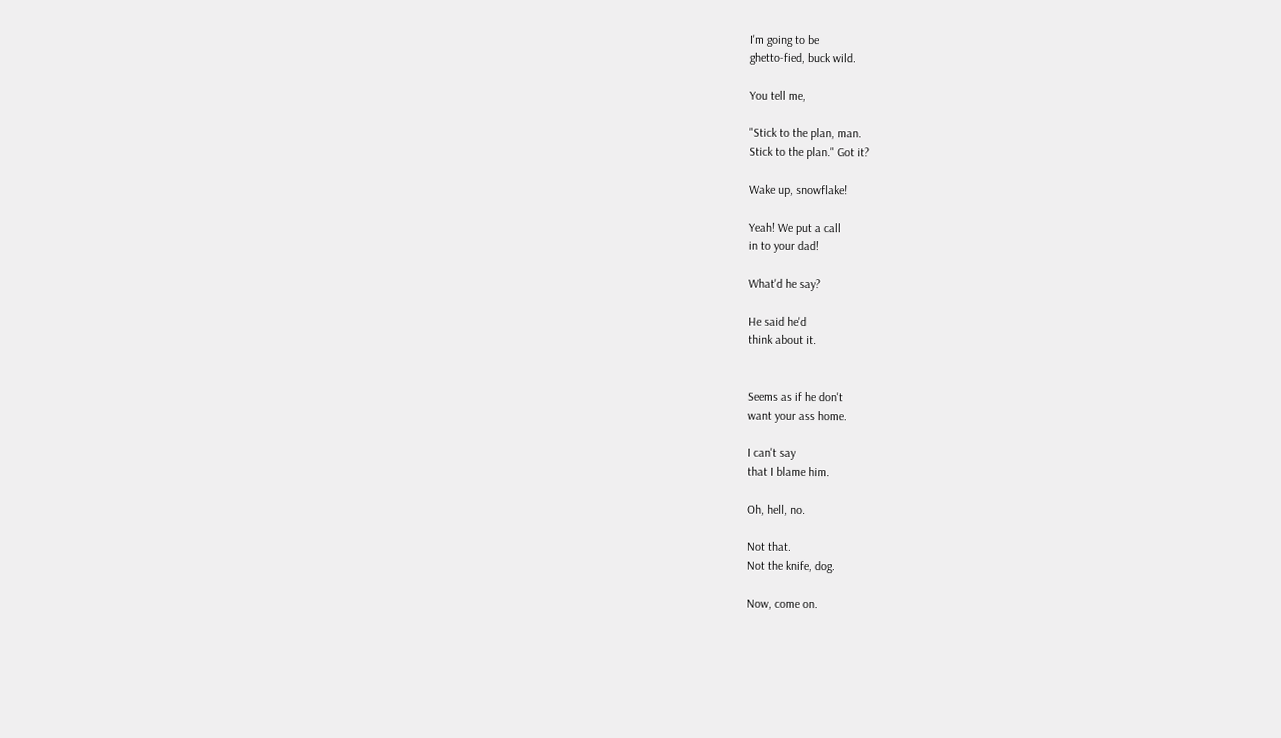I'm going to be
ghetto-fied, buck wild.

You tell me,

"Stick to the plan, man.
Stick to the plan." Got it?

Wake up, snowflake!

Yeah! We put a call
in to your dad!

What'd he say?

He said he'd
think about it.


Seems as if he don't
want your ass home.

I can't say
that I blame him.

Oh, hell, no.

Not that.
Not the knife, dog.

Now, come on.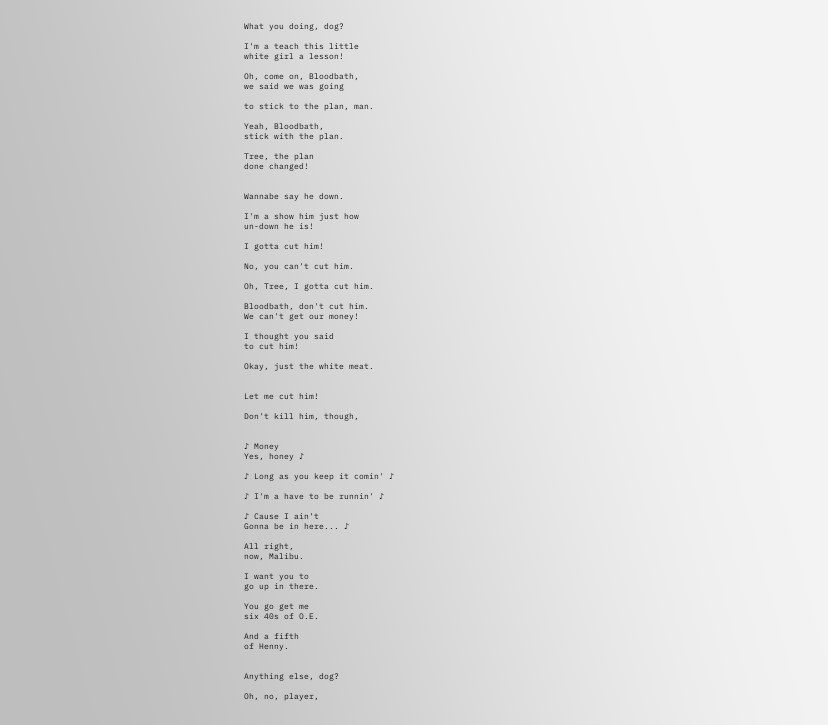What you doing, dog?

I'm a teach this little
white girl a lesson!

Oh, come on, Bloodbath,
we said we was going

to stick to the plan, man.

Yeah, Bloodbath,
stick with the plan.

Tree, the plan
done changed!


Wannabe say he down.

I'm a show him just how
un-down he is!

I gotta cut him!

No, you can't cut him.

Oh, Tree, I gotta cut him.

Bloodbath, don't cut him.
We can't get our money!

I thought you said
to cut him!

Okay, just the white meat.


Let me cut him!

Don't kill him, though,


♪ Money
Yes, honey ♪

♪ Long as you keep it comin' ♪

♪ I'm a have to be runnin' ♪

♪ Cause I ain't
Gonna be in here... ♪

All right,
now, Malibu.

I want you to
go up in there.

You go get me
six 40s of O.E.

And a fifth
of Henny.


Anything else, dog?

Oh, no, player,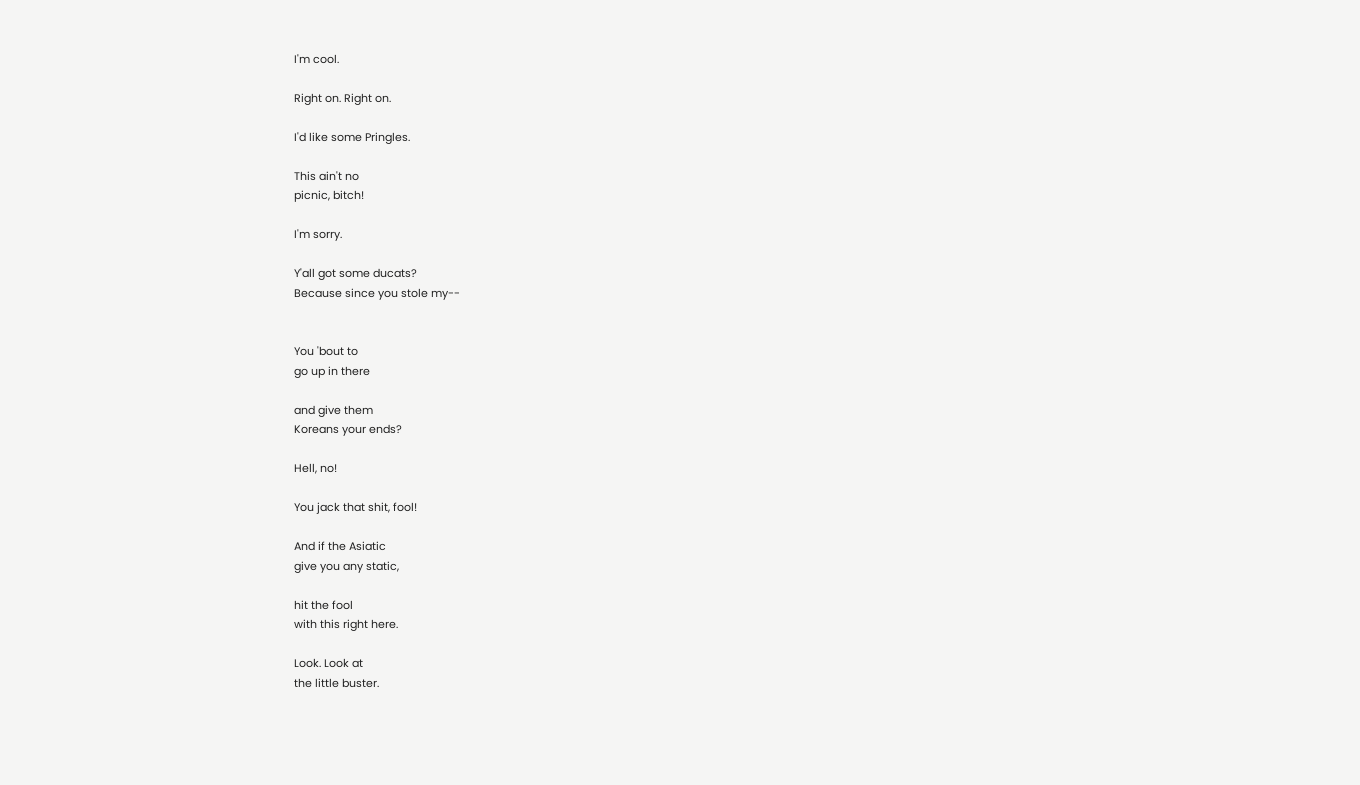I'm cool.

Right on. Right on.

I'd like some Pringles.

This ain't no
picnic, bitch!

I'm sorry.

Y'all got some ducats?
Because since you stole my--


You 'bout to
go up in there

and give them
Koreans your ends?

Hell, no!

You jack that shit, fool!

And if the Asiatic
give you any static,

hit the fool
with this right here.

Look. Look at
the little buster.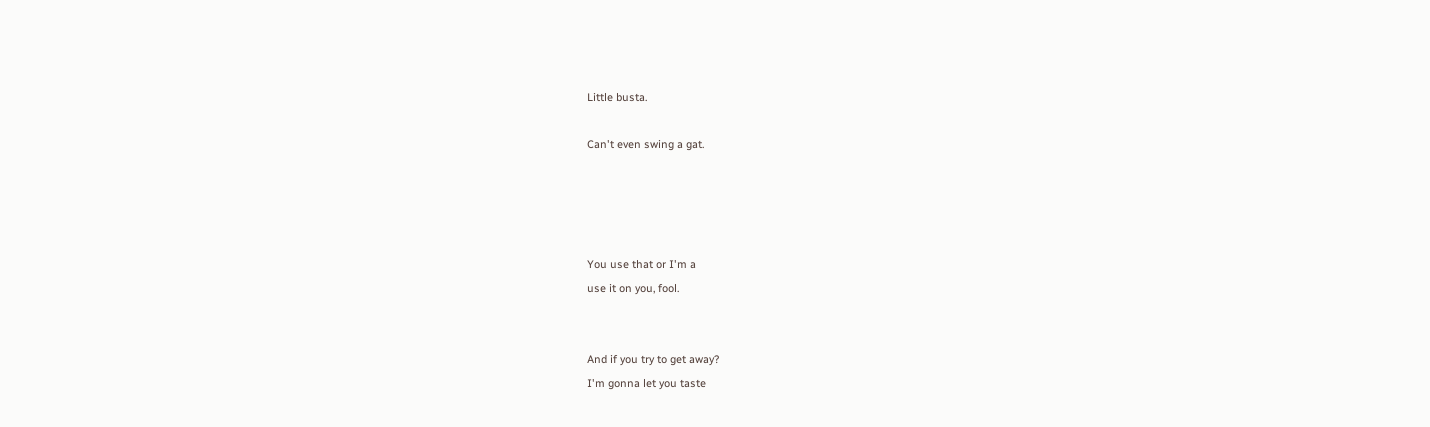Little busta.

Can't even swing a gat.




You use that or I'm a
use it on you, fool.


And if you try to get away?
I'm gonna let you taste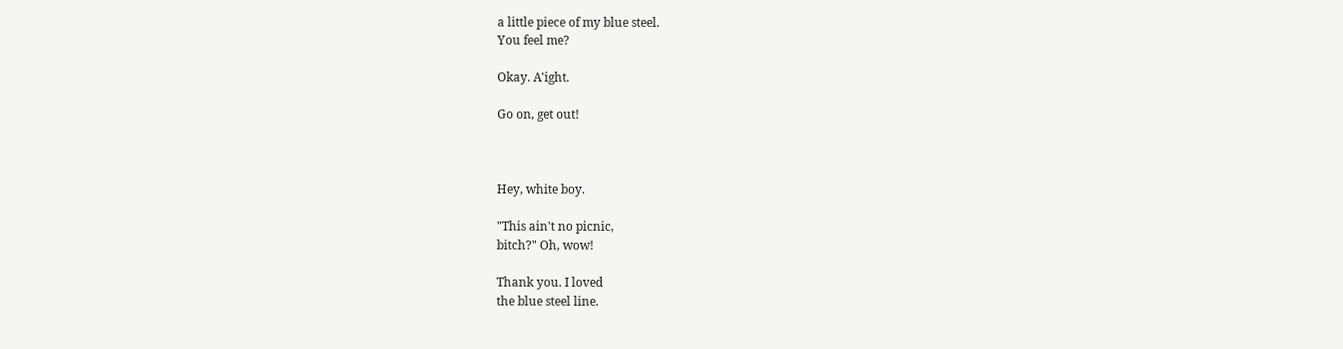a little piece of my blue steel.
You feel me?

Okay. A'ight.

Go on, get out!



Hey, white boy.

"This ain't no picnic,
bitch?" Oh, wow!

Thank you. I loved
the blue steel line.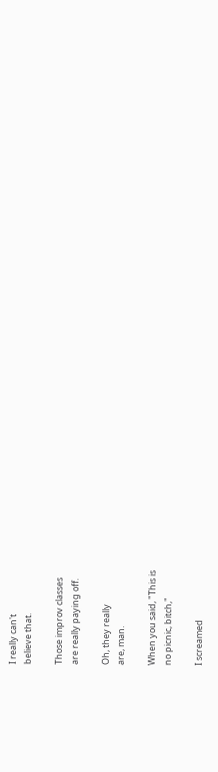I really can't
believe that.

Those improv classes
are really paying off.

Oh, they really
are, man.

When you said, "This is
no picnic, bitch,"

I screamed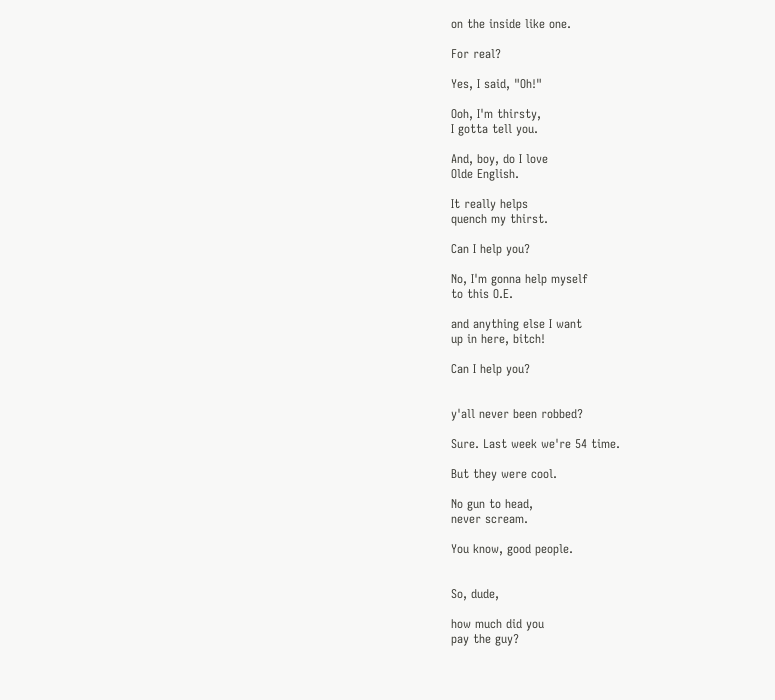on the inside like one.

For real?

Yes, I said, "Oh!"

Ooh, I'm thirsty,
I gotta tell you.

And, boy, do I love
Olde English.

It really helps
quench my thirst.

Can I help you?

No, I'm gonna help myself
to this O.E.

and anything else I want
up in here, bitch!

Can I help you?


y'all never been robbed?

Sure. Last week we're 54 time.

But they were cool.

No gun to head,
never scream.

You know, good people.


So, dude,

how much did you
pay the guy?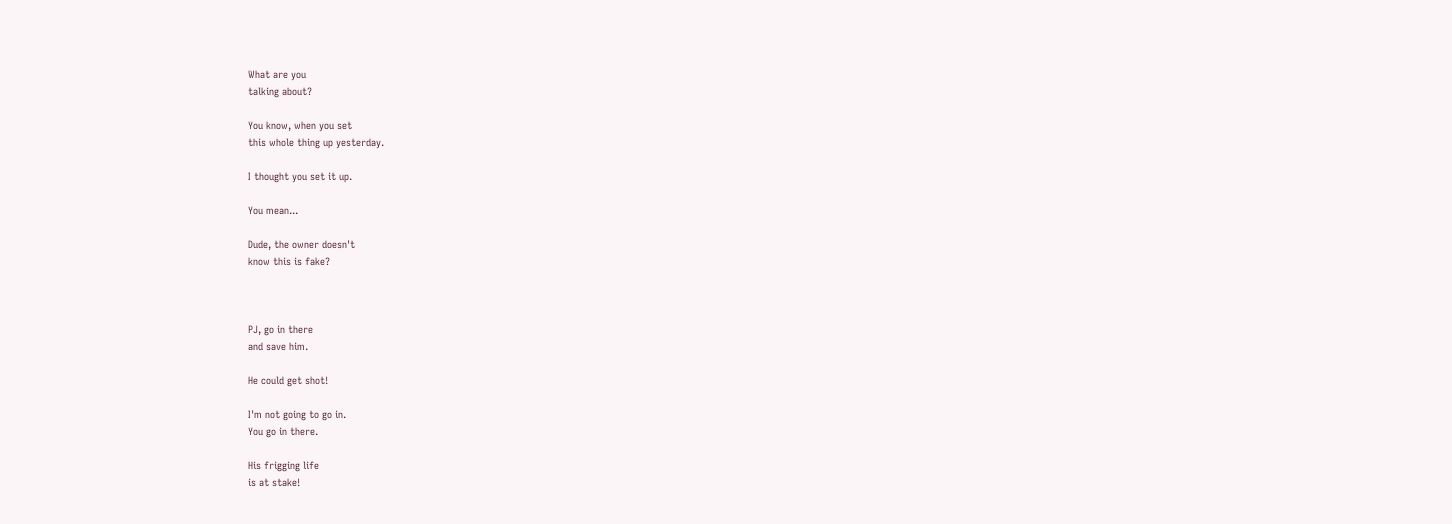What are you
talking about?

You know, when you set
this whole thing up yesterday.

I thought you set it up.

You mean...

Dude, the owner doesn't
know this is fake?



PJ, go in there
and save him.

He could get shot!

I'm not going to go in.
You go in there.

His frigging life
is at stake!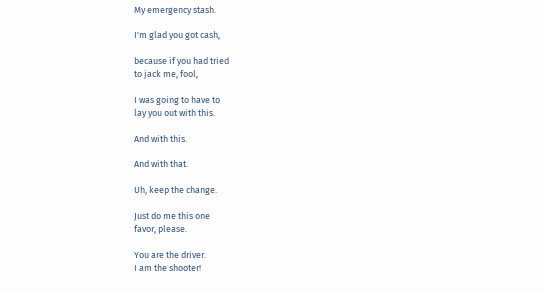My emergency stash.

I'm glad you got cash,

because if you had tried
to jack me, fool,

I was going to have to
lay you out with this.

And with this.

And with that.

Uh, keep the change.

Just do me this one
favor, please.

You are the driver.
I am the shooter!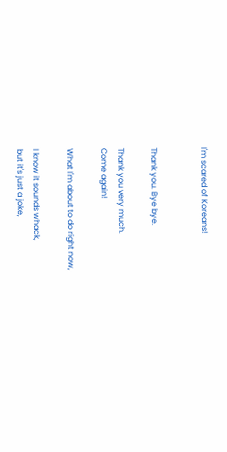I'm scared of Koreans!


Thank you. Bye bye.

Thank you very much.
Come again!

What I'm about to do right now,

I know it sounds whack,
but it's just a joke,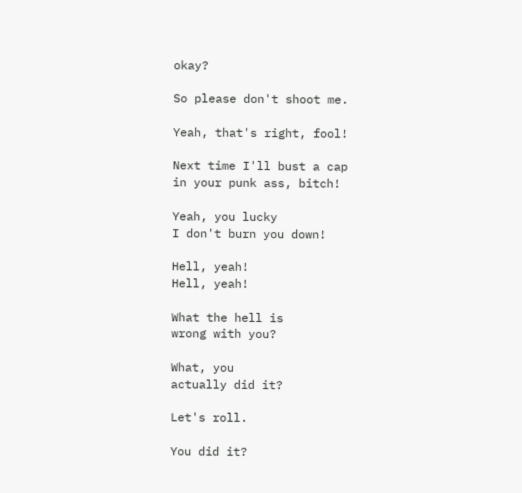okay?

So please don't shoot me.

Yeah, that's right, fool!

Next time I'll bust a cap
in your punk ass, bitch!

Yeah, you lucky
I don't burn you down!

Hell, yeah!
Hell, yeah!

What the hell is
wrong with you?

What, you
actually did it?

Let's roll.

You did it?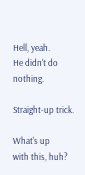Hell, yeah.
He didn't do nothing.

Straight-up trick.

What's up
with this, huh?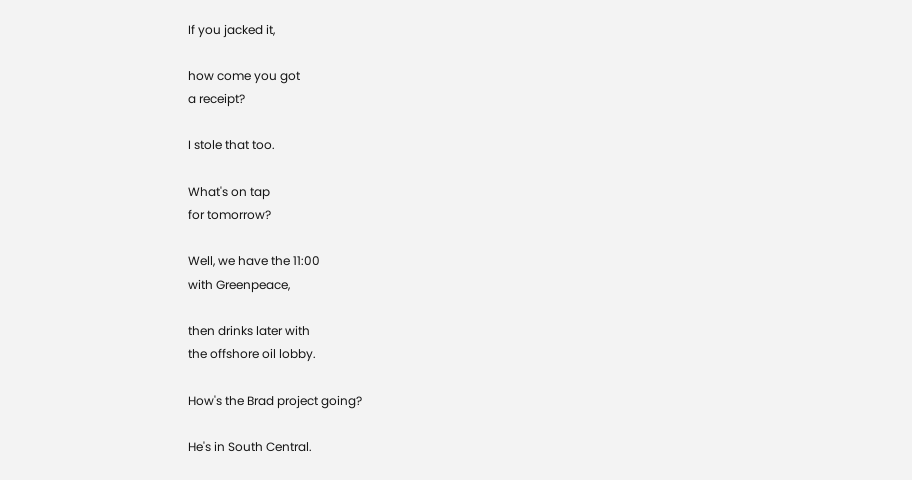If you jacked it,

how come you got
a receipt?

I stole that too.

What's on tap
for tomorrow?

Well, we have the 11:00
with Greenpeace,

then drinks later with
the offshore oil lobby.

How's the Brad project going?

He's in South Central.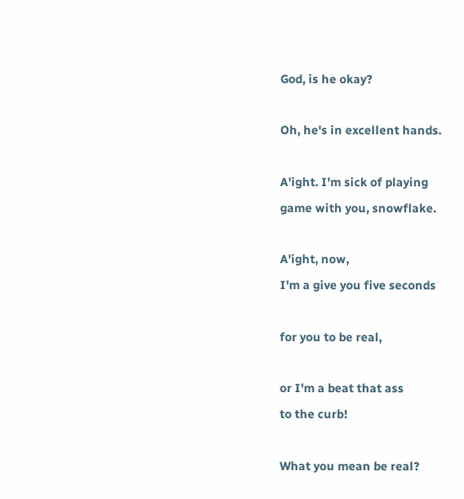God, is he okay?

Oh, he's in excellent hands.

A'ight. I'm sick of playing
game with you, snowflake.

A'ight, now,
I'm a give you five seconds

for you to be real,

or I'm a beat that ass
to the curb!

What you mean be real?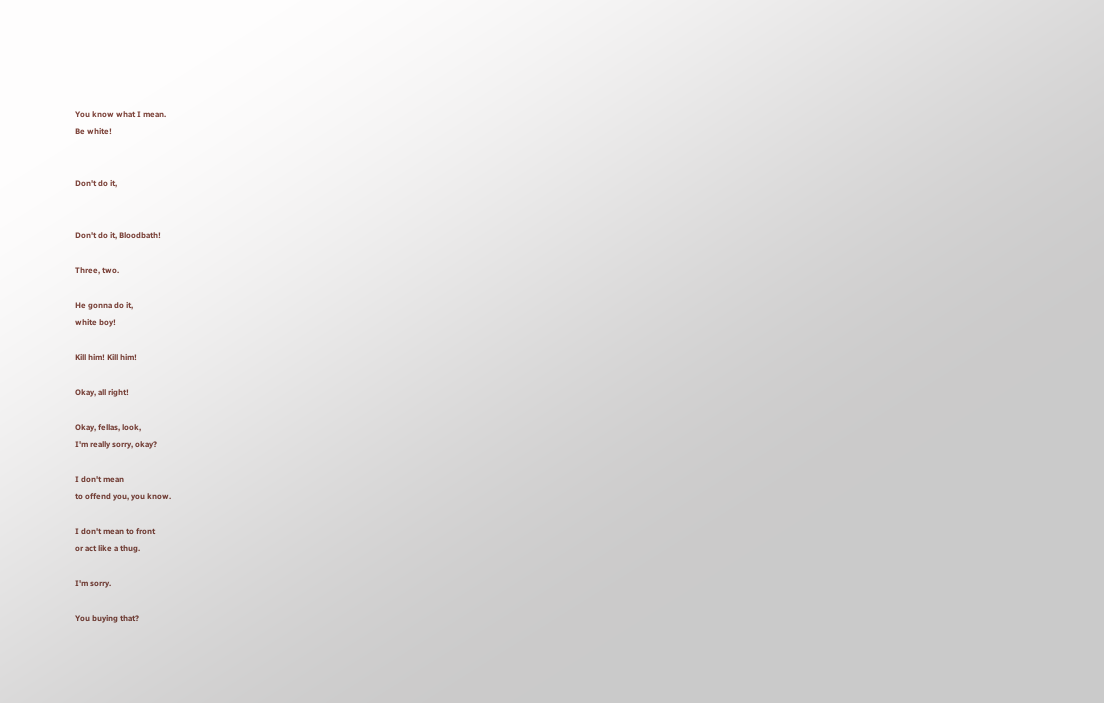You know what I mean.
Be white!


Don't do it,


Don't do it, Bloodbath!

Three, two.

He gonna do it,
white boy!

Kill him! Kill him!

Okay, all right!

Okay, fellas, look,
I'm really sorry, okay?

I don't mean
to offend you, you know.

I don't mean to front
or act like a thug.

I'm sorry.

You buying that?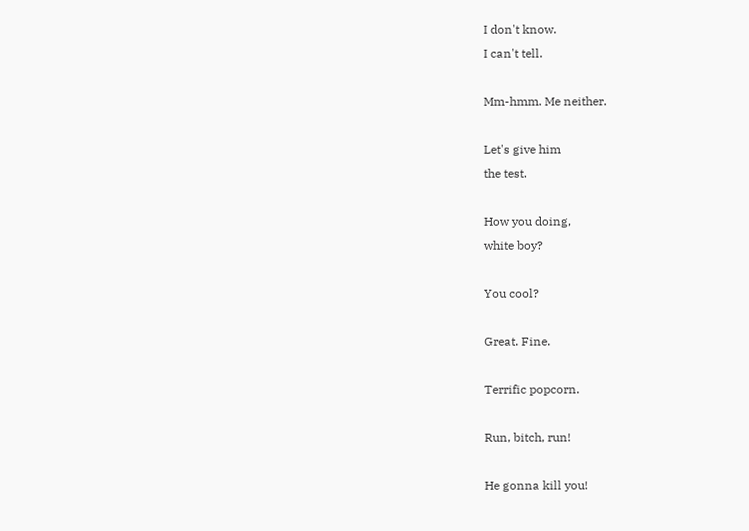I don't know.
I can't tell.

Mm-hmm. Me neither.

Let's give him
the test.

How you doing,
white boy?

You cool?

Great. Fine.

Terrific popcorn.

Run, bitch, run!

He gonna kill you!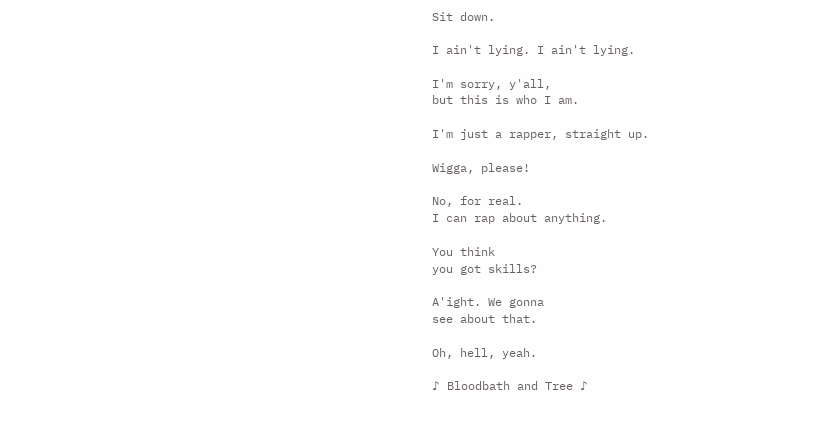Sit down.

I ain't lying. I ain't lying.

I'm sorry, y'all,
but this is who I am.

I'm just a rapper, straight up.

Wigga, please!

No, for real.
I can rap about anything.

You think
you got skills?

A'ight. We gonna
see about that.

Oh, hell, yeah.

♪ Bloodbath and Tree ♪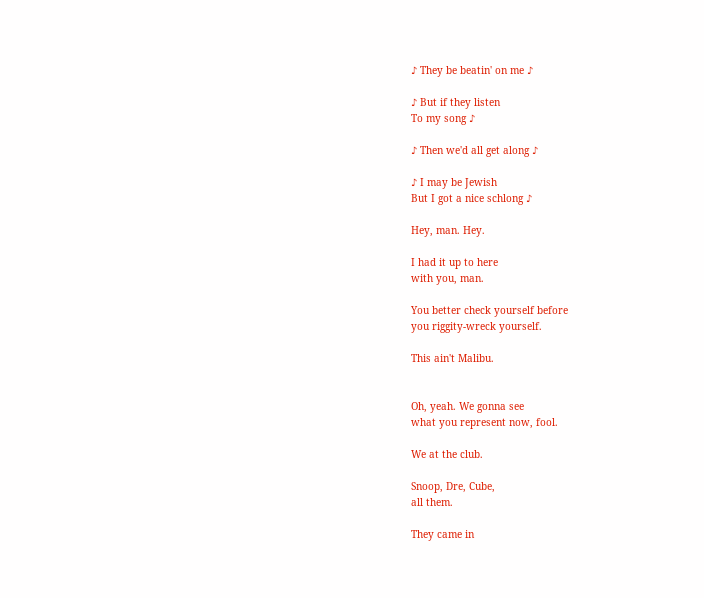♪ They be beatin' on me ♪

♪ But if they listen
To my song ♪

♪ Then we'd all get along ♪

♪ I may be Jewish
But I got a nice schlong ♪

Hey, man. Hey.

I had it up to here
with you, man.

You better check yourself before
you riggity-wreck yourself.

This ain't Malibu.


Oh, yeah. We gonna see
what you represent now, fool.

We at the club.

Snoop, Dre, Cube,
all them.

They came in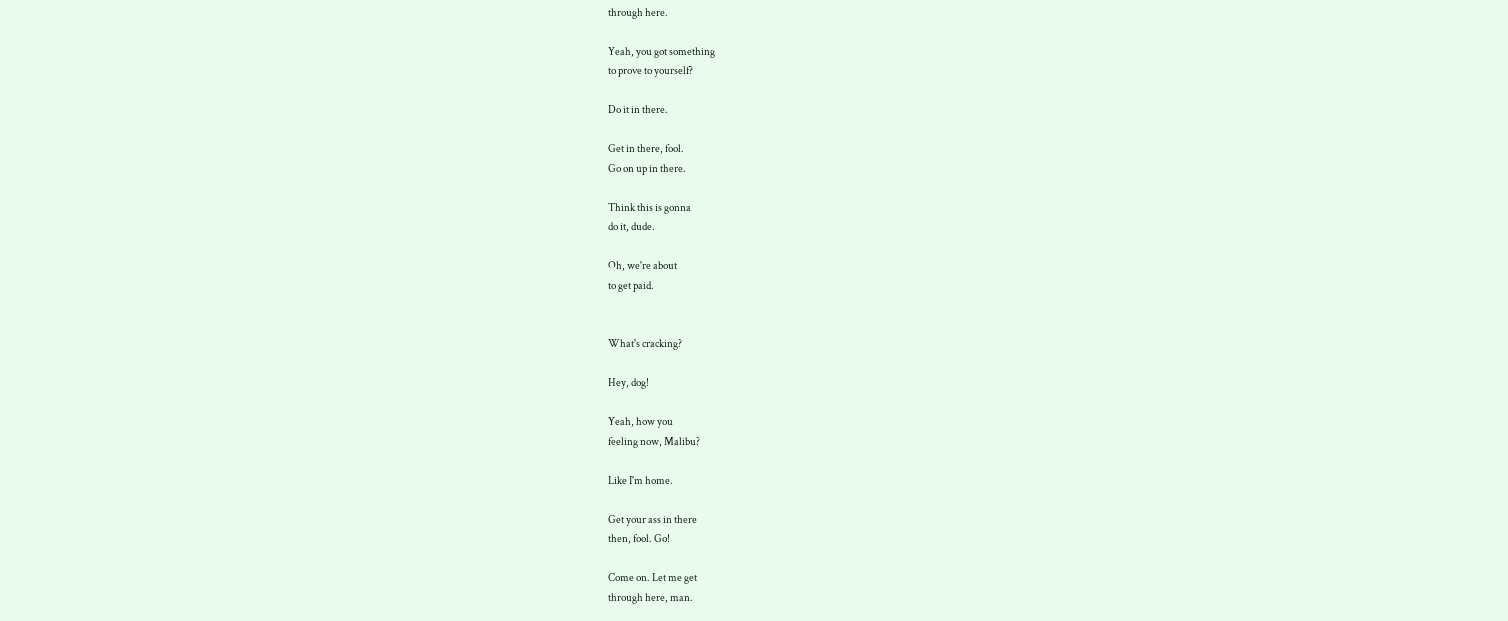through here.

Yeah, you got something
to prove to yourself?

Do it in there.

Get in there, fool.
Go on up in there.

Think this is gonna
do it, dude.

Oh, we're about
to get paid.


What's cracking?

Hey, dog!

Yeah, how you
feeling now, Malibu?

Like I'm home.

Get your ass in there
then, fool. Go!

Come on. Let me get
through here, man.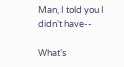Man, I told you I didn't have--

What's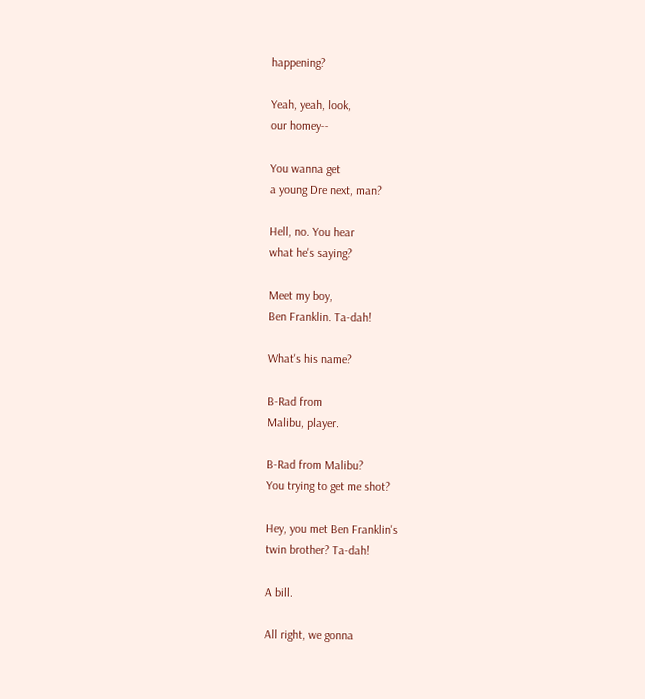happening?

Yeah, yeah, look,
our homey--

You wanna get
a young Dre next, man?

Hell, no. You hear
what he's saying?

Meet my boy,
Ben Franklin. Ta-dah!

What's his name?

B-Rad from
Malibu, player.

B-Rad from Malibu?
You trying to get me shot?

Hey, you met Ben Franklin's
twin brother? Ta-dah!

A bill.

All right, we gonna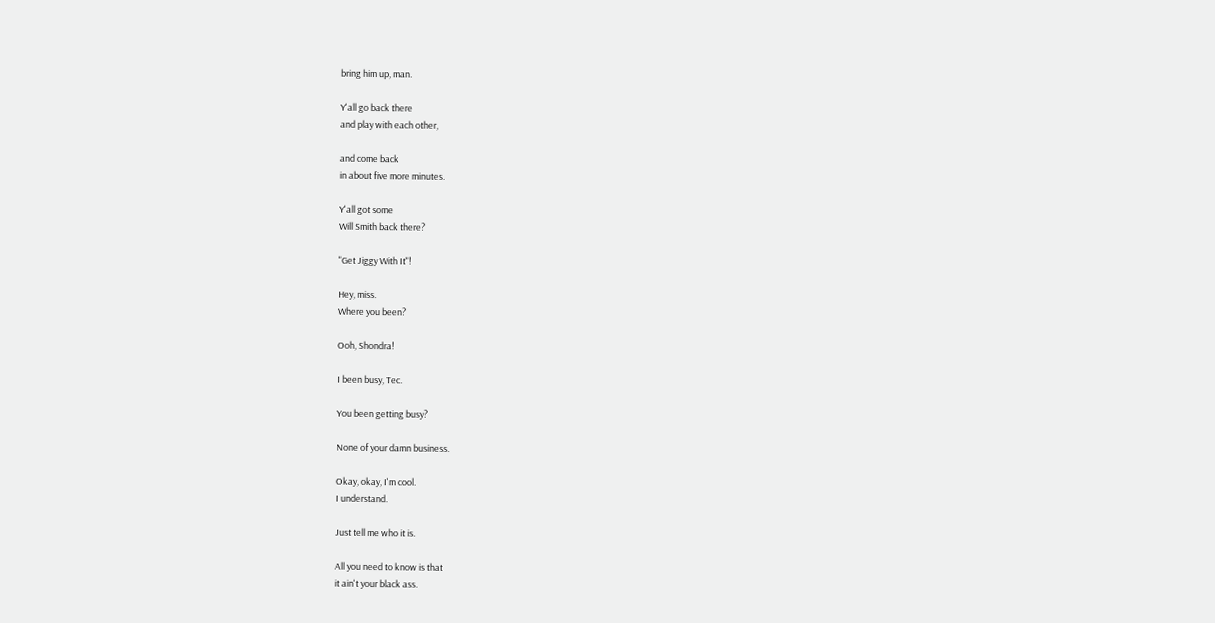bring him up, man.

Y'all go back there
and play with each other,

and come back
in about five more minutes.

Y'all got some
Will Smith back there?

"Get Jiggy With It"!

Hey, miss.
Where you been?

Ooh, Shondra!

I been busy, Tec.

You been getting busy?

None of your damn business.

Okay, okay, I'm cool.
I understand.

Just tell me who it is.

All you need to know is that
it ain't your black ass.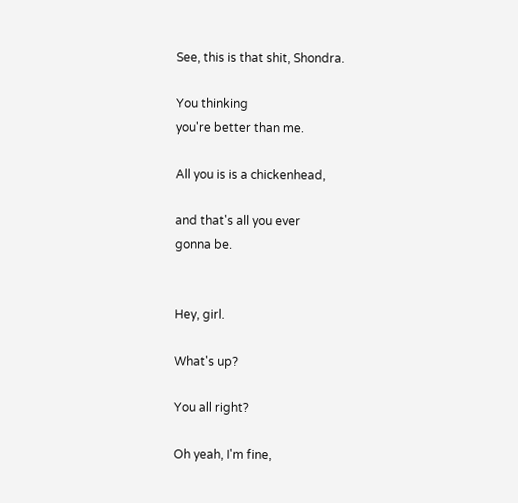See, this is that shit, Shondra.

You thinking
you're better than me.

All you is is a chickenhead,

and that's all you ever
gonna be.


Hey, girl.

What's up?

You all right?

Oh yeah, I'm fine,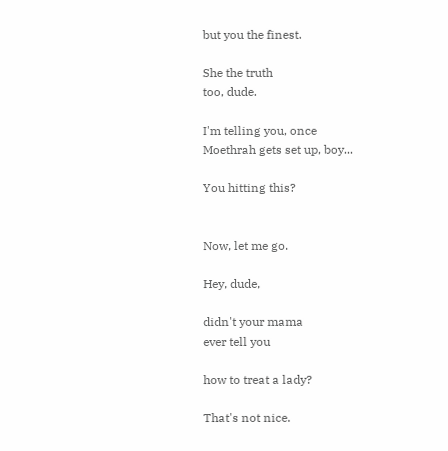but you the finest.

She the truth
too, dude.

I'm telling you, once
Moethrah gets set up, boy...

You hitting this?


Now, let me go.

Hey, dude,

didn't your mama
ever tell you

how to treat a lady?

That's not nice.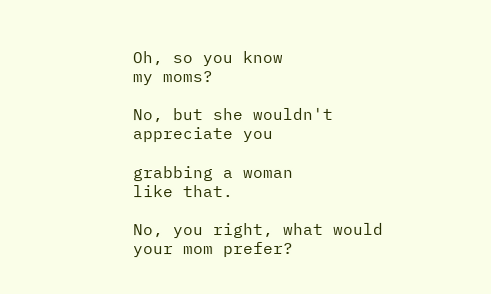Oh, so you know
my moms?

No, but she wouldn't
appreciate you

grabbing a woman
like that.

No, you right, what would
your mom prefer?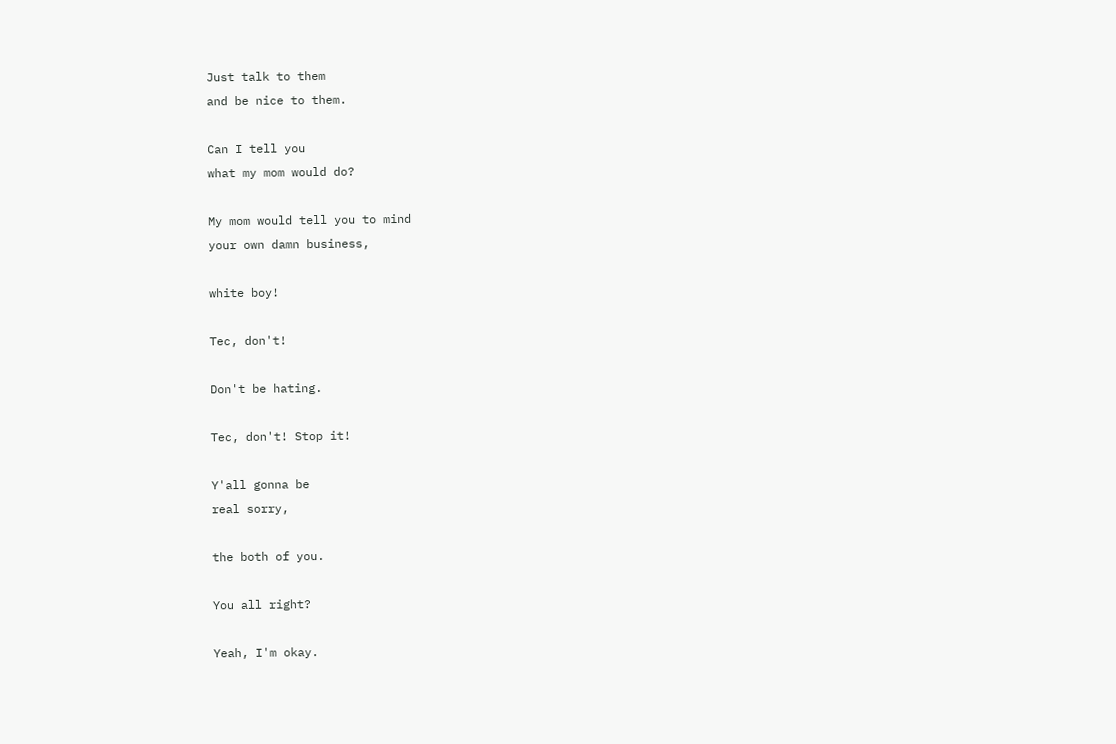Just talk to them
and be nice to them.

Can I tell you
what my mom would do?

My mom would tell you to mind
your own damn business,

white boy!

Tec, don't!

Don't be hating.

Tec, don't! Stop it!

Y'all gonna be
real sorry,

the both of you.

You all right?

Yeah, I'm okay.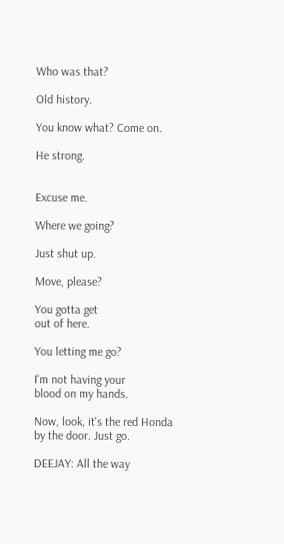Who was that?

Old history.

You know what? Come on.

He strong.


Excuse me.

Where we going?

Just shut up.

Move, please?

You gotta get
out of here.

You letting me go?

I'm not having your
blood on my hands.

Now, look, it's the red Honda
by the door. Just go.

DEEJAY: All the way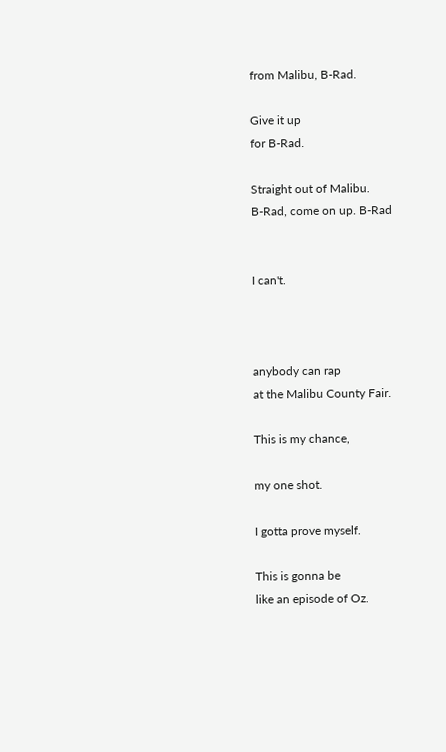from Malibu, B-Rad.

Give it up
for B-Rad.

Straight out of Malibu.
B-Rad, come on up. B-Rad


I can't.



anybody can rap
at the Malibu County Fair.

This is my chance,

my one shot.

I gotta prove myself.

This is gonna be
like an episode of Oz.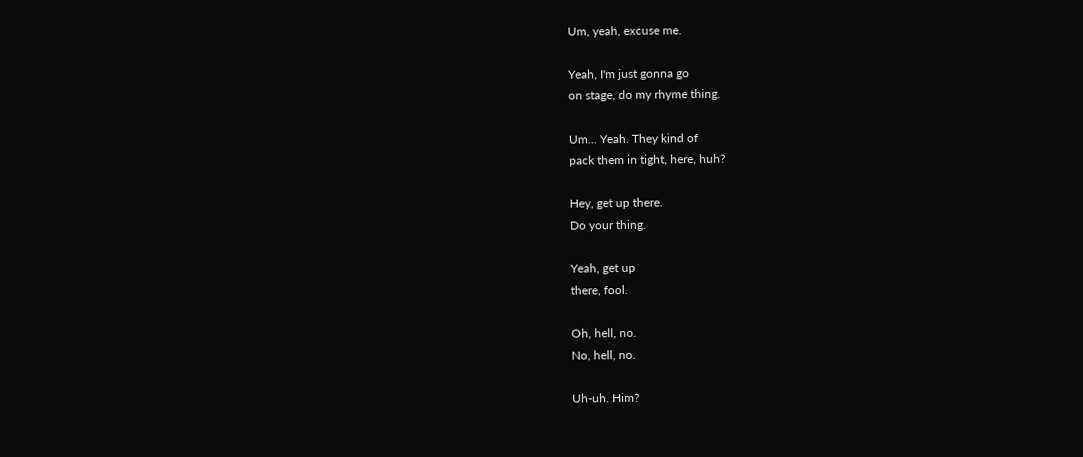Um, yeah, excuse me.

Yeah, I'm just gonna go
on stage, do my rhyme thing.

Um... Yeah. They kind of
pack them in tight, here, huh?

Hey, get up there.
Do your thing.

Yeah, get up
there, fool.

Oh, hell, no.
No, hell, no.

Uh-uh. Him?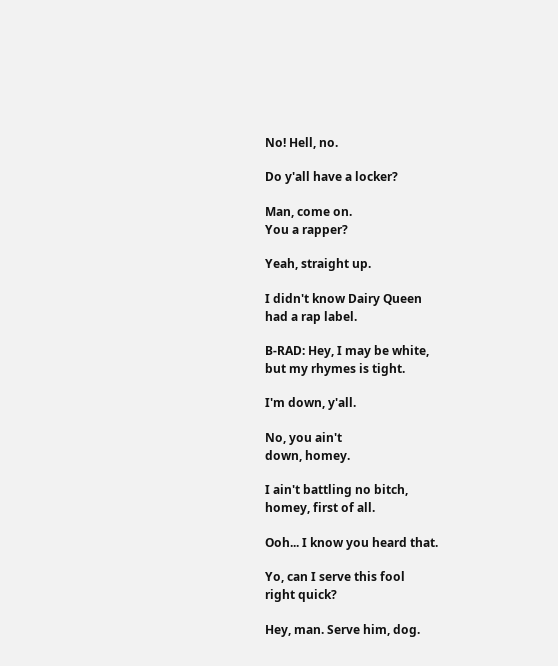No! Hell, no.

Do y'all have a locker?

Man, come on.
You a rapper?

Yeah, straight up.

I didn't know Dairy Queen
had a rap label.

B-RAD: Hey, I may be white,
but my rhymes is tight.

I'm down, y'all.

No, you ain't
down, homey.

I ain't battling no bitch,
homey, first of all.

Ooh... I know you heard that.

Yo, can I serve this fool
right quick?

Hey, man. Serve him, dog.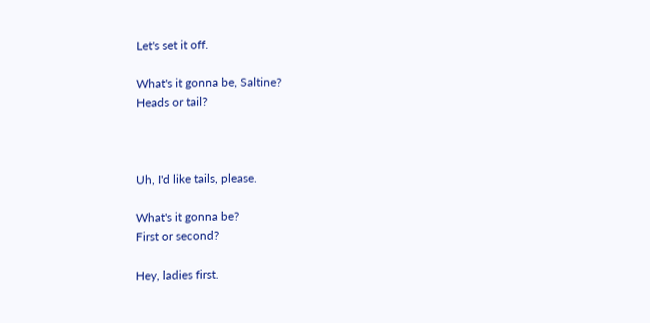Let's set it off.

What's it gonna be, Saltine?
Heads or tail?



Uh, I'd like tails, please.

What's it gonna be?
First or second?

Hey, ladies first.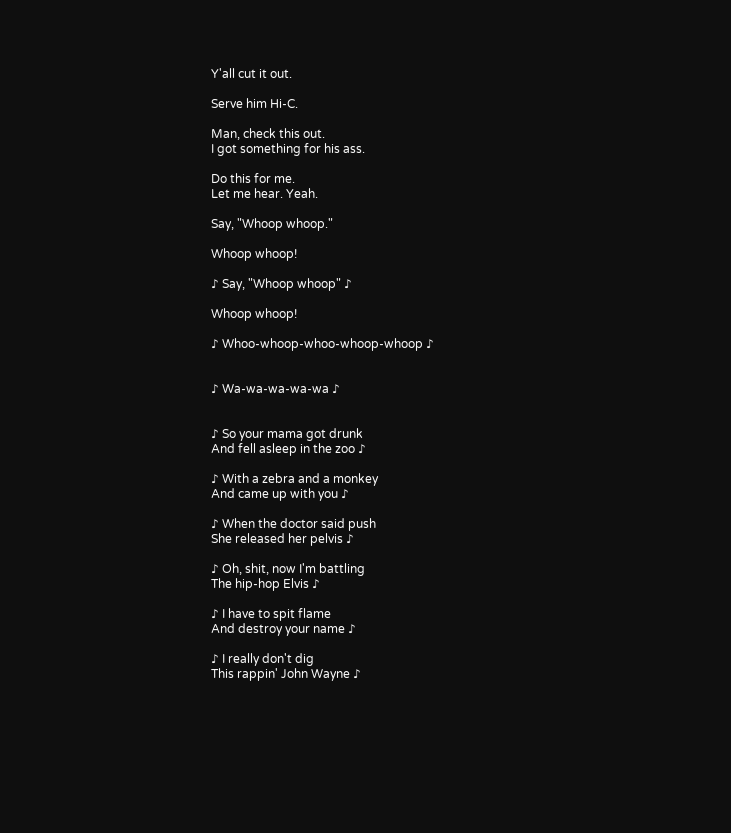Y'all cut it out.

Serve him Hi-C.

Man, check this out.
I got something for his ass.

Do this for me.
Let me hear. Yeah.

Say, "Whoop whoop."

Whoop whoop!

♪ Say, "Whoop whoop" ♪

Whoop whoop!

♪ Whoo-whoop-whoo-whoop-whoop ♪


♪ Wa-wa-wa-wa-wa ♪


♪ So your mama got drunk
And fell asleep in the zoo ♪

♪ With a zebra and a monkey
And came up with you ♪

♪ When the doctor said push
She released her pelvis ♪

♪ Oh, shit, now I'm battling
The hip-hop Elvis ♪

♪ I have to spit flame
And destroy your name ♪

♪ I really don't dig
This rappin' John Wayne ♪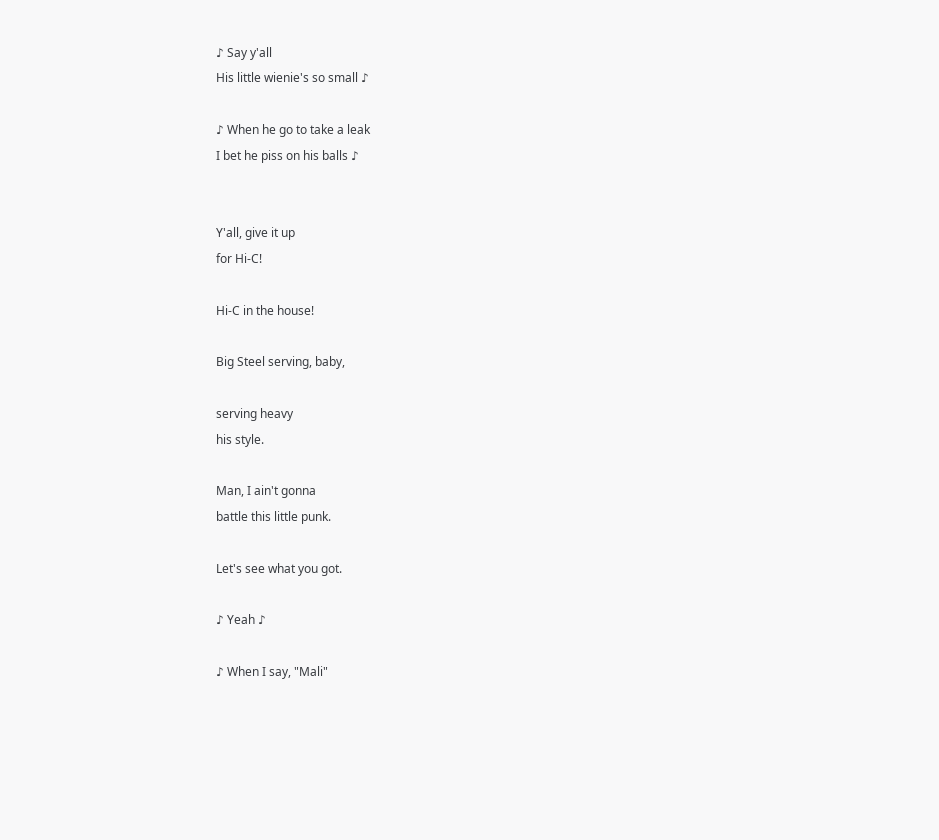♪ Say y'all
His little wienie's so small ♪

♪ When he go to take a leak
I bet he piss on his balls ♪


Y'all, give it up
for Hi-C!

Hi-C in the house!

Big Steel serving, baby,

serving heavy
his style.

Man, I ain't gonna
battle this little punk.

Let's see what you got.

♪ Yeah ♪

♪ When I say, "Mali"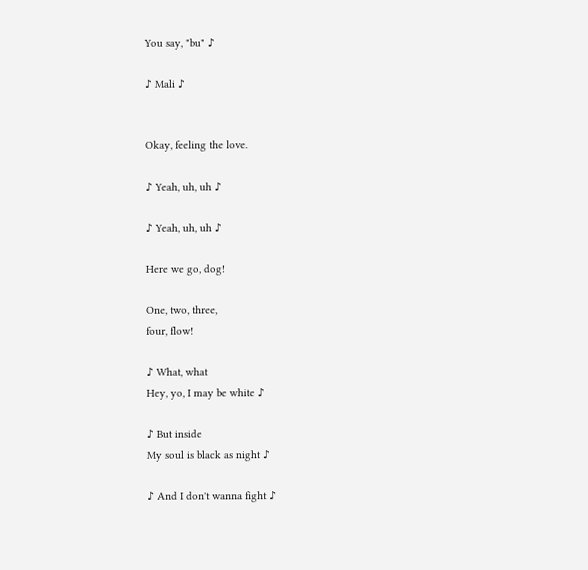You say, "bu" ♪

♪ Mali ♪


Okay, feeling the love.

♪ Yeah, uh, uh ♪

♪ Yeah, uh, uh ♪

Here we go, dog!

One, two, three,
four, flow!

♪ What, what
Hey, yo, I may be white ♪

♪ But inside
My soul is black as night ♪

♪ And I don't wanna fight ♪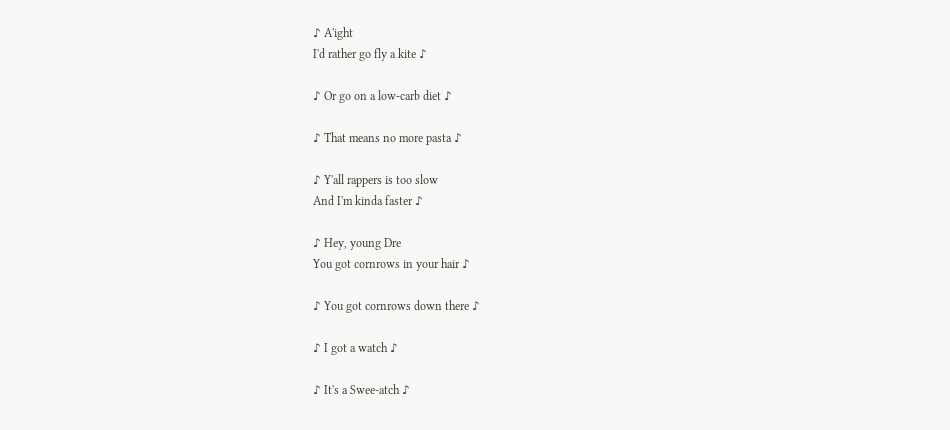♪ A'ight
I'd rather go fly a kite ♪

♪ Or go on a low-carb diet ♪

♪ That means no more pasta ♪

♪ Y'all rappers is too slow
And I'm kinda faster ♪

♪ Hey, young Dre
You got cornrows in your hair ♪

♪ You got cornrows down there ♪

♪ I got a watch ♪

♪ It's a Swee-atch ♪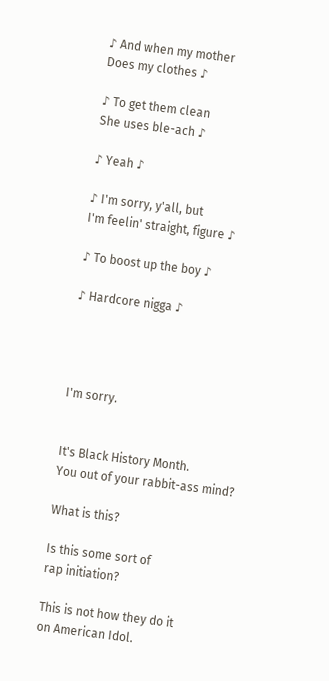♪ And when my mother
Does my clothes ♪

♪ To get them clean
She uses ble-ach ♪

♪ Yeah ♪

♪ I'm sorry, y'all, but
I'm feelin' straight, figure ♪

♪ To boost up the boy ♪

♪ Hardcore nigga ♪




I'm sorry.


It's Black History Month.
You out of your rabbit-ass mind?

What is this?

Is this some sort of
rap initiation?

This is not how they do it
on American Idol.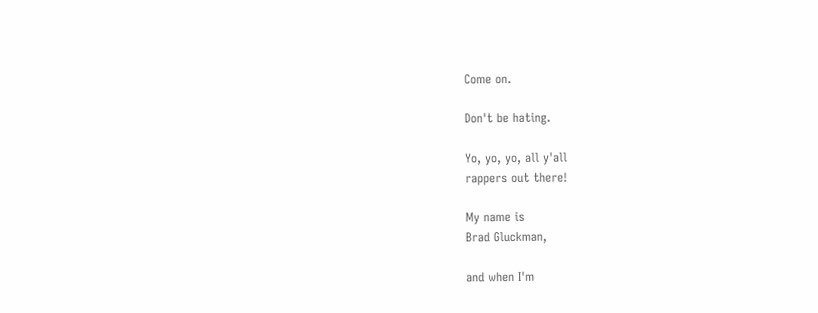Come on.

Don't be hating.

Yo, yo, yo, all y'all
rappers out there!

My name is
Brad Gluckman,

and when I'm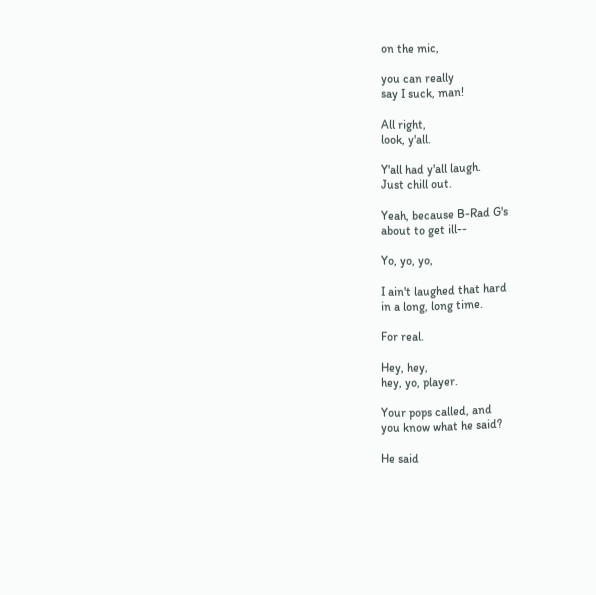on the mic,

you can really
say I suck, man!

All right,
look, y'all.

Y'all had y'all laugh.
Just chill out.

Yeah, because B-Rad G's
about to get ill--

Yo, yo, yo,

I ain't laughed that hard
in a long, long time.

For real.

Hey, hey,
hey, yo, player.

Your pops called, and
you know what he said?

He said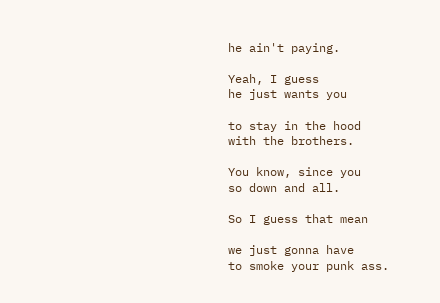he ain't paying.

Yeah, I guess
he just wants you

to stay in the hood
with the brothers.

You know, since you
so down and all.

So I guess that mean

we just gonna have
to smoke your punk ass.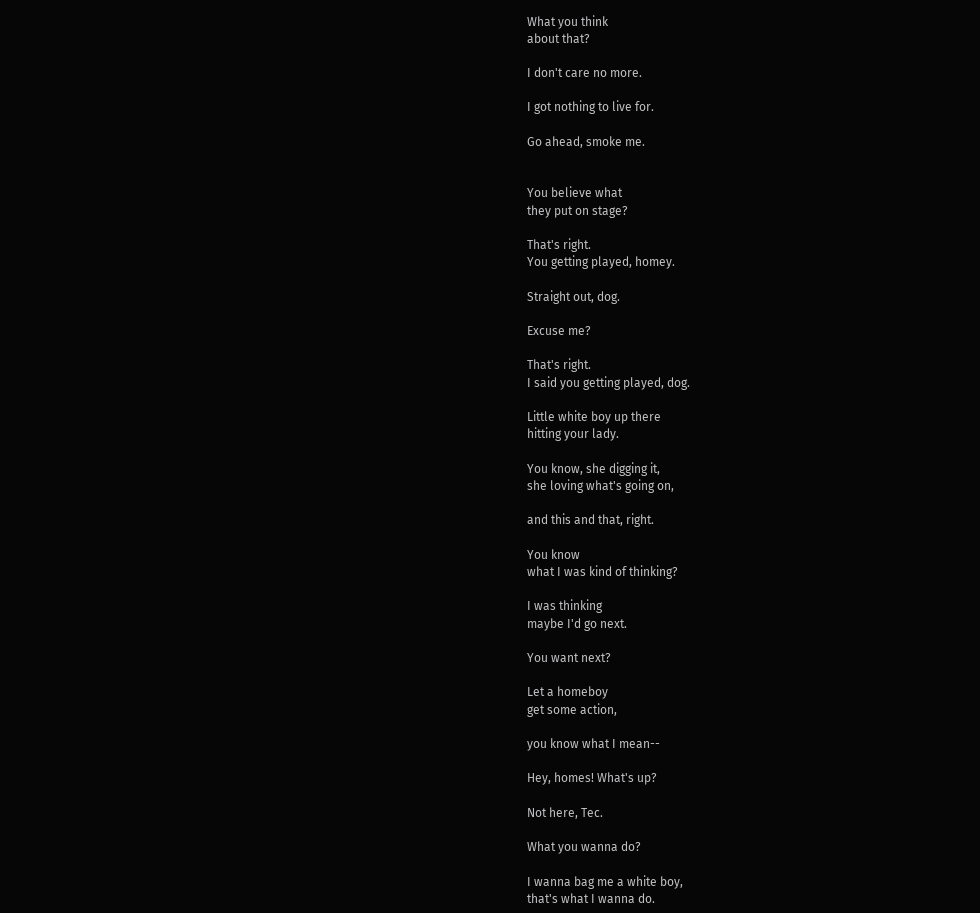What you think
about that?

I don't care no more.

I got nothing to live for.

Go ahead, smoke me.


You believe what
they put on stage?

That's right.
You getting played, homey.

Straight out, dog.

Excuse me?

That's right.
I said you getting played, dog.

Little white boy up there
hitting your lady.

You know, she digging it,
she loving what's going on,

and this and that, right.

You know
what I was kind of thinking?

I was thinking
maybe I'd go next.

You want next?

Let a homeboy
get some action,

you know what I mean--

Hey, homes! What's up?

Not here, Tec.

What you wanna do?

I wanna bag me a white boy,
that's what I wanna do.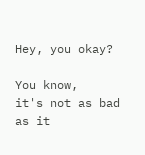Hey, you okay?

You know,
it's not as bad as it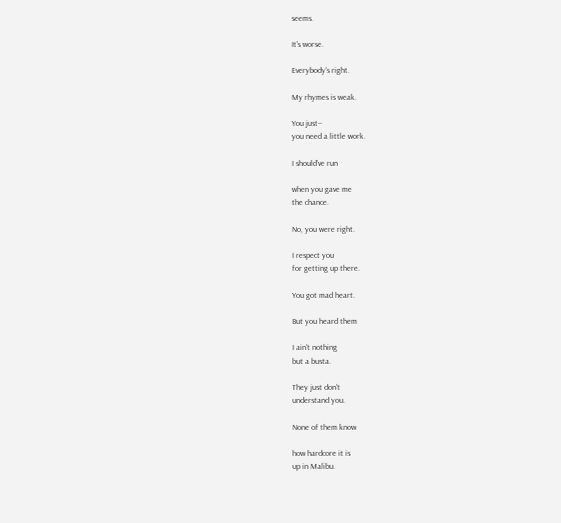seems.

It's worse.

Everybody's right.

My rhymes is weak.

You just--
you need a little work.

I should've run

when you gave me
the chance.

No, you were right.

I respect you
for getting up there.

You got mad heart.

But you heard them

I ain't nothing
but a busta.

They just don't
understand you.

None of them know

how hardcore it is
up in Malibu.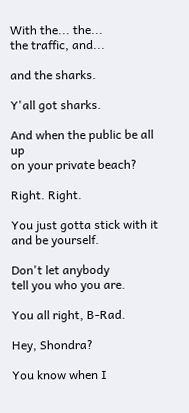With the... the...
the traffic, and...

and the sharks.

Y'all got sharks.

And when the public be all up
on your private beach?

Right. Right.

You just gotta stick with it
and be yourself.

Don't let anybody
tell you who you are.

You all right, B-Rad.

Hey, Shondra?

You know when I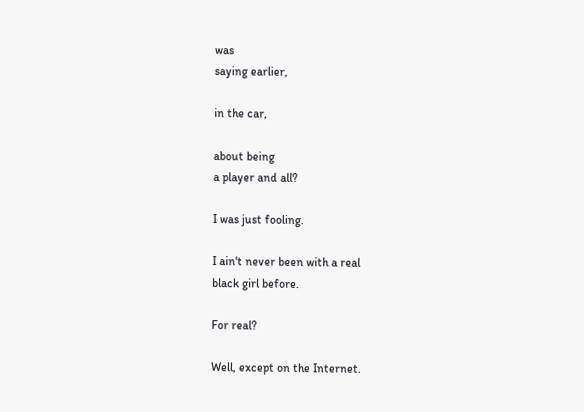was
saying earlier,

in the car,

about being
a player and all?

I was just fooling.

I ain't never been with a real
black girl before.

For real?

Well, except on the Internet.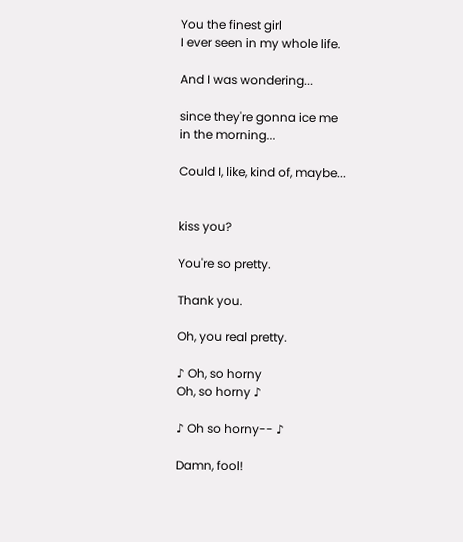You the finest girl
I ever seen in my whole life.

And I was wondering...

since they're gonna ice me
in the morning...

Could I, like, kind of, maybe...


kiss you?

You're so pretty.

Thank you.

Oh, you real pretty.

♪ Oh, so horny
Oh, so horny ♪

♪ Oh so horny-- ♪

Damn, fool!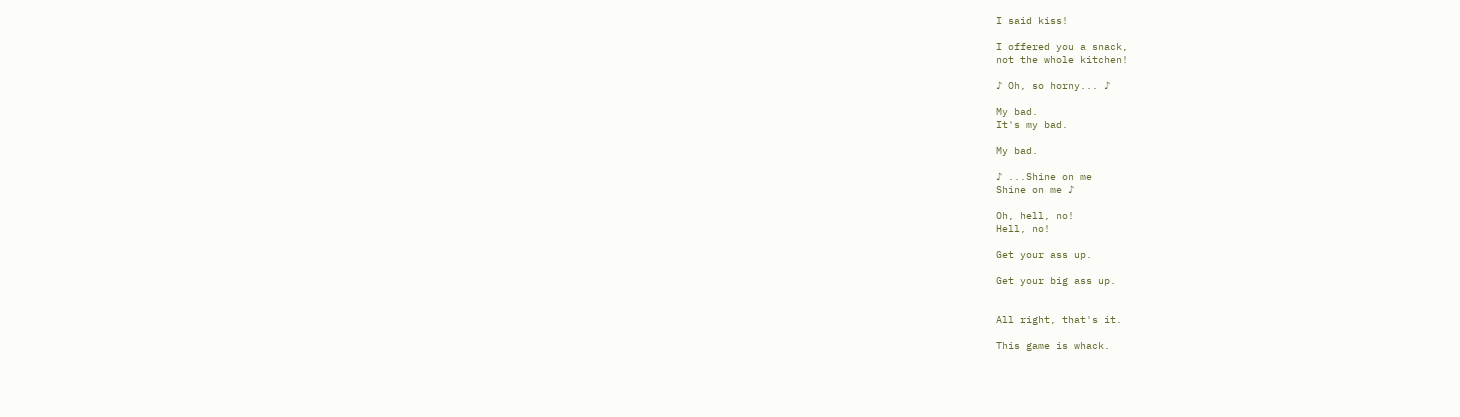I said kiss!

I offered you a snack,
not the whole kitchen!

♪ Oh, so horny... ♪

My bad.
It's my bad.

My bad.

♪ ...Shine on me
Shine on me ♪

Oh, hell, no!
Hell, no!

Get your ass up.

Get your big ass up.


All right, that's it.

This game is whack.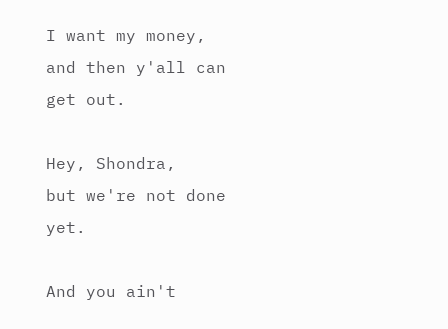I want my money,
and then y'all can get out.

Hey, Shondra,
but we're not done yet.

And you ain't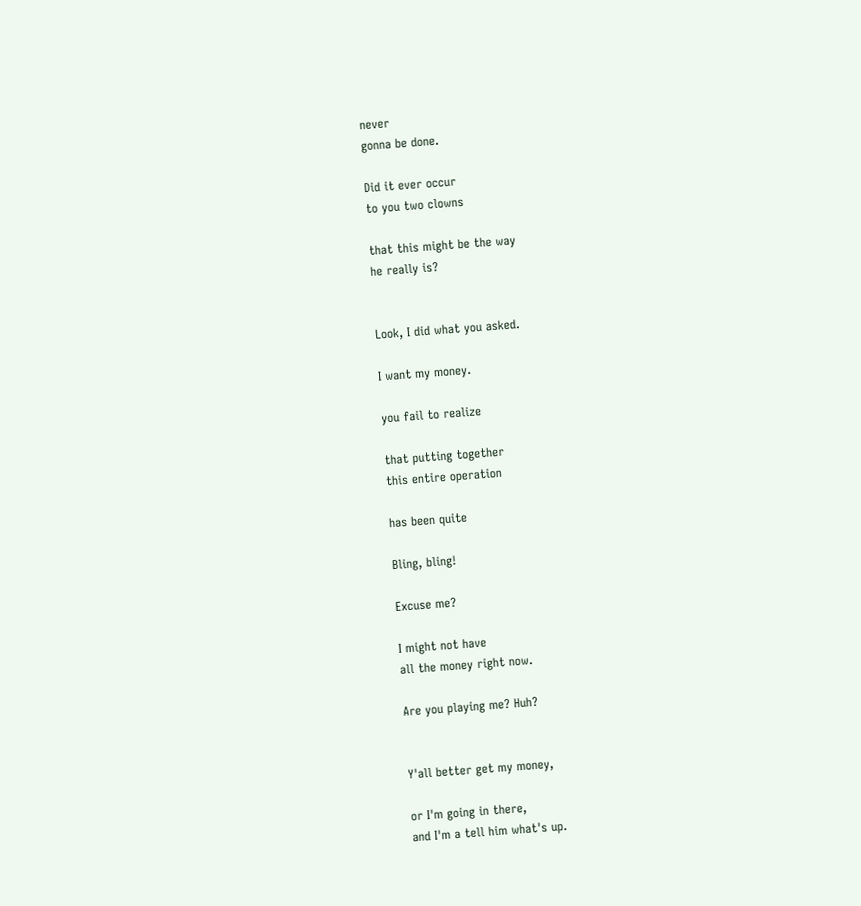never
gonna be done.

Did it ever occur
to you two clowns

that this might be the way
he really is?


Look, I did what you asked.

I want my money.

you fail to realize

that putting together
this entire operation

has been quite

Bling, bling!

Excuse me?

I might not have
all the money right now.

Are you playing me? Huh?


Y'all better get my money,

or I'm going in there,
and I'm a tell him what's up.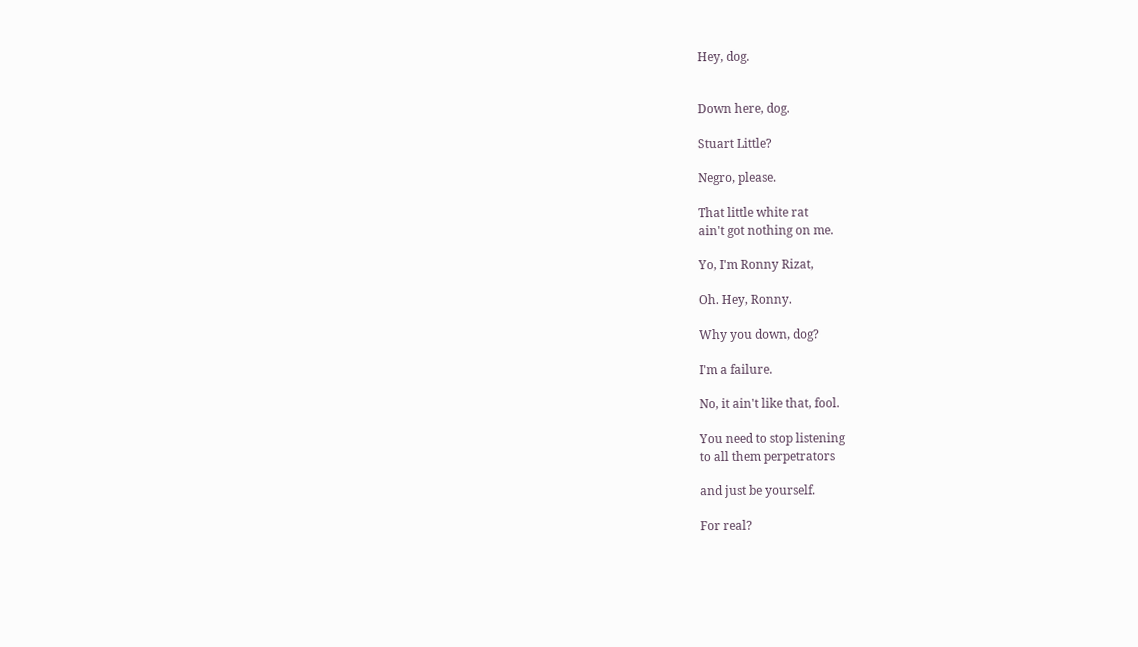Hey, dog.


Down here, dog.

Stuart Little?

Negro, please.

That little white rat
ain't got nothing on me.

Yo, I'm Ronny Rizat,

Oh. Hey, Ronny.

Why you down, dog?

I'm a failure.

No, it ain't like that, fool.

You need to stop listening
to all them perpetrators

and just be yourself.

For real?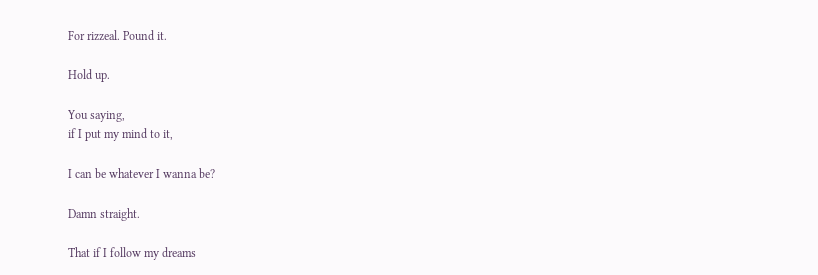For rizzeal. Pound it.

Hold up.

You saying,
if I put my mind to it,

I can be whatever I wanna be?

Damn straight.

That if I follow my dreams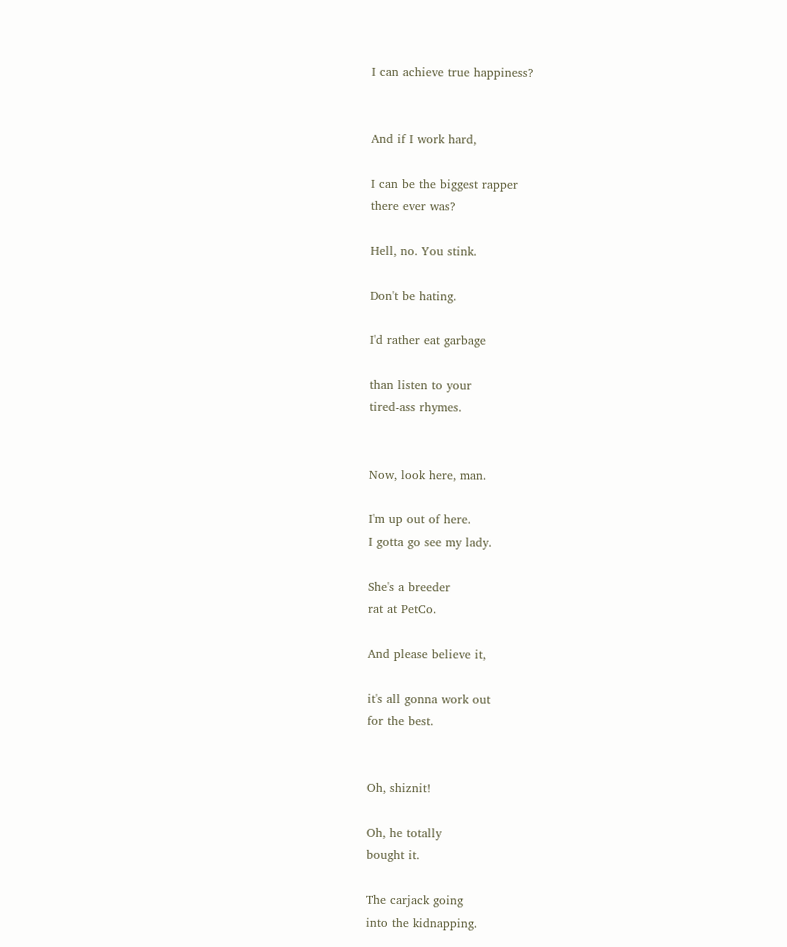I can achieve true happiness?


And if I work hard,

I can be the biggest rapper
there ever was?

Hell, no. You stink.

Don't be hating.

I'd rather eat garbage

than listen to your
tired-ass rhymes.


Now, look here, man.

I'm up out of here.
I gotta go see my lady.

She's a breeder
rat at PetCo.

And please believe it,

it's all gonna work out
for the best.


Oh, shiznit!

Oh, he totally
bought it.

The carjack going
into the kidnapping.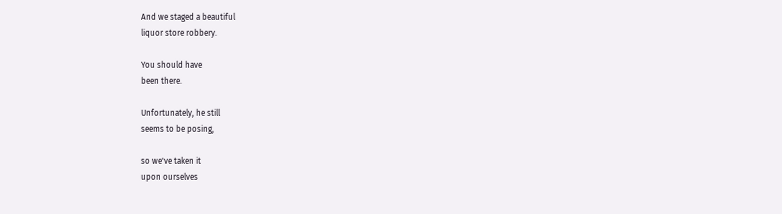And we staged a beautiful
liquor store robbery.

You should have
been there.

Unfortunately, he still
seems to be posing,

so we've taken it
upon ourselves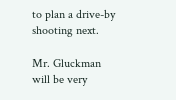to plan a drive-by
shooting next.

Mr. Gluckman
will be very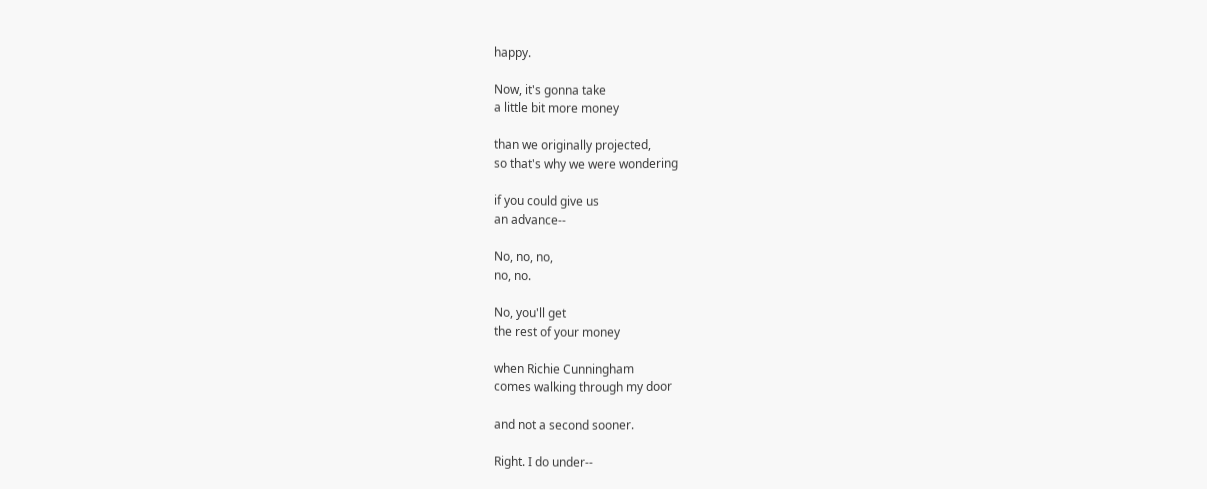happy.

Now, it's gonna take
a little bit more money

than we originally projected,
so that's why we were wondering

if you could give us
an advance--

No, no, no,
no, no.

No, you'll get
the rest of your money

when Richie Cunningham
comes walking through my door

and not a second sooner.

Right. I do under--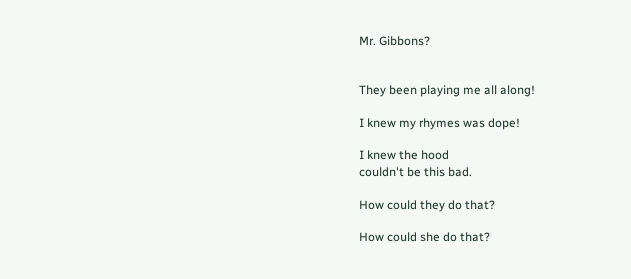Mr. Gibbons?


They been playing me all along!

I knew my rhymes was dope!

I knew the hood
couldn't be this bad.

How could they do that?

How could she do that?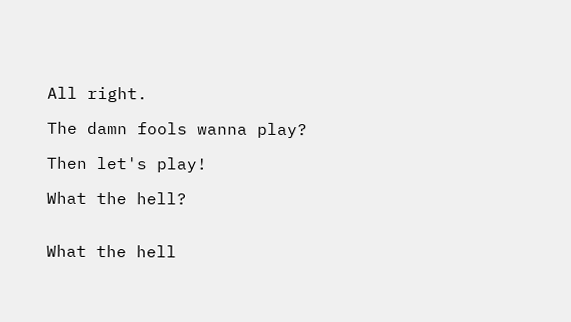All right.

The damn fools wanna play?

Then let's play!

What the hell?


What the hell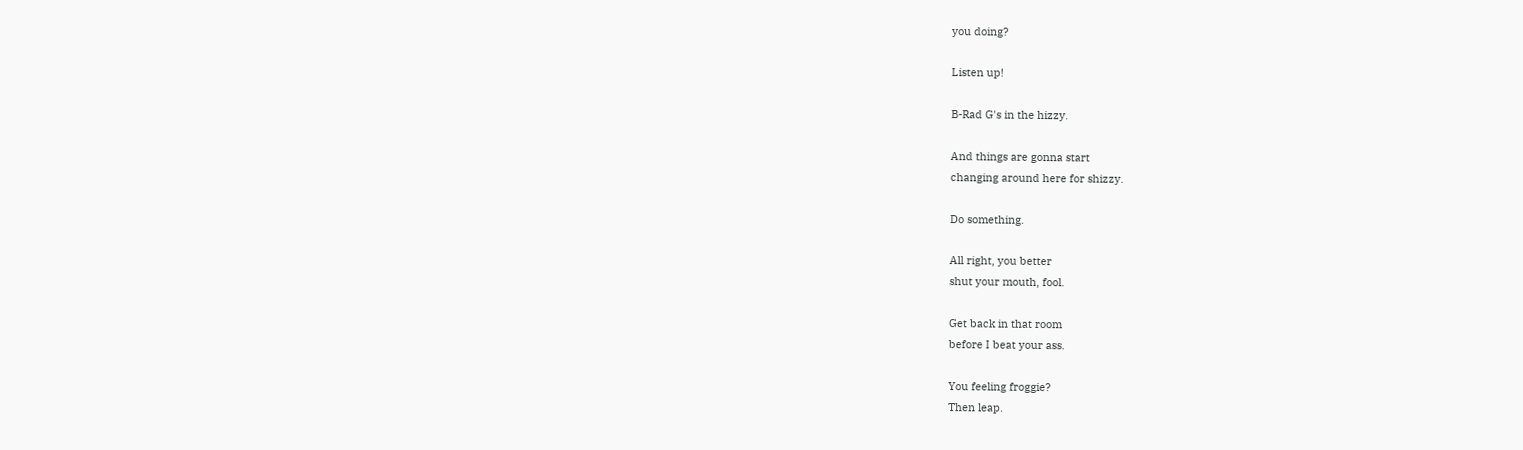you doing?

Listen up!

B-Rad G's in the hizzy.

And things are gonna start
changing around here for shizzy.

Do something.

All right, you better
shut your mouth, fool.

Get back in that room
before I beat your ass.

You feeling froggie?
Then leap.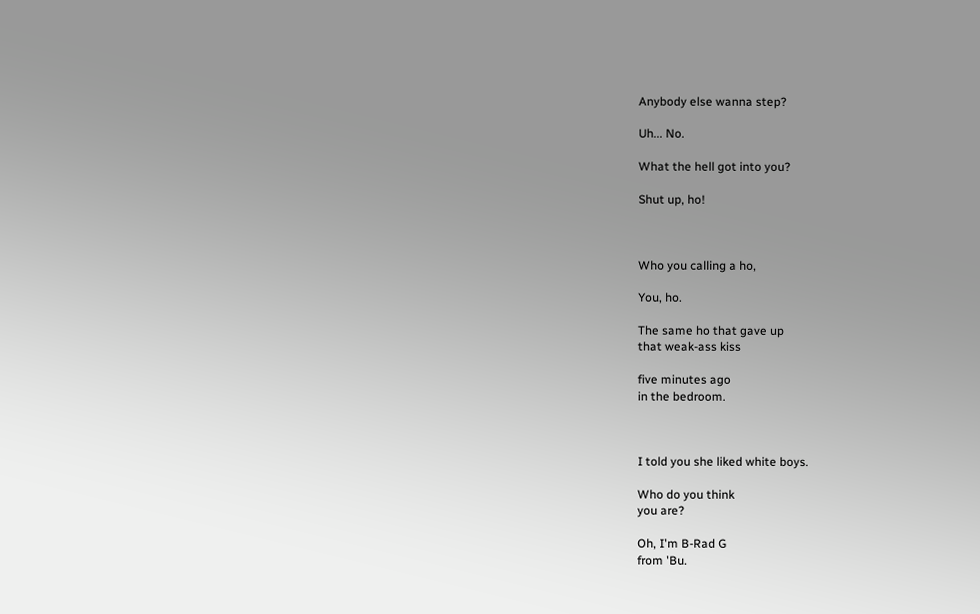Anybody else wanna step?

Uh... No.

What the hell got into you?

Shut up, ho!



Who you calling a ho,

You, ho.

The same ho that gave up
that weak-ass kiss

five minutes ago
in the bedroom.



I told you she liked white boys.

Who do you think
you are?

Oh, I'm B-Rad G
from 'Bu.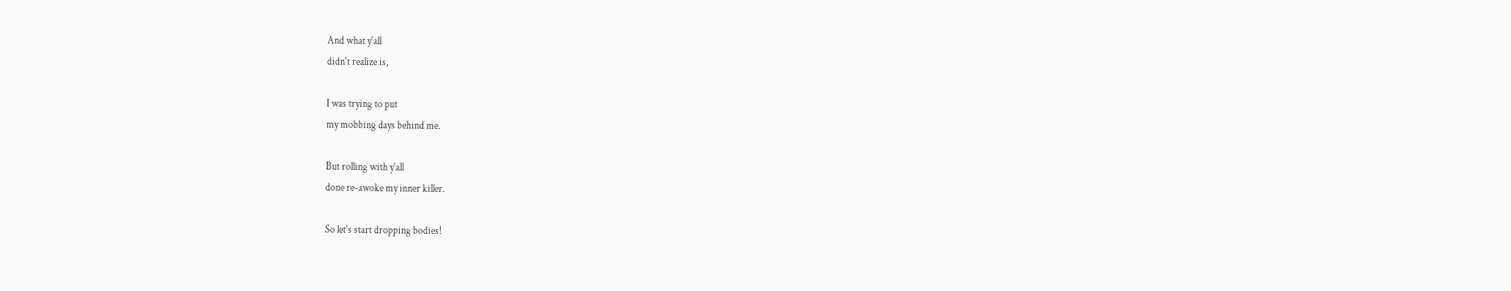And what y'all
didn't realize is,

I was trying to put
my mobbing days behind me.

But rolling with y'all
done re-awoke my inner killer.

So let's start dropping bodies!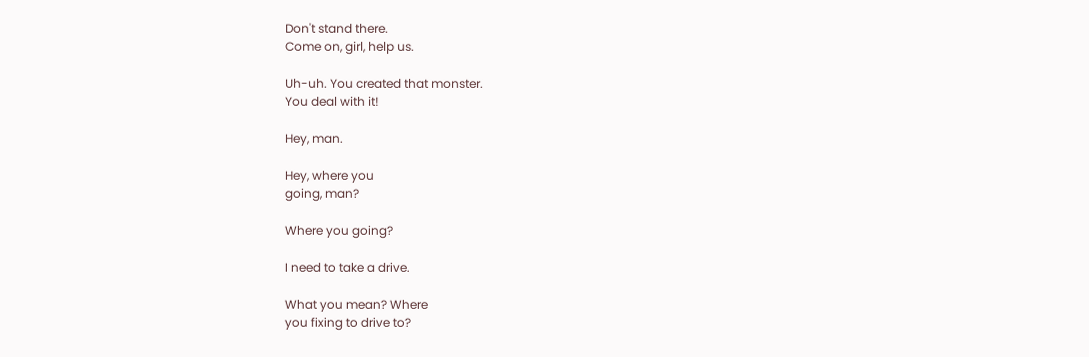Don't stand there.
Come on, girl, help us.

Uh-uh. You created that monster.
You deal with it!

Hey, man.

Hey, where you
going, man?

Where you going?

I need to take a drive.

What you mean? Where
you fixing to drive to?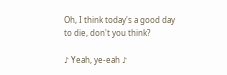Oh, I think today's a good day
to die, don't you think?

♪ Yeah, ye-eah ♪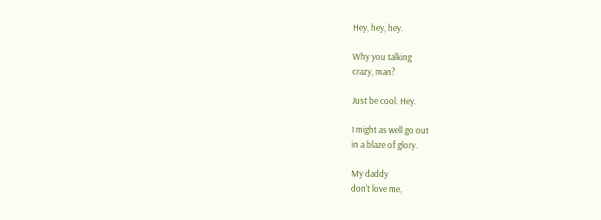Hey, hey, hey.

Why you talking
crazy, man?

Just be cool. Hey.

I might as well go out
in a blaze of glory.

My daddy
don't love me,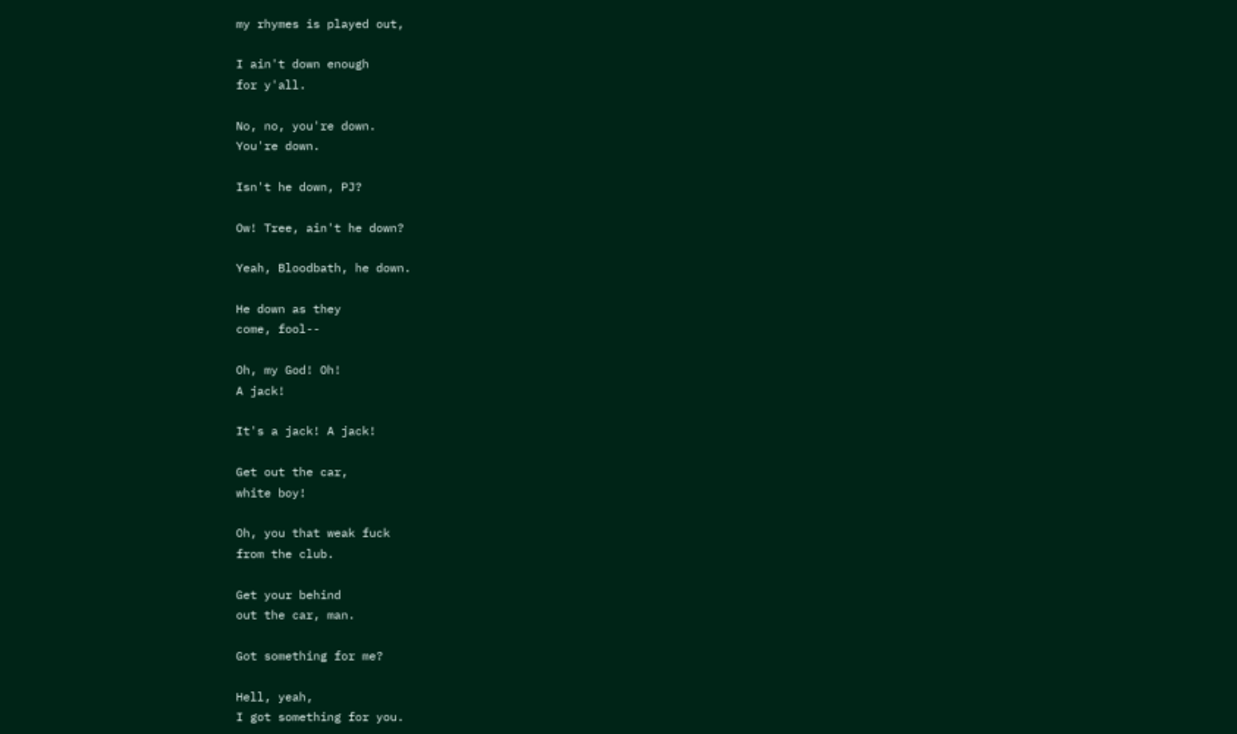my rhymes is played out,

I ain't down enough
for y'all.

No, no, you're down.
You're down.

Isn't he down, PJ?

Ow! Tree, ain't he down?

Yeah, Bloodbath, he down.

He down as they
come, fool--

Oh, my God! Oh!
A jack!

It's a jack! A jack!

Get out the car,
white boy!

Oh, you that weak fuck
from the club.

Get your behind
out the car, man.

Got something for me?

Hell, yeah,
I got something for you.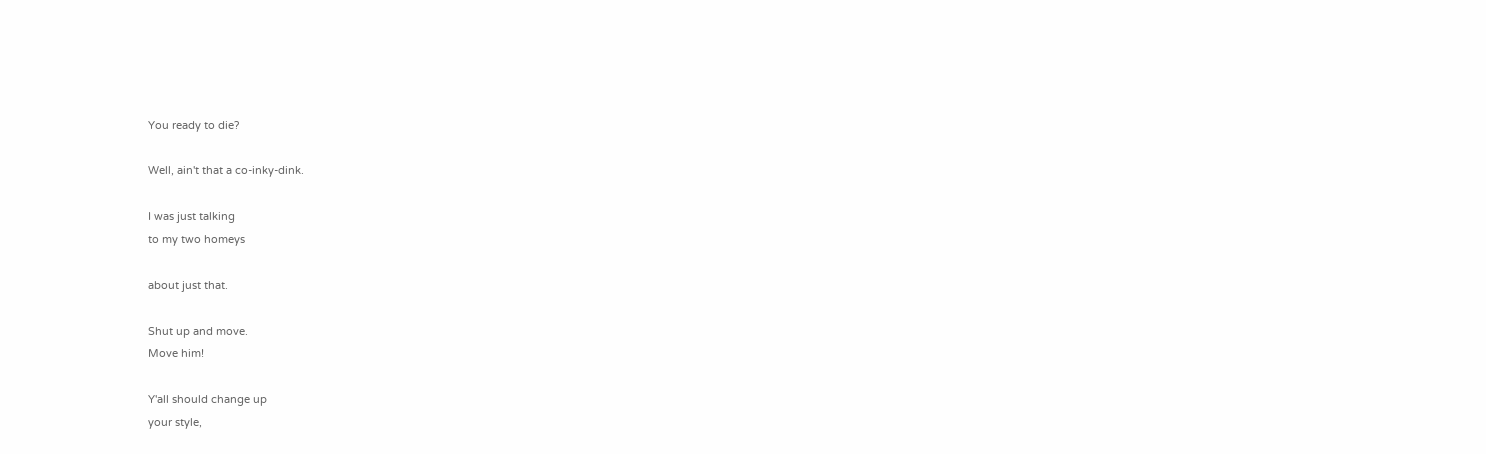You ready to die?

Well, ain't that a co-inky-dink.

I was just talking
to my two homeys

about just that.

Shut up and move.
Move him!

Y'all should change up
your style,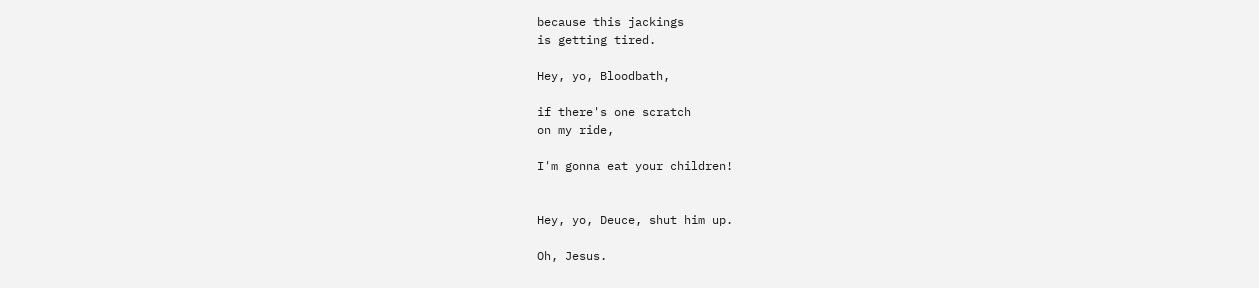because this jackings
is getting tired.

Hey, yo, Bloodbath,

if there's one scratch
on my ride,

I'm gonna eat your children!


Hey, yo, Deuce, shut him up.

Oh, Jesus.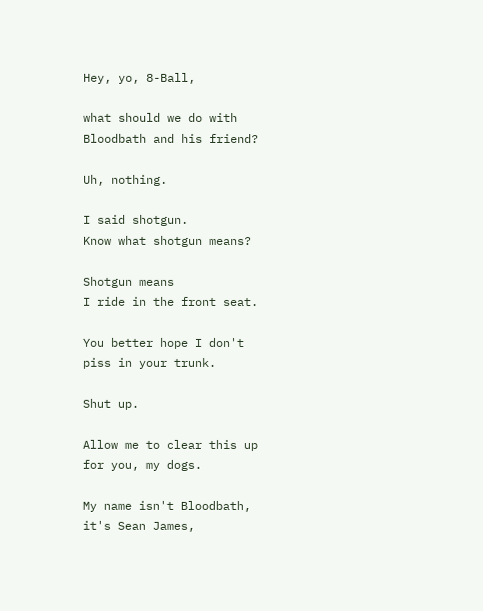Hey, yo, 8-Ball,

what should we do with
Bloodbath and his friend?

Uh, nothing.

I said shotgun.
Know what shotgun means?

Shotgun means
I ride in the front seat.

You better hope I don't
piss in your trunk.

Shut up.

Allow me to clear this up
for you, my dogs.

My name isn't Bloodbath,
it's Sean James,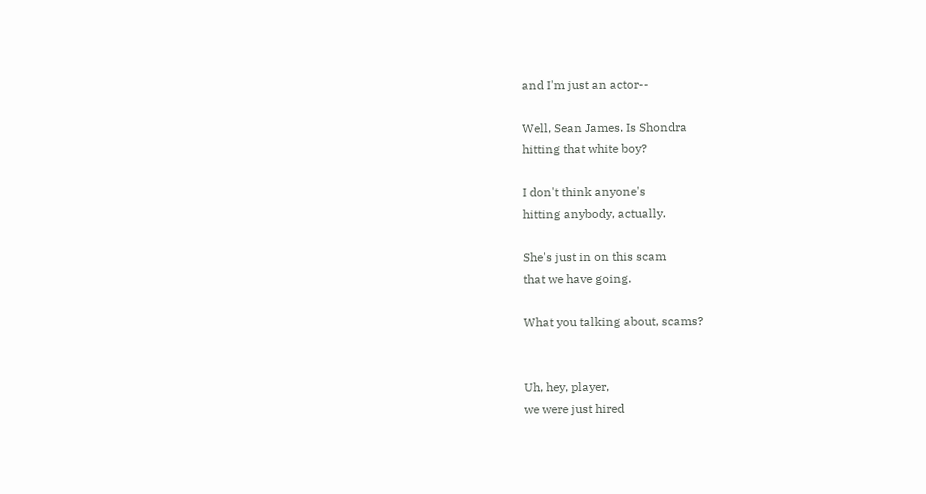and I'm just an actor--

Well, Sean James. Is Shondra
hitting that white boy?

I don't think anyone's
hitting anybody, actually.

She's just in on this scam
that we have going.

What you talking about, scams?


Uh, hey, player,
we were just hired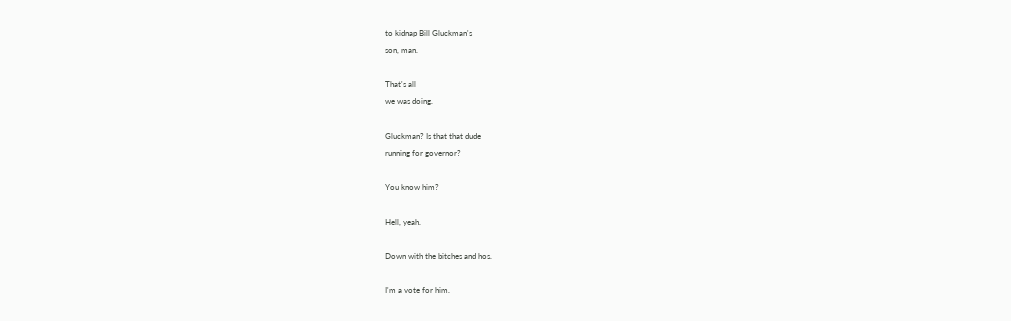to kidnap Bill Gluckman's
son, man.

That's all
we was doing.

Gluckman? Is that that dude
running for governor?

You know him?

Hell, yeah.

Down with the bitches and hos.

I'm a vote for him.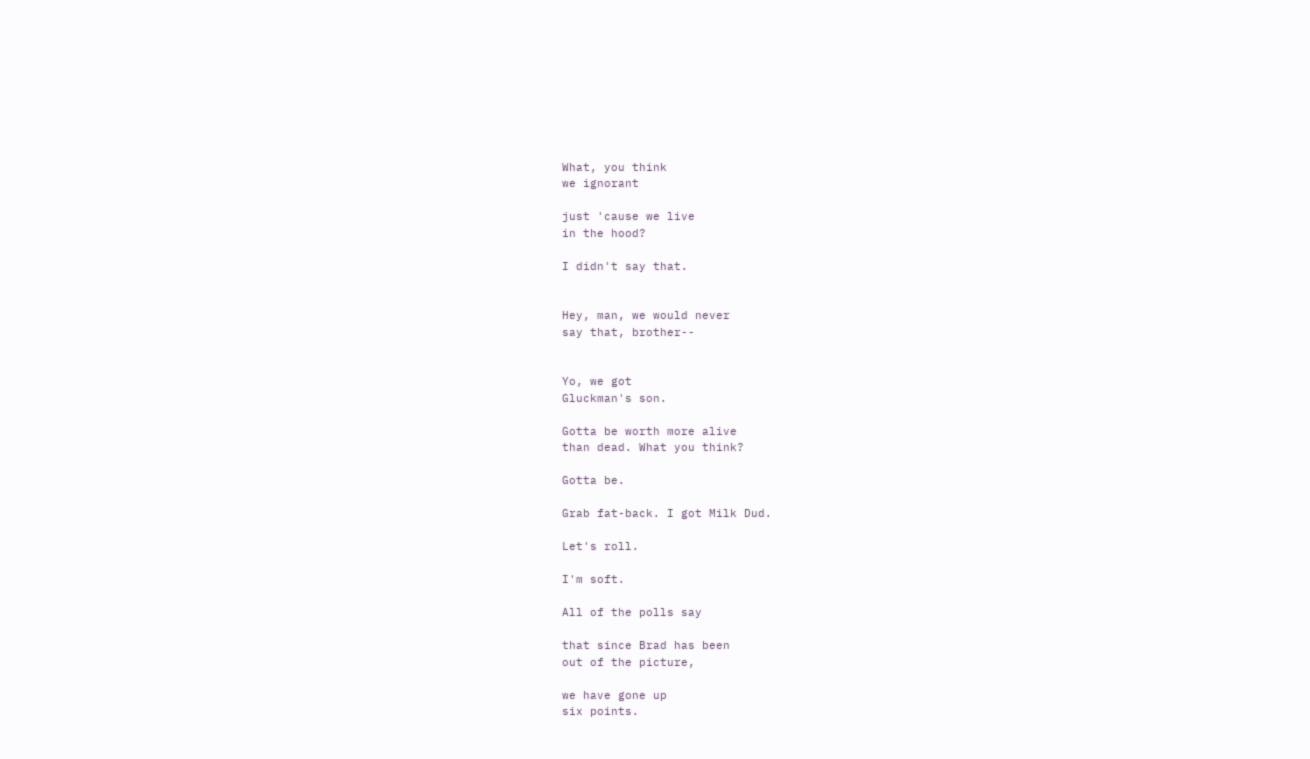What, you think
we ignorant

just 'cause we live
in the hood?

I didn't say that.


Hey, man, we would never
say that, brother--


Yo, we got
Gluckman's son.

Gotta be worth more alive
than dead. What you think?

Gotta be.

Grab fat-back. I got Milk Dud.

Let's roll.

I'm soft.

All of the polls say

that since Brad has been
out of the picture,

we have gone up
six points.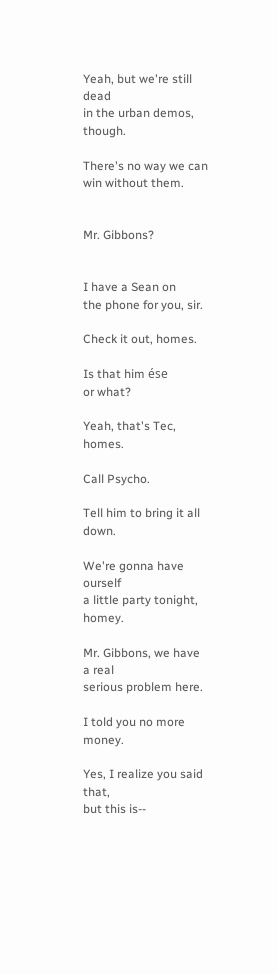Yeah, but we're still dead
in the urban demos, though.

There's no way we can
win without them.


Mr. Gibbons?


I have a Sean on
the phone for you, sir.

Check it out, homes.

Is that him ése
or what?

Yeah, that's Tec, homes.

Call Psycho.

Tell him to bring it all down.

We're gonna have ourself
a little party tonight, homey.

Mr. Gibbons, we have a real
serious problem here.

I told you no more money.

Yes, I realize you said that,
but this is--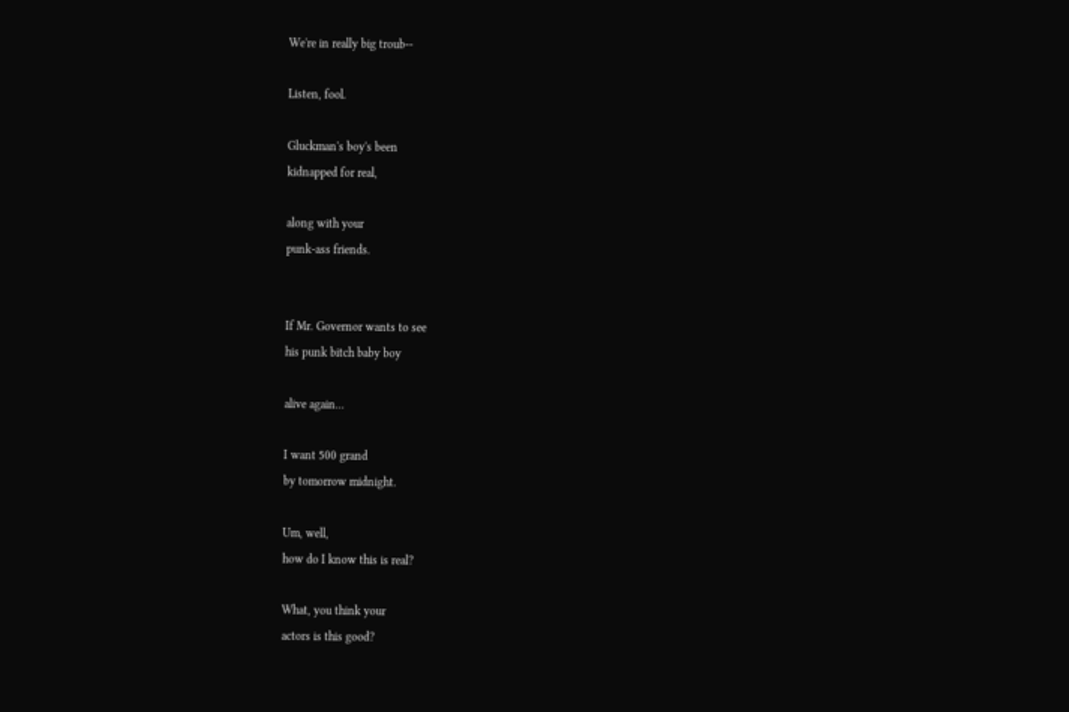We're in really big troub--

Listen, fool.

Gluckman's boy's been
kidnapped for real,

along with your
punk-ass friends.


If Mr. Governor wants to see
his punk bitch baby boy

alive again...

I want 500 grand
by tomorrow midnight.

Um, well,
how do I know this is real?

What, you think your
actors is this good?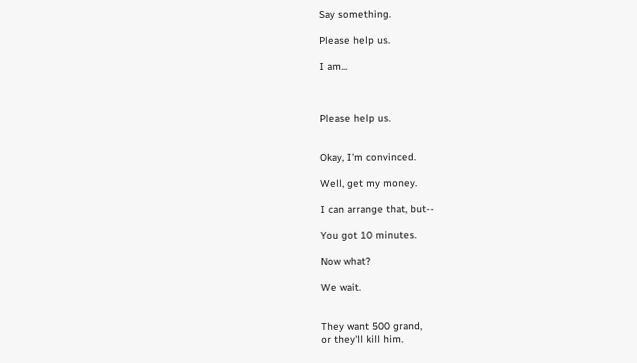Say something.

Please help us.

I am...



Please help us.


Okay, I'm convinced.

Well, get my money.

I can arrange that, but--

You got 10 minutes.

Now what?

We wait.


They want 500 grand,
or they'll kill him.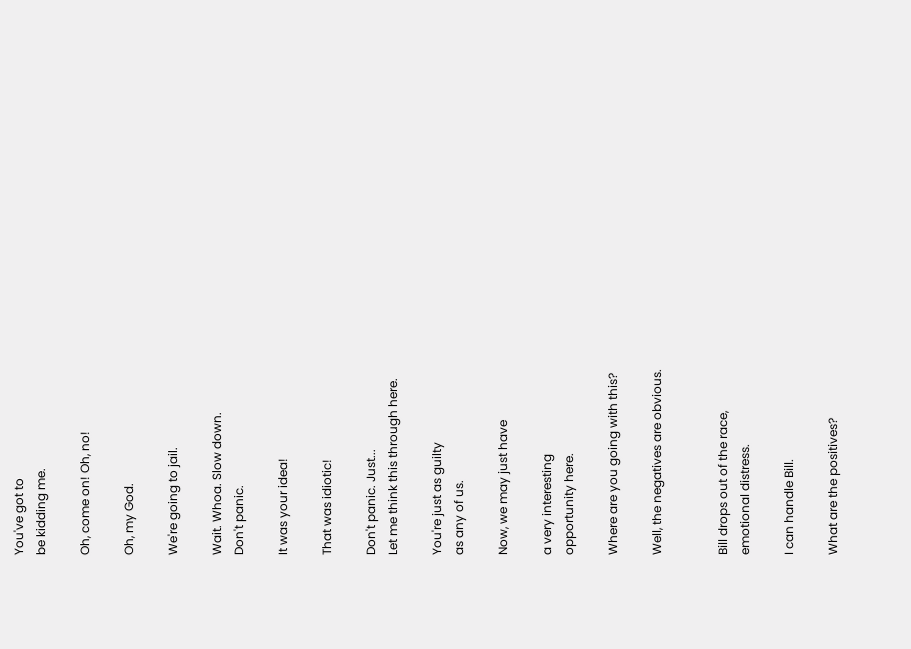You've got to
be kidding me.

Oh, come on! Oh, no!

Oh, my God.

We're going to jail.

Wait. Whoa. Slow down.
Don't panic.

It was your idea!

That was idiotic!

Don't panic. Just...
Let me think this through here.

You're just as guilty
as any of us.

Now, we may just have

a very interesting
opportunity here.

Where are you going with this?

Well, the negatives are obvious.


Bill drops out of the race,
emotional distress.

I can handle Bill.

What are the positives?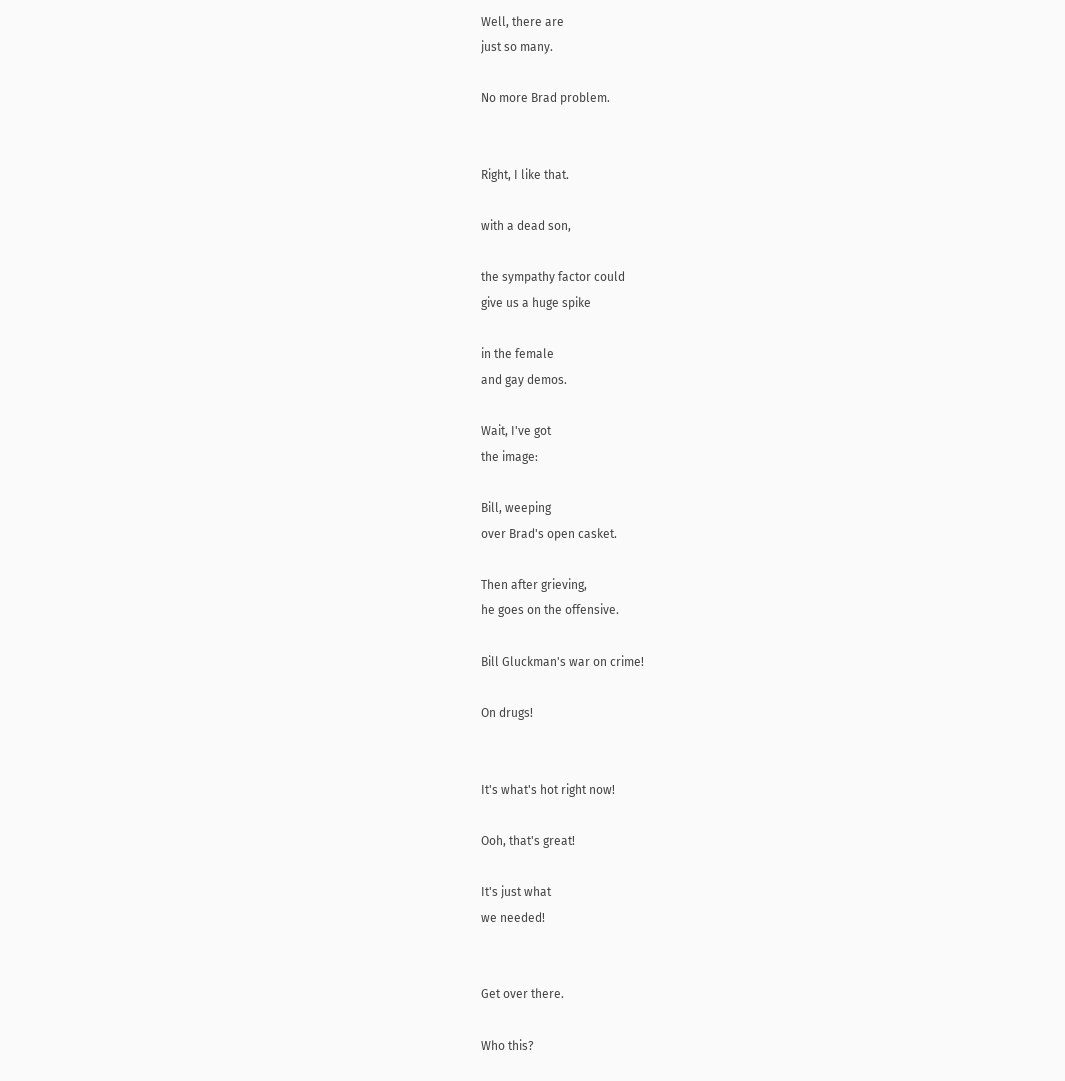Well, there are
just so many.

No more Brad problem.


Right, I like that.

with a dead son,

the sympathy factor could
give us a huge spike

in the female
and gay demos.

Wait, I've got
the image:

Bill, weeping
over Brad's open casket.

Then after grieving,
he goes on the offensive.

Bill Gluckman's war on crime!

On drugs!


It's what's hot right now!

Ooh, that's great!

It's just what
we needed!


Get over there.

Who this?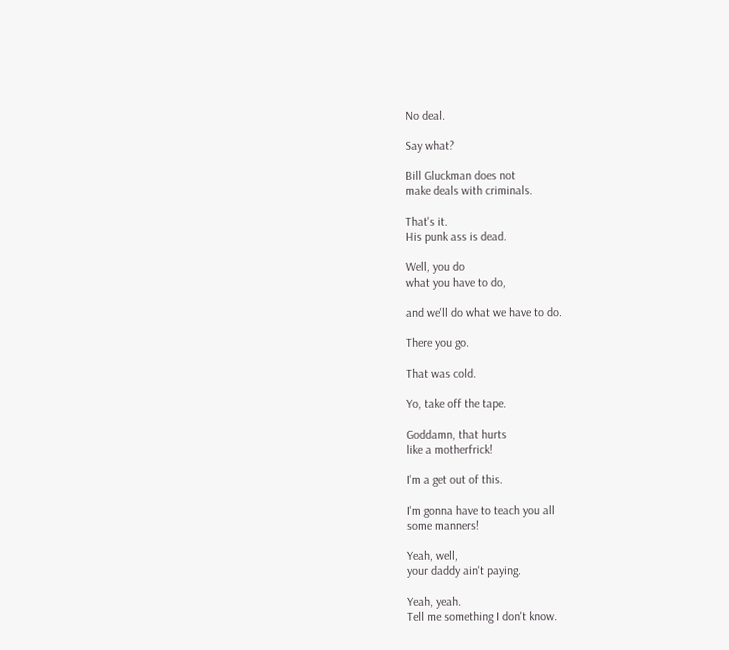No deal.

Say what?

Bill Gluckman does not
make deals with criminals.

That's it.
His punk ass is dead.

Well, you do
what you have to do,

and we'll do what we have to do.

There you go.

That was cold.

Yo, take off the tape.

Goddamn, that hurts
like a motherfrick!

I'm a get out of this.

I'm gonna have to teach you all
some manners!

Yeah, well,
your daddy ain't paying.

Yeah, yeah.
Tell me something I don't know.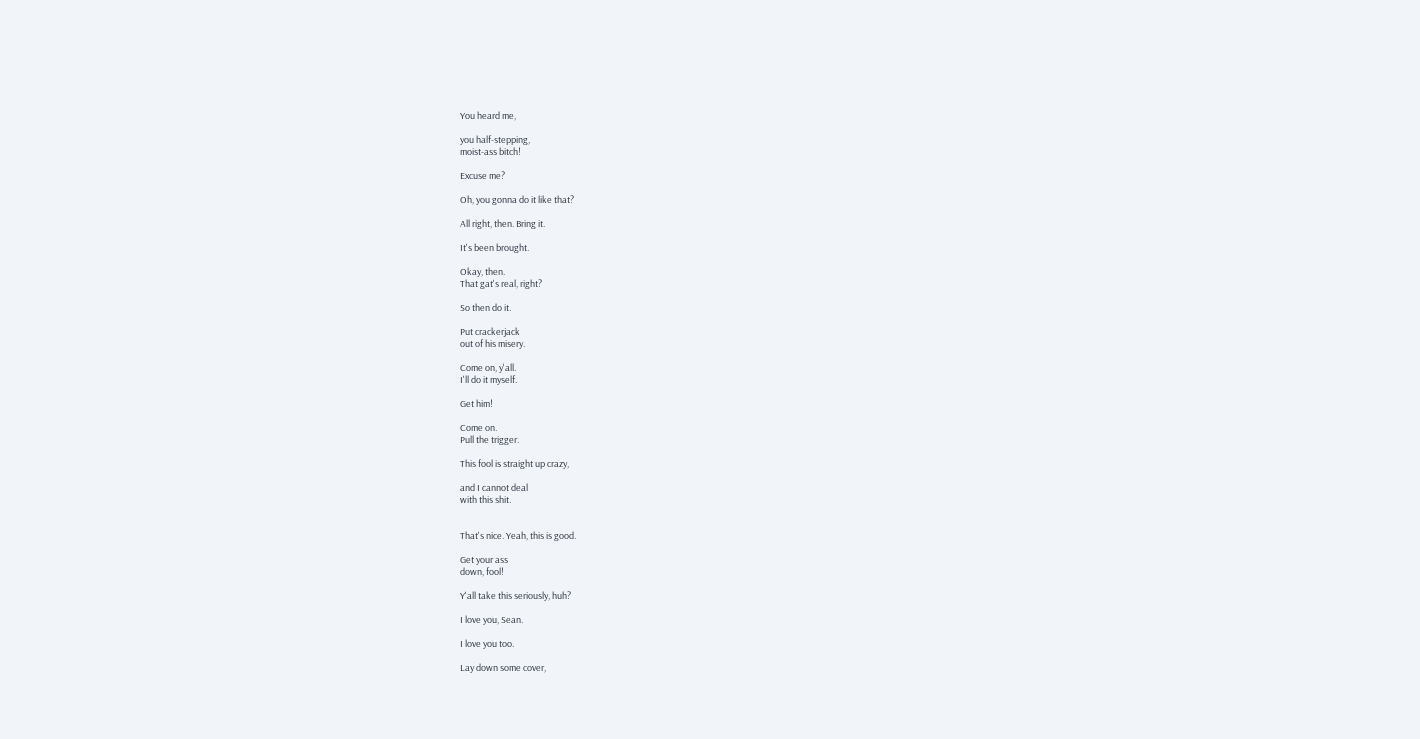You heard me,

you half-stepping,
moist-ass bitch!

Excuse me?

Oh, you gonna do it like that?

All right, then. Bring it.

It's been brought.

Okay, then.
That gat's real, right?

So then do it.

Put crackerjack
out of his misery.

Come on, y'all.
I'll do it myself.

Get him!

Come on.
Pull the trigger.

This fool is straight up crazy,

and I cannot deal
with this shit.


That's nice. Yeah, this is good.

Get your ass
down, fool!

Y'all take this seriously, huh?

I love you, Sean.

I love you too.

Lay down some cover,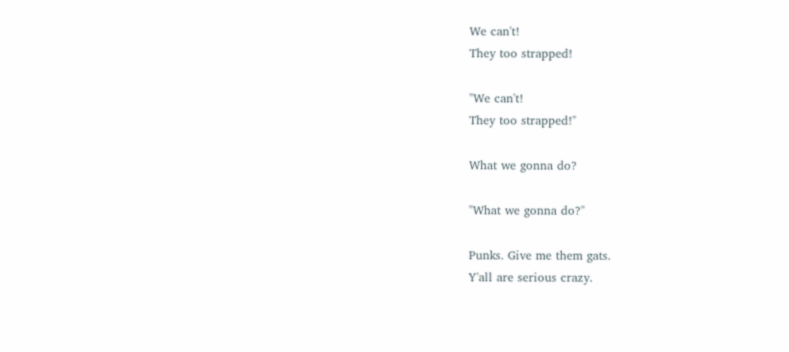We can't!
They too strapped!

"We can't!
They too strapped!"

What we gonna do?

"What we gonna do?"

Punks. Give me them gats.
Y'all are serious crazy.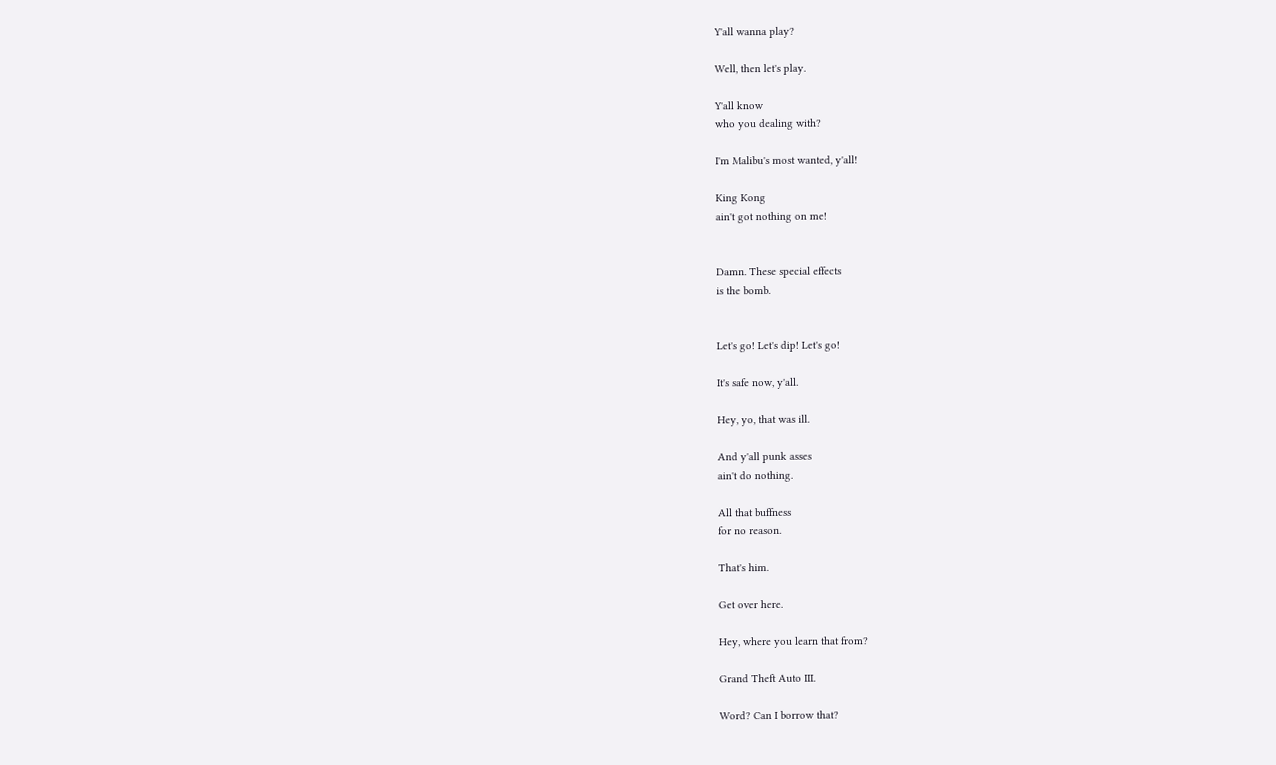Y'all wanna play?

Well, then let's play.

Y'all know
who you dealing with?

I'm Malibu's most wanted, y'all!

King Kong
ain't got nothing on me!


Damn. These special effects
is the bomb.


Let's go! Let's dip! Let's go!

It's safe now, y'all.

Hey, yo, that was ill.

And y'all punk asses
ain't do nothing.

All that buffness
for no reason.

That's him.

Get over here.

Hey, where you learn that from?

Grand Theft Auto III.

Word? Can I borrow that?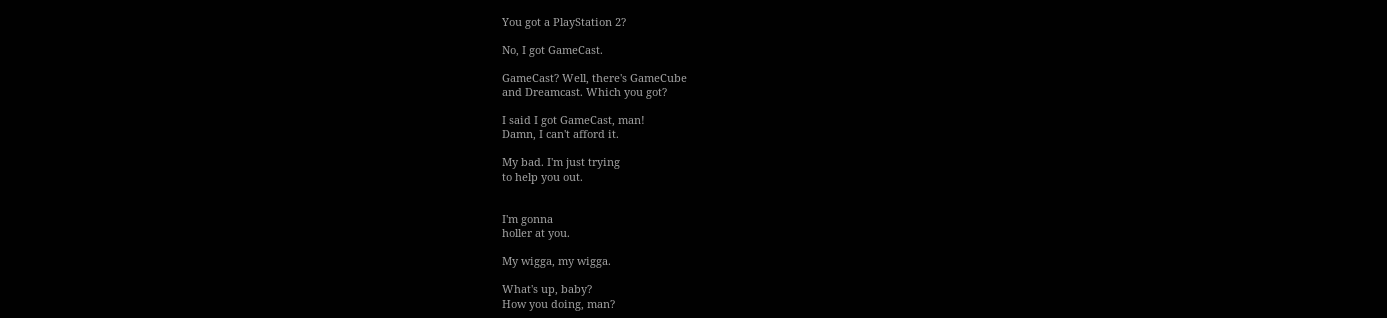You got a PlayStation 2?

No, I got GameCast.

GameCast? Well, there's GameCube
and Dreamcast. Which you got?

I said I got GameCast, man!
Damn, I can't afford it.

My bad. I'm just trying
to help you out.


I'm gonna
holler at you.

My wigga, my wigga.

What's up, baby?
How you doing, man?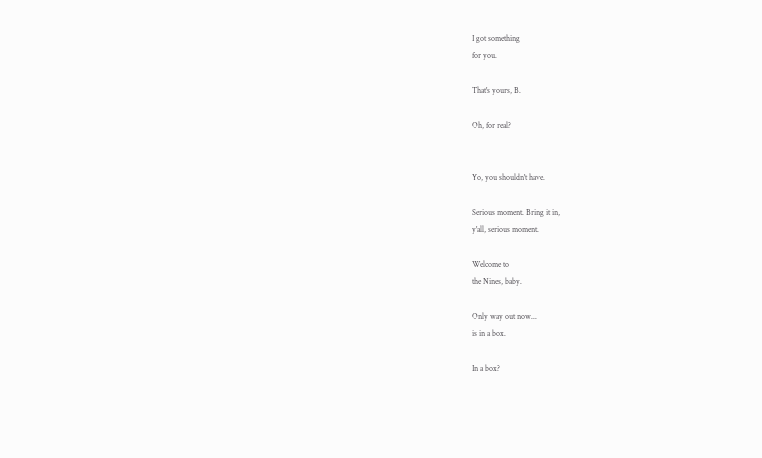I got something
for you.

That's yours, B.

Oh, for real?


Yo, you shouldn't have.

Serious moment. Bring it in,
y'all, serious moment.

Welcome to
the Nines, baby.

Only way out now...
is in a box.

In a box?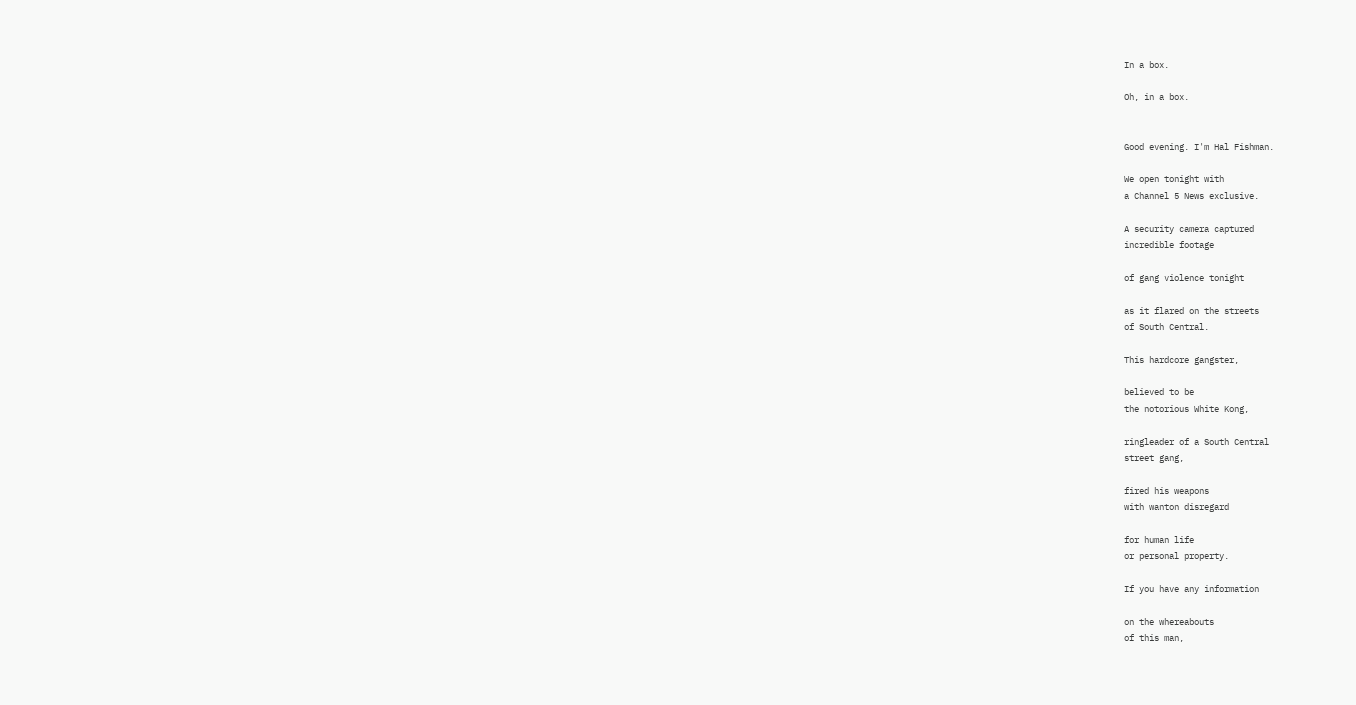In a box.

Oh, in a box.


Good evening. I'm Hal Fishman.

We open tonight with
a Channel 5 News exclusive.

A security camera captured
incredible footage

of gang violence tonight

as it flared on the streets
of South Central.

This hardcore gangster,

believed to be
the notorious White Kong,

ringleader of a South Central
street gang,

fired his weapons
with wanton disregard

for human life
or personal property.

If you have any information

on the whereabouts
of this man,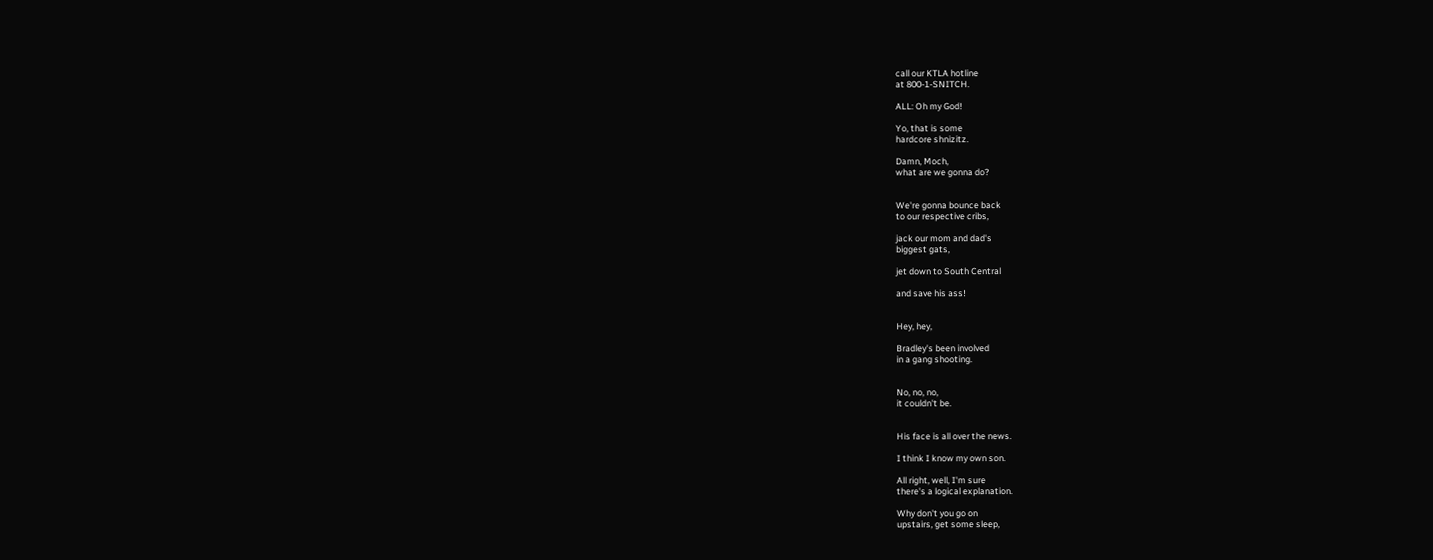call our KTLA hotline
at 800-1-SNITCH.

ALL: Oh my God!

Yo, that is some
hardcore shnizitz.

Damn, Moch,
what are we gonna do?


We're gonna bounce back
to our respective cribs,

jack our mom and dad's
biggest gats,

jet down to South Central

and save his ass!


Hey, hey,

Bradley's been involved
in a gang shooting.


No, no, no,
it couldn't be.


His face is all over the news.

I think I know my own son.

All right, well, I'm sure
there's a logical explanation.

Why don't you go on
upstairs, get some sleep,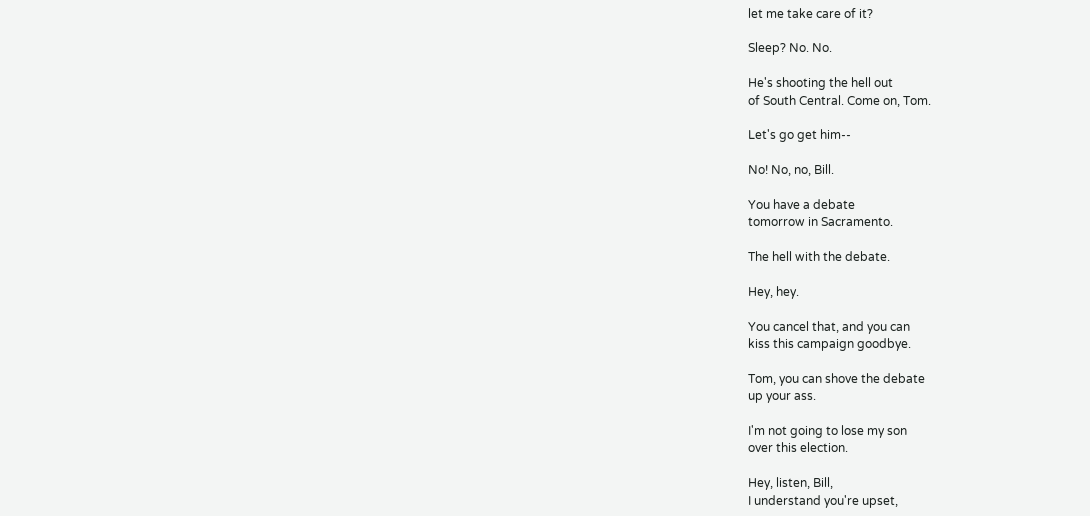let me take care of it?

Sleep? No. No.

He's shooting the hell out
of South Central. Come on, Tom.

Let's go get him--

No! No, no, Bill.

You have a debate
tomorrow in Sacramento.

The hell with the debate.

Hey, hey.

You cancel that, and you can
kiss this campaign goodbye.

Tom, you can shove the debate
up your ass.

I'm not going to lose my son
over this election.

Hey, listen, Bill,
I understand you're upset,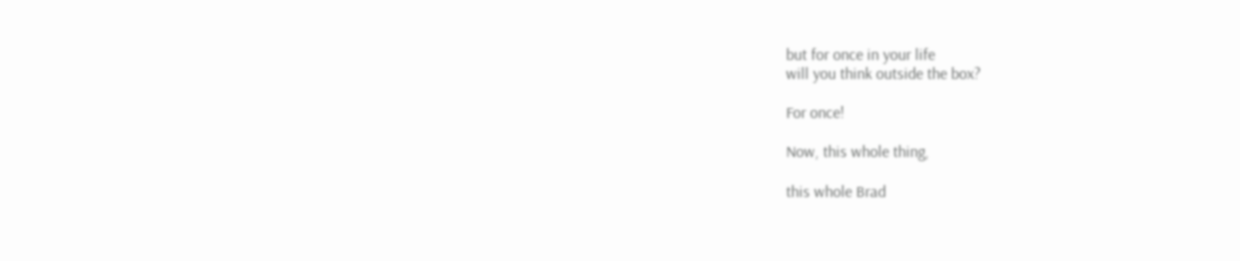but for once in your life
will you think outside the box?

For once!

Now, this whole thing,

this whole Brad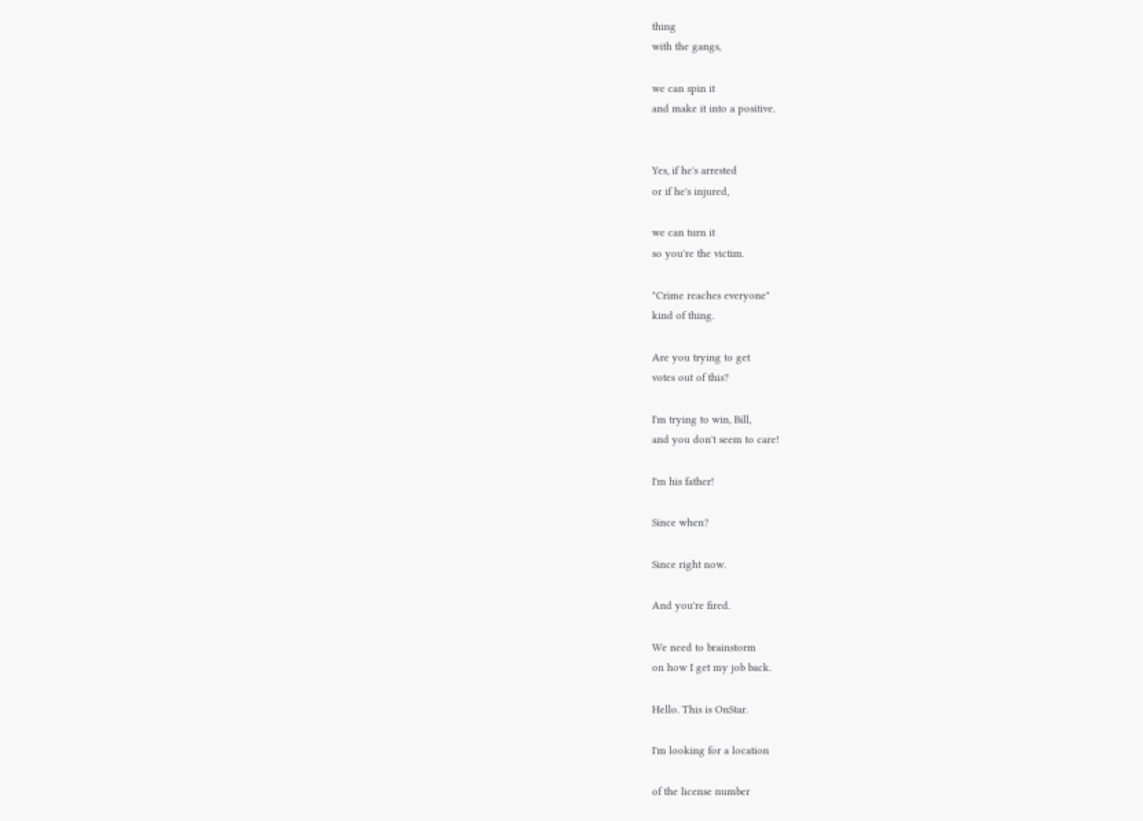thing
with the gangs,

we can spin it
and make it into a positive.


Yes, if he's arrested
or if he's injured,

we can turn it
so you're the victim.

"Crime reaches everyone"
kind of thing.

Are you trying to get
votes out of this?

I'm trying to win, Bill,
and you don't seem to care!

I'm his father!

Since when?

Since right now.

And you're fired.

We need to brainstorm
on how I get my job back.

Hello. This is OnStar.

I'm looking for a location

of the license number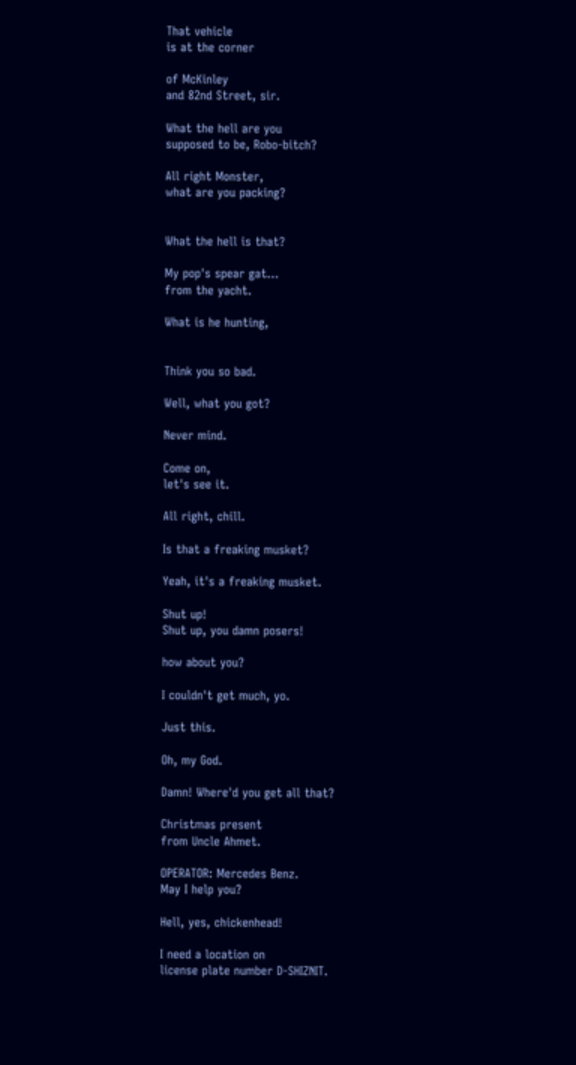That vehicle
is at the corner

of McKinley
and 82nd Street, sir.

What the hell are you
supposed to be, Robo-bitch?

All right Monster,
what are you packing?


What the hell is that?

My pop's spear gat...
from the yacht.

What is he hunting,


Think you so bad.

Well, what you got?

Never mind.

Come on,
let's see it.

All right, chill.

Is that a freaking musket?

Yeah, it's a freaking musket.

Shut up!
Shut up, you damn posers!

how about you?

I couldn't get much, yo.

Just this.

Oh, my God.

Damn! Where'd you get all that?

Christmas present
from Uncle Ahmet.

OPERATOR: Mercedes Benz.
May I help you?

Hell, yes, chickenhead!

I need a location on
license plate number D-SHIZNIT.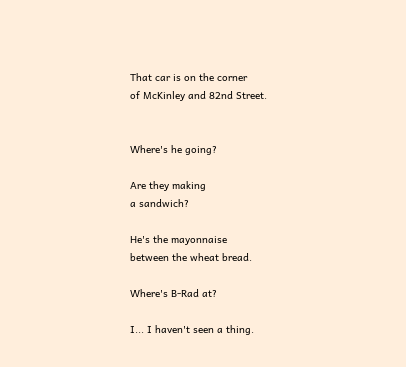That car is on the corner
of McKinley and 82nd Street.


Where's he going?

Are they making
a sandwich?

He's the mayonnaise
between the wheat bread.

Where's B-Rad at?

I... I haven't seen a thing.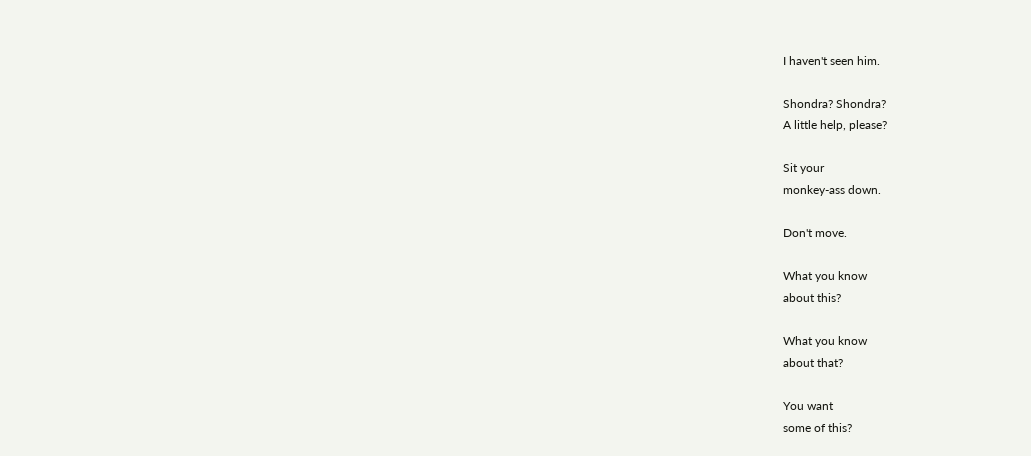I haven't seen him.

Shondra? Shondra?
A little help, please?

Sit your
monkey-ass down.

Don't move.

What you know
about this?

What you know
about that?

You want
some of this?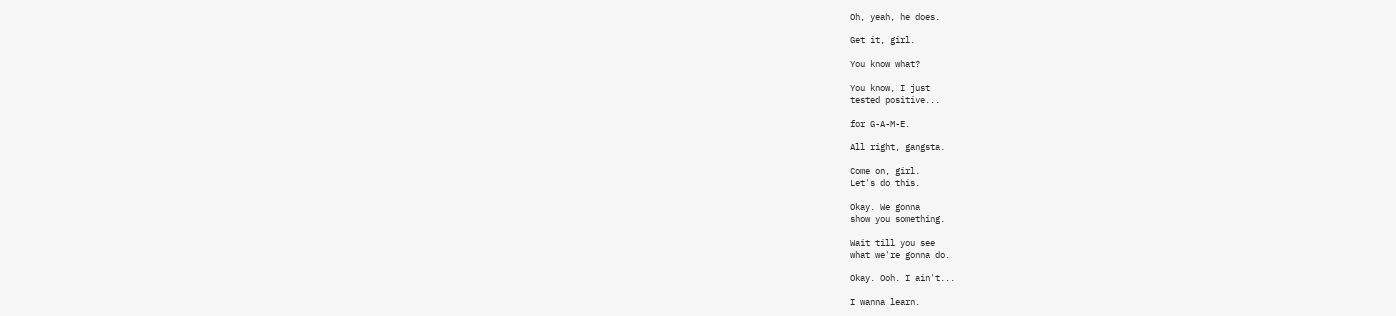Oh, yeah, he does.

Get it, girl.

You know what?

You know, I just
tested positive...

for G-A-M-E.

All right, gangsta.

Come on, girl.
Let's do this.

Okay. We gonna
show you something.

Wait till you see
what we're gonna do.

Okay. Ooh. I ain't...

I wanna learn.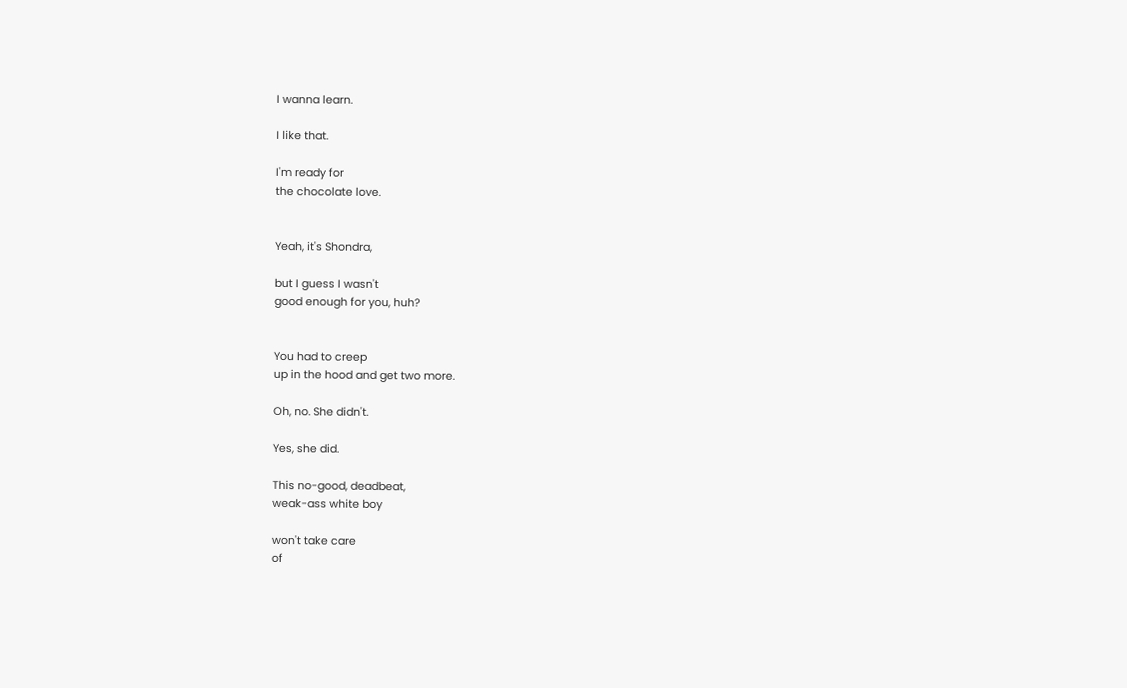I wanna learn.

I like that.

I'm ready for
the chocolate love.


Yeah, it's Shondra,

but I guess I wasn't
good enough for you, huh?


You had to creep
up in the hood and get two more.

Oh, no. She didn't.

Yes, she did.

This no-good, deadbeat,
weak-ass white boy

won't take care
of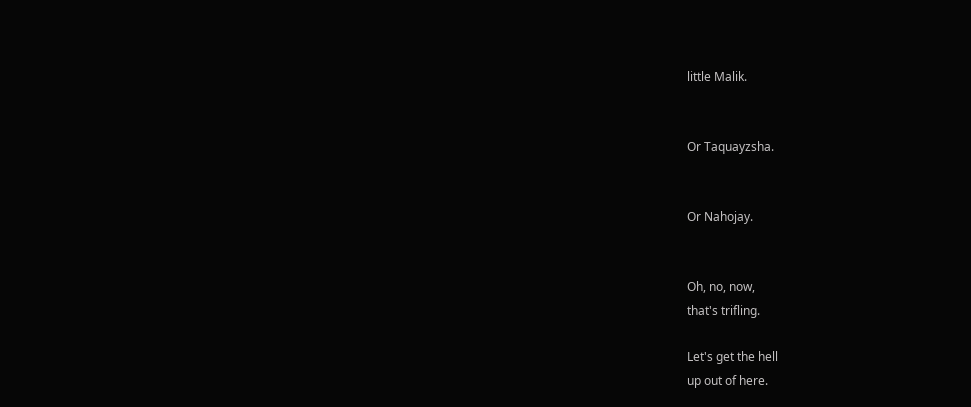little Malik.


Or Taquayzsha.


Or Nahojay.


Oh, no, now,
that's trifling.

Let's get the hell
up out of here.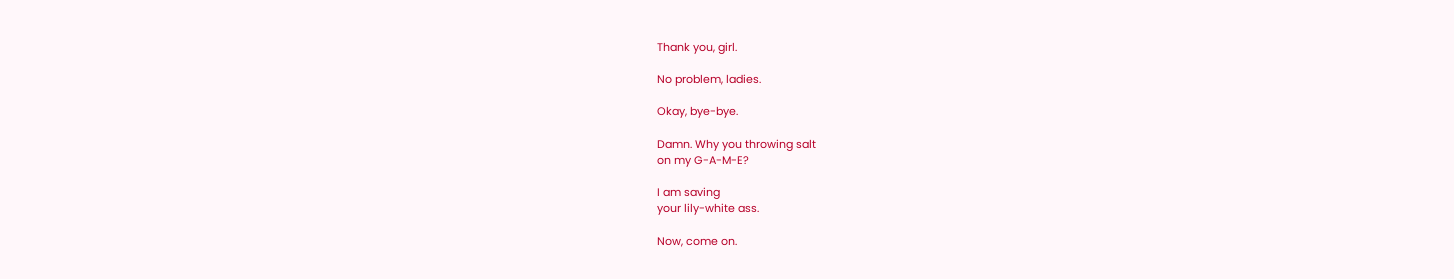Thank you, girl.

No problem, ladies.

Okay, bye-bye.

Damn. Why you throwing salt
on my G-A-M-E?

I am saving
your lily-white ass.

Now, come on.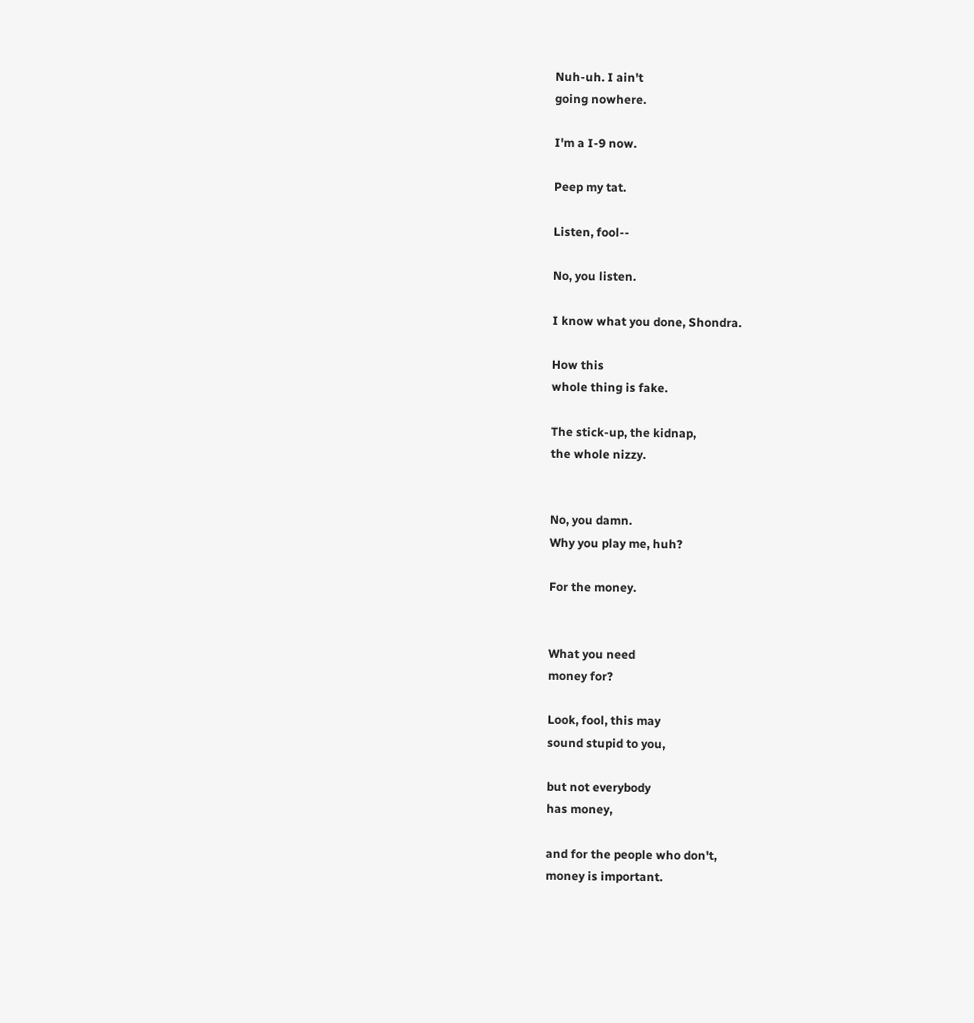Nuh-uh. I ain't
going nowhere.

I'm a I-9 now.

Peep my tat.

Listen, fool--

No, you listen.

I know what you done, Shondra.

How this
whole thing is fake.

The stick-up, the kidnap,
the whole nizzy.


No, you damn.
Why you play me, huh?

For the money.


What you need
money for?

Look, fool, this may
sound stupid to you,

but not everybody
has money,

and for the people who don't,
money is important.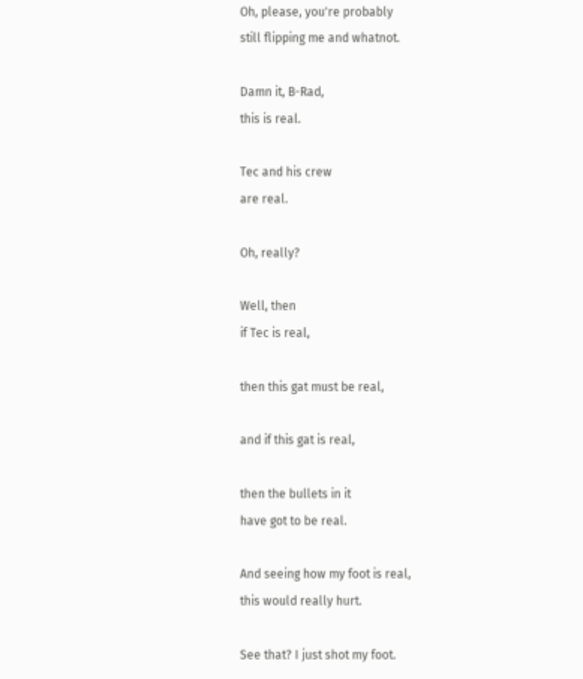Oh, please, you're probably
still flipping me and whatnot.

Damn it, B-Rad,
this is real.

Tec and his crew
are real.

Oh, really?

Well, then
if Tec is real,

then this gat must be real,

and if this gat is real,

then the bullets in it
have got to be real.

And seeing how my foot is real,
this would really hurt.

See that? I just shot my foot.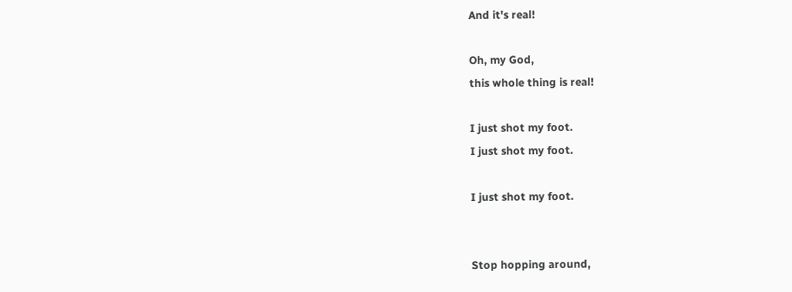And it's real!

Oh, my God,
this whole thing is real!

I just shot my foot.
I just shot my foot.

I just shot my foot.


Stop hopping around,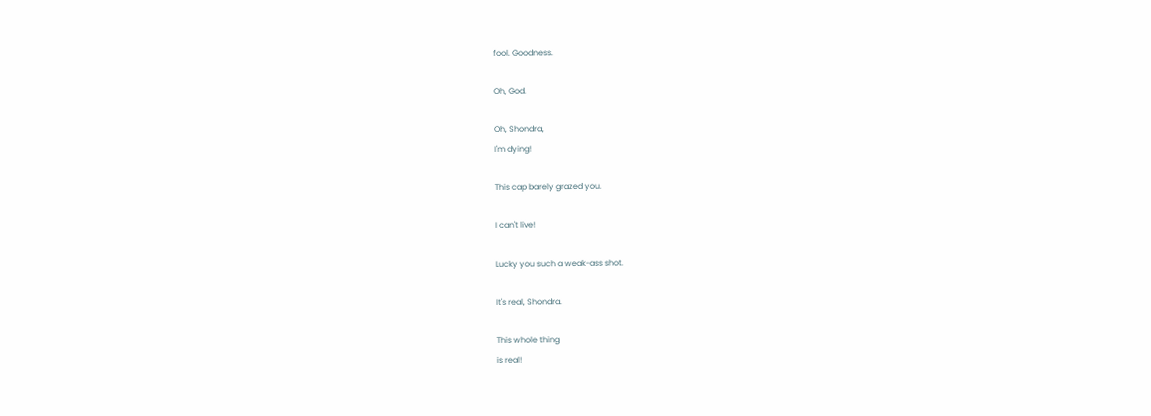fool. Goodness.

Oh, God.

Oh, Shondra,
I'm dying!

This cap barely grazed you.

I can't live!

Lucky you such a weak-ass shot.

It's real, Shondra.

This whole thing
is real!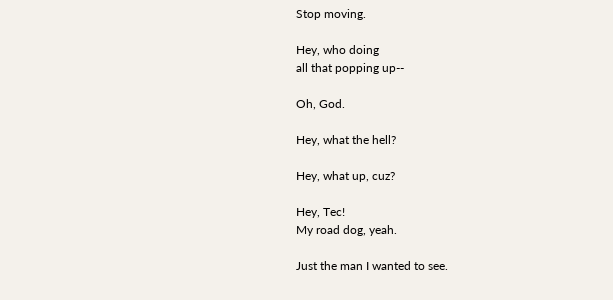Stop moving.

Hey, who doing
all that popping up--

Oh, God.

Hey, what the hell?

Hey, what up, cuz?

Hey, Tec!
My road dog, yeah.

Just the man I wanted to see.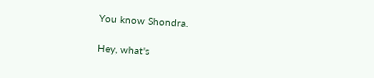You know Shondra.

Hey, what's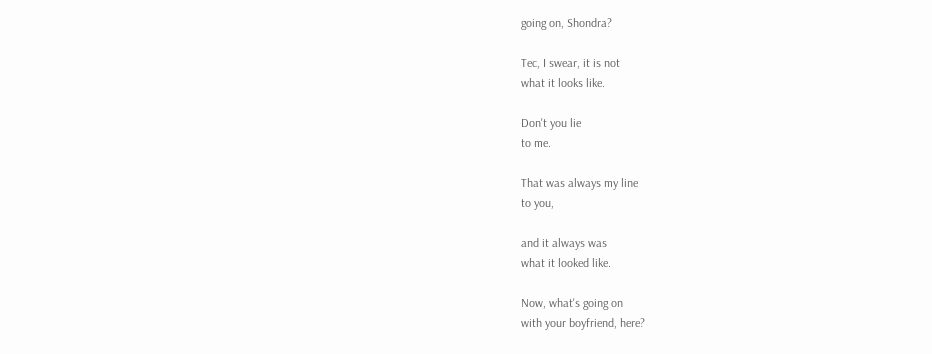going on, Shondra?

Tec, I swear, it is not
what it looks like.

Don't you lie
to me.

That was always my line
to you,

and it always was
what it looked like.

Now, what's going on
with your boyfriend, here?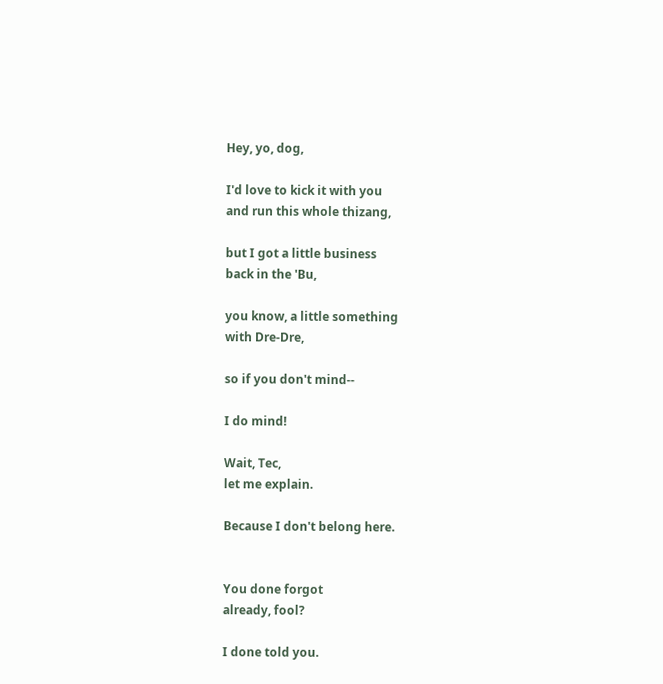Hey, yo, dog,

I'd love to kick it with you
and run this whole thizang,

but I got a little business
back in the 'Bu,

you know, a little something
with Dre-Dre,

so if you don't mind--

I do mind!

Wait, Tec,
let me explain.

Because I don't belong here.


You done forgot
already, fool?

I done told you.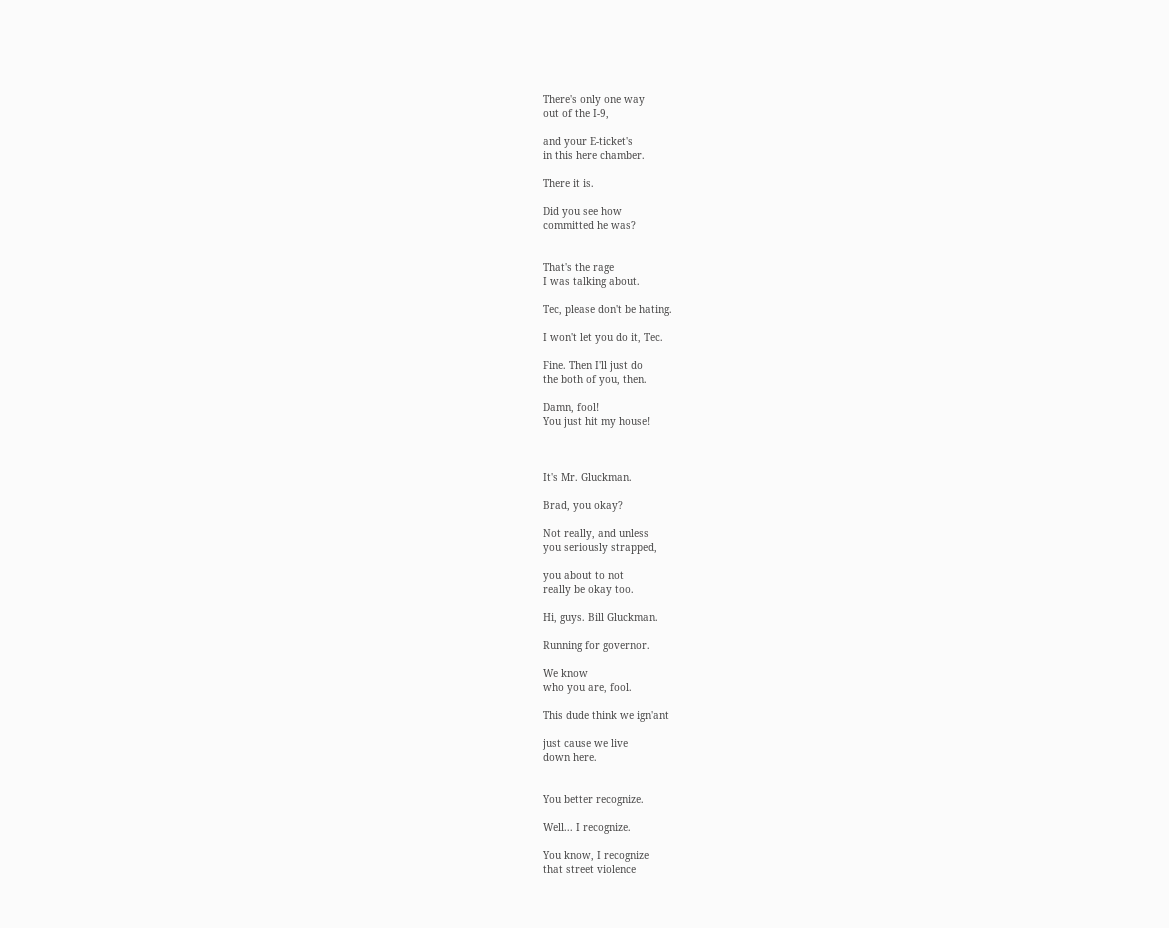There's only one way
out of the I-9,

and your E-ticket's
in this here chamber.

There it is.

Did you see how
committed he was?


That's the rage
I was talking about.

Tec, please don't be hating.

I won't let you do it, Tec.

Fine. Then I'll just do
the both of you, then.

Damn, fool!
You just hit my house!



It's Mr. Gluckman.

Brad, you okay?

Not really, and unless
you seriously strapped,

you about to not
really be okay too.

Hi, guys. Bill Gluckman.

Running for governor.

We know
who you are, fool.

This dude think we ign'ant

just cause we live
down here.


You better recognize.

Well... I recognize.

You know, I recognize
that street violence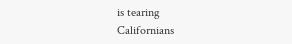is tearing
Californians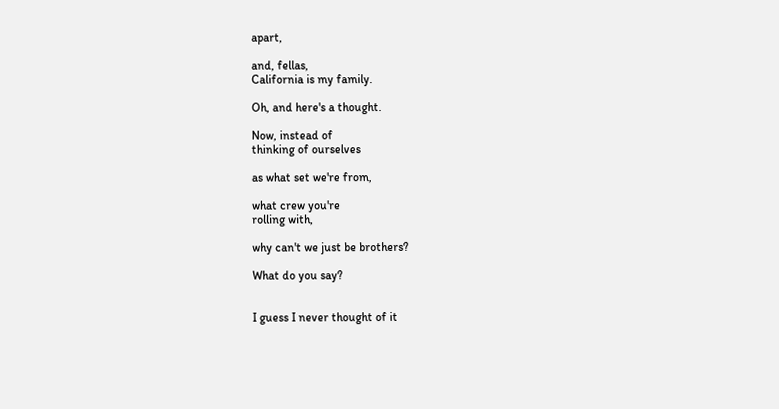apart,

and, fellas,
California is my family.

Oh, and here's a thought.

Now, instead of
thinking of ourselves

as what set we're from,

what crew you're
rolling with,

why can't we just be brothers?

What do you say?


I guess I never thought of it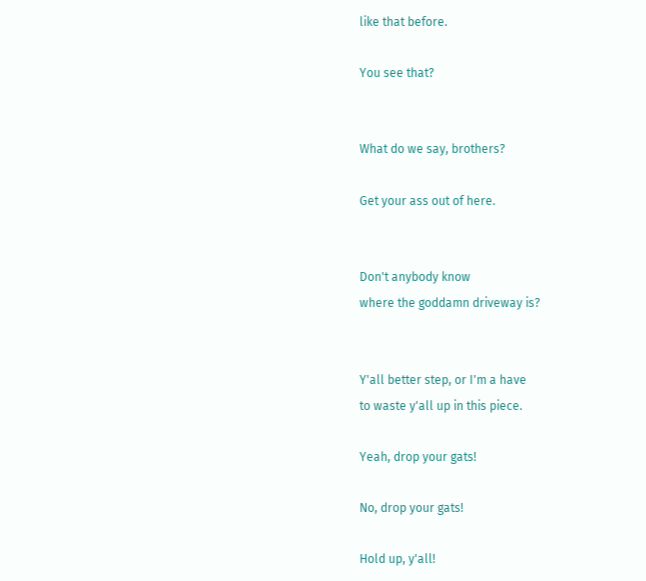like that before.

You see that?


What do we say, brothers?

Get your ass out of here.


Don't anybody know
where the goddamn driveway is?


Y'all better step, or I'm a have
to waste y'all up in this piece.

Yeah, drop your gats!

No, drop your gats!

Hold up, y'all!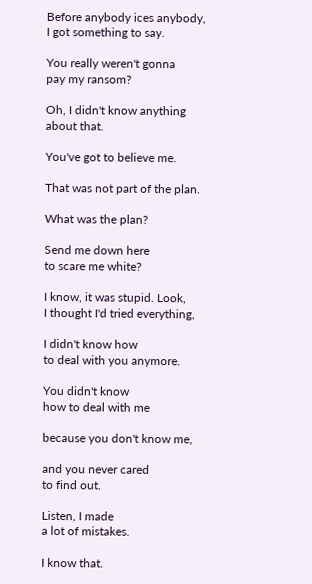Before anybody ices anybody,
I got something to say.

You really weren't gonna
pay my ransom?

Oh, I didn't know anything
about that.

You've got to believe me.

That was not part of the plan.

What was the plan?

Send me down here
to scare me white?

I know, it was stupid. Look,
I thought I'd tried everything,

I didn't know how
to deal with you anymore.

You didn't know
how to deal with me

because you don't know me,

and you never cared
to find out.

Listen, I made
a lot of mistakes.

I know that.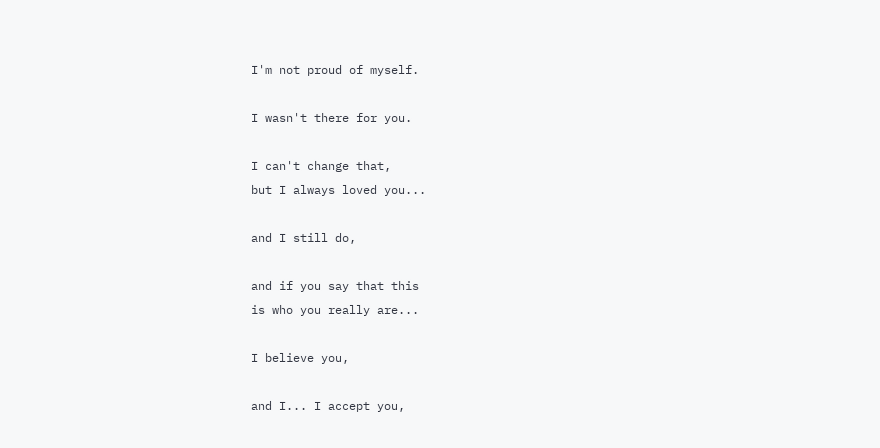I'm not proud of myself.

I wasn't there for you.

I can't change that,
but I always loved you...

and I still do,

and if you say that this
is who you really are...

I believe you,

and I... I accept you,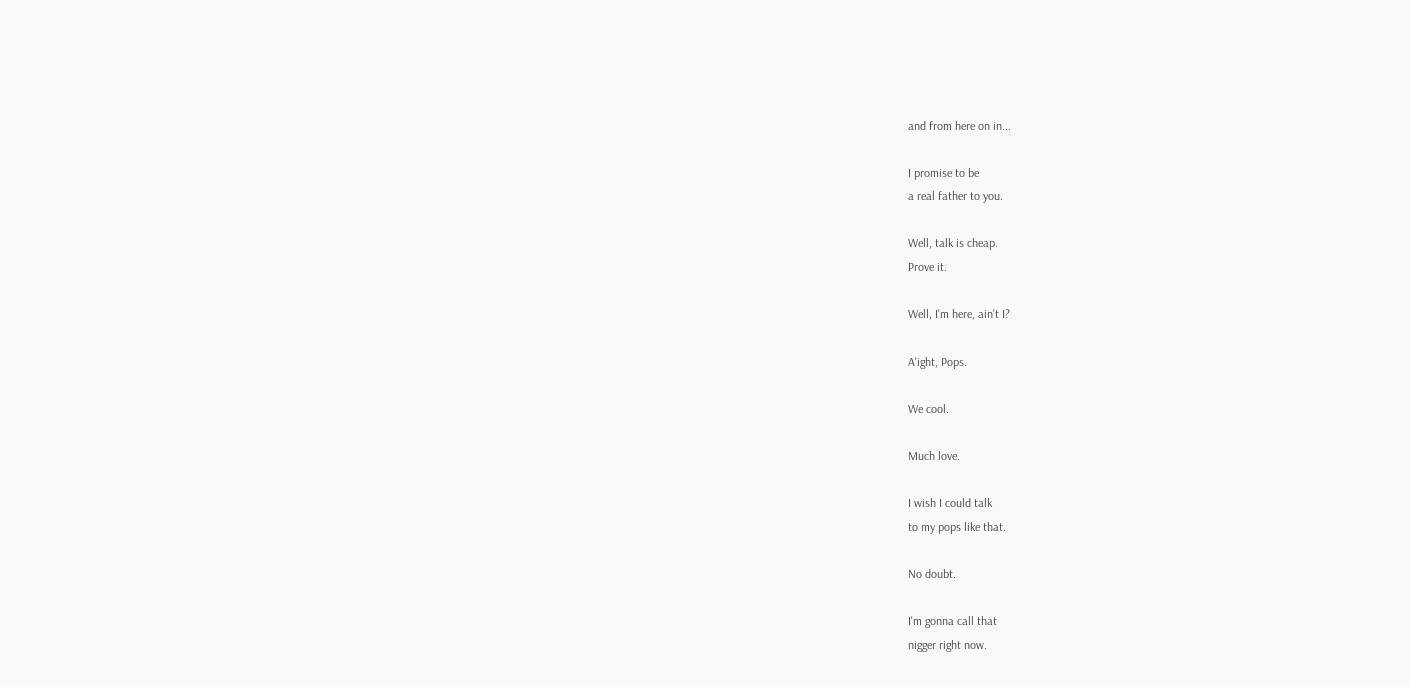and from here on in...

I promise to be
a real father to you.

Well, talk is cheap.
Prove it.

Well, I'm here, ain't I?

A'ight, Pops.

We cool.

Much love.

I wish I could talk
to my pops like that.

No doubt.

I'm gonna call that
nigger right now.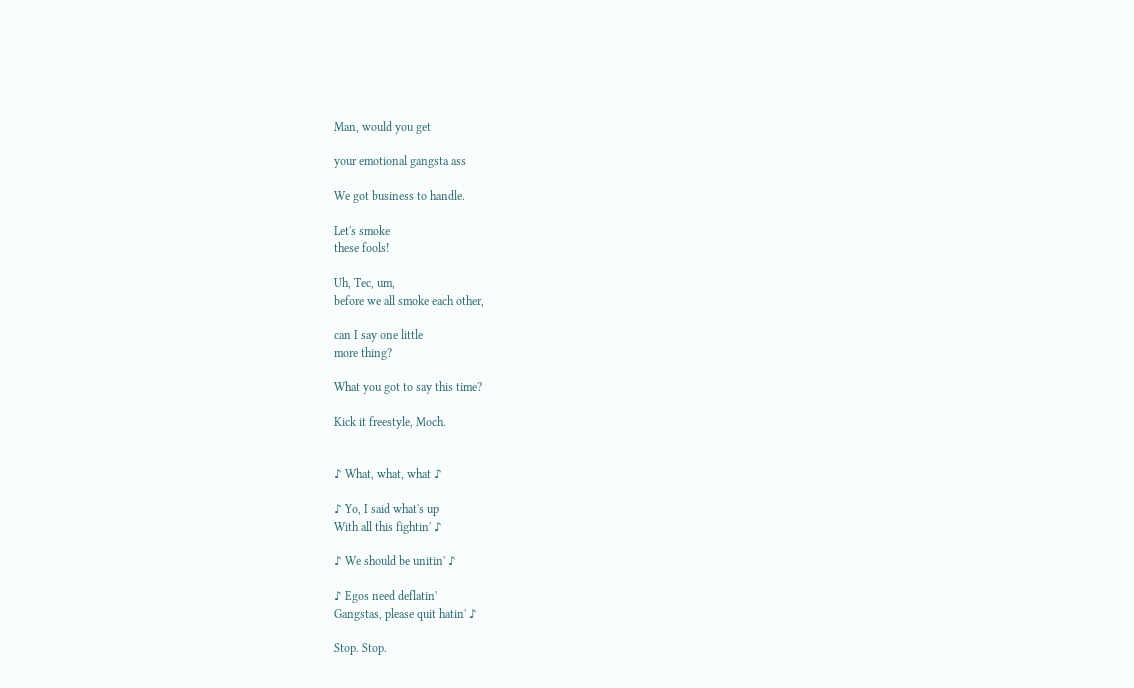Man, would you get

your emotional gangsta ass

We got business to handle.

Let's smoke
these fools!

Uh, Tec, um,
before we all smoke each other,

can I say one little
more thing?

What you got to say this time?

Kick it freestyle, Moch.


♪ What, what, what ♪

♪ Yo, I said what's up
With all this fightin' ♪

♪ We should be unitin' ♪

♪ Egos need deflatin'
Gangstas, please quit hatin' ♪

Stop. Stop.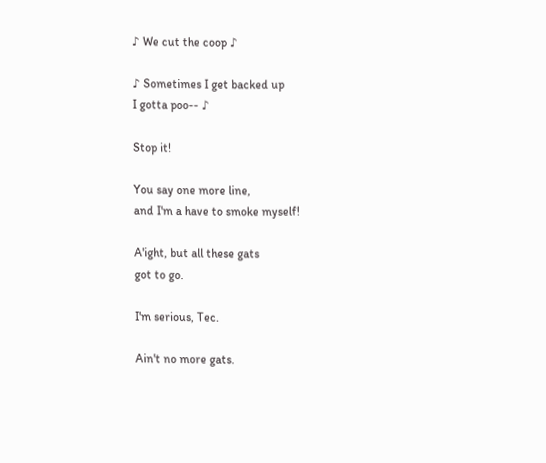♪ We cut the coop ♪

♪ Sometimes I get backed up
I gotta poo-- ♪

Stop it!

You say one more line,
and I'm a have to smoke myself!

A'ight, but all these gats
got to go.

I'm serious, Tec.

Ain't no more gats.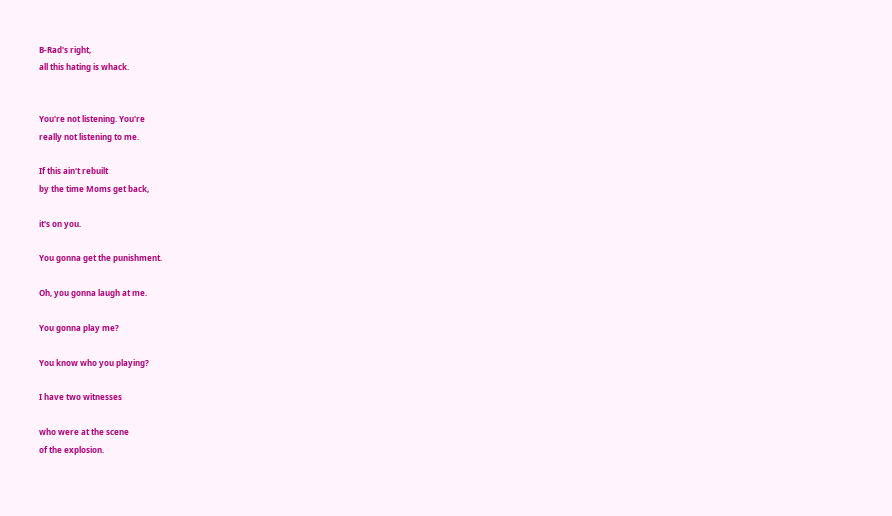B-Rad's right,
all this hating is whack.


You're not listening. You're
really not listening to me.

If this ain't rebuilt
by the time Moms get back,

it's on you.

You gonna get the punishment.

Oh, you gonna laugh at me.

You gonna play me?

You know who you playing?

I have two witnesses

who were at the scene
of the explosion.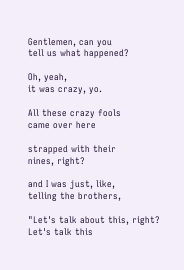Gentlemen, can you
tell us what happened?

Oh, yeah,
it was crazy, yo.

All these crazy fools
came over here

strapped with their
nines, right?

and I was just, like,
telling the brothers,

"Let's talk about this, right?
Let's talk this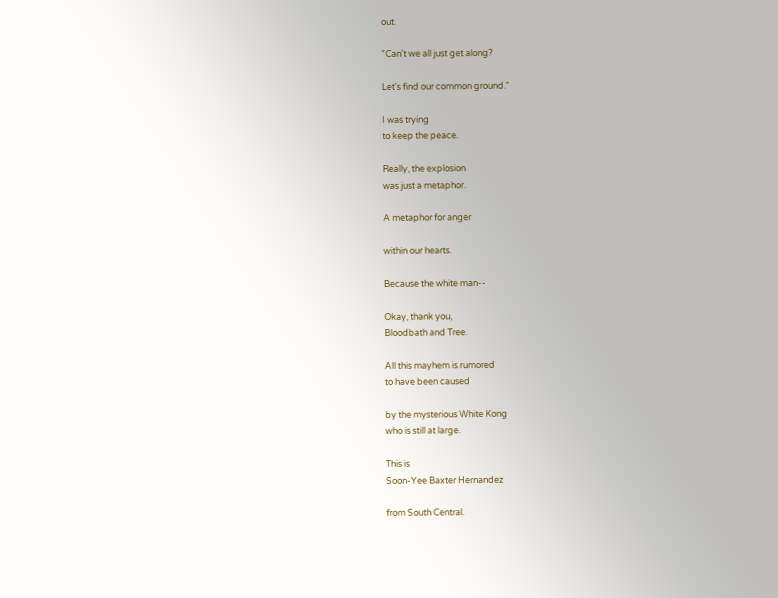out.

"Can't we all just get along?

Let's find our common ground."

I was trying
to keep the peace.

Really, the explosion
was just a metaphor.

A metaphor for anger

within our hearts.

Because the white man--

Okay, thank you,
Bloodbath and Tree.

All this mayhem is rumored
to have been caused

by the mysterious White Kong
who is still at large.

This is
Soon-Yee Baxter Hernandez

from South Central.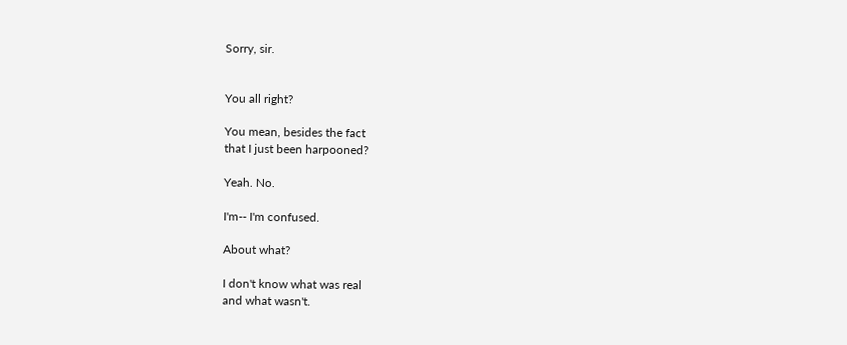Sorry, sir.


You all right?

You mean, besides the fact
that I just been harpooned?

Yeah. No.

I'm-- I'm confused.

About what?

I don't know what was real
and what wasn't.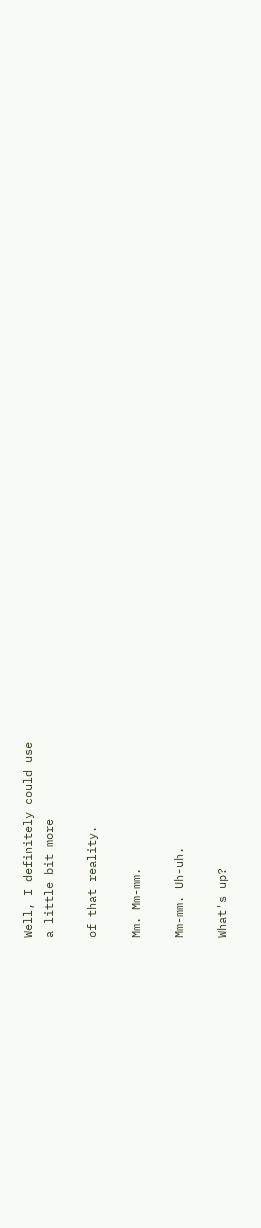Well, I definitely could use
a little bit more

of that reality.

Mm. Mm-mm.

Mm-mm. Uh-uh.

What's up?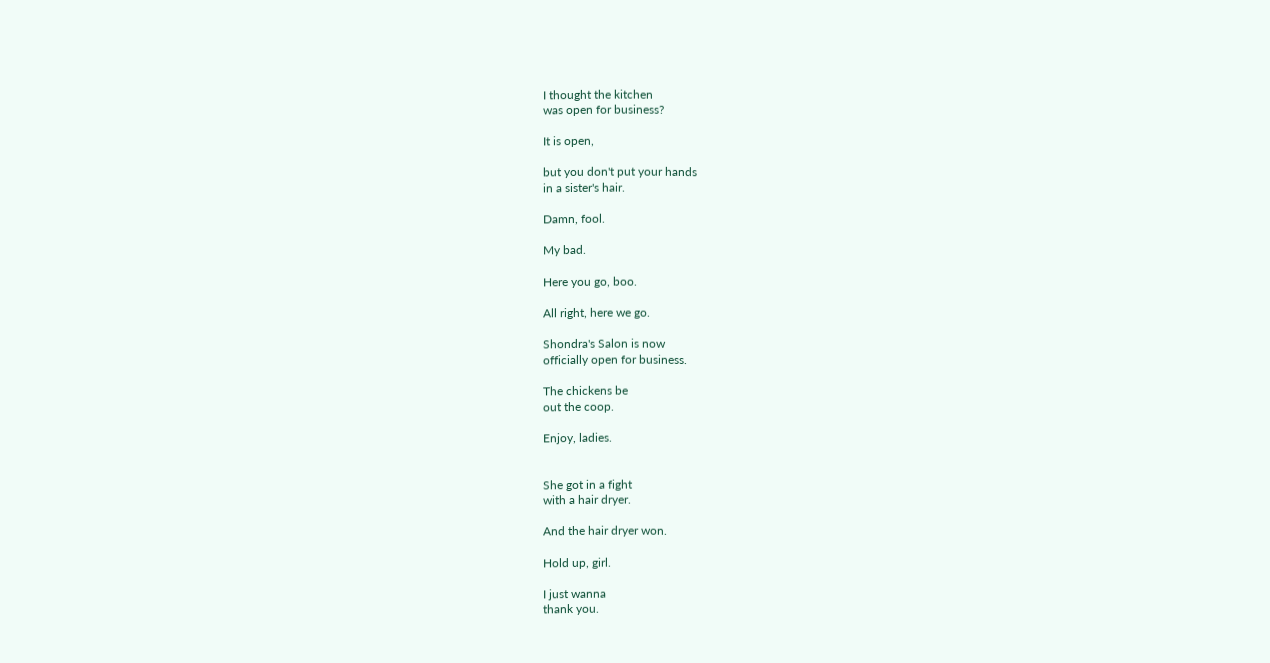I thought the kitchen
was open for business?

It is open,

but you don't put your hands
in a sister's hair.

Damn, fool.

My bad.

Here you go, boo.

All right, here we go.

Shondra's Salon is now
officially open for business.

The chickens be
out the coop.

Enjoy, ladies.


She got in a fight
with a hair dryer.

And the hair dryer won.

Hold up, girl.

I just wanna
thank you.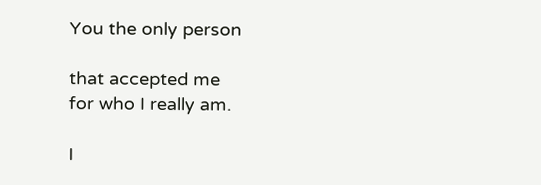You the only person

that accepted me
for who I really am.

I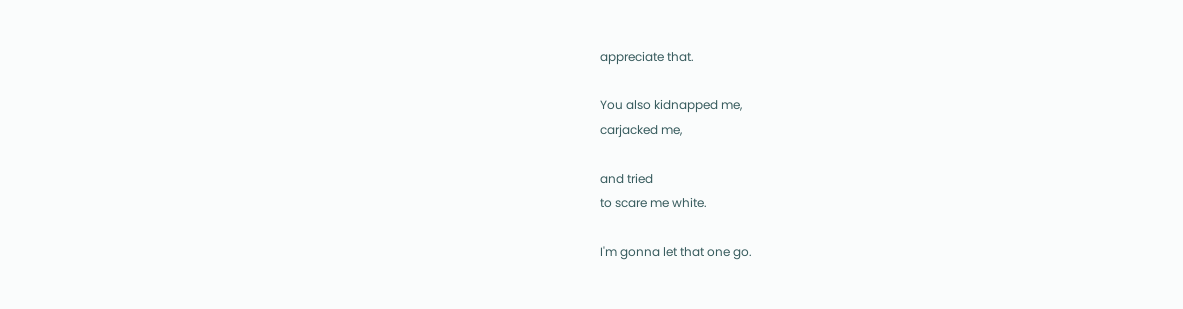appreciate that.

You also kidnapped me,
carjacked me,

and tried
to scare me white.

I'm gonna let that one go.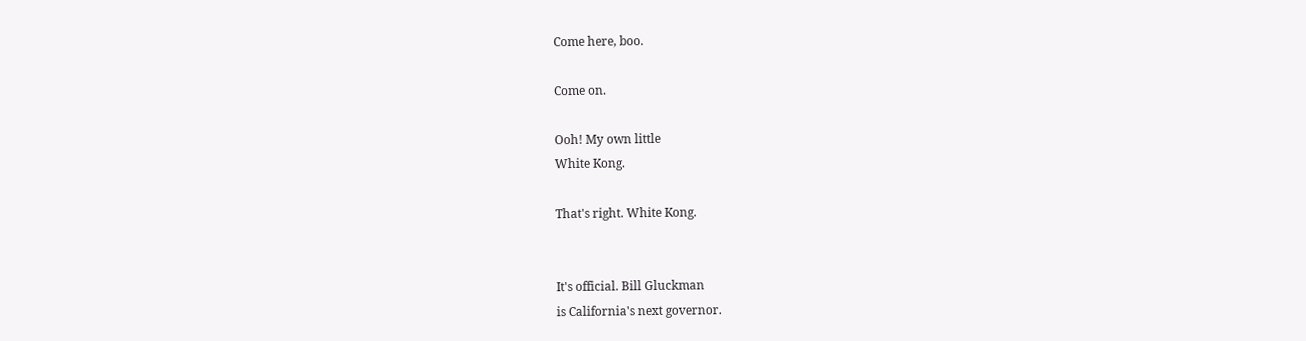Come here, boo.

Come on.

Ooh! My own little
White Kong.

That's right. White Kong.


It's official. Bill Gluckman
is California's next governor.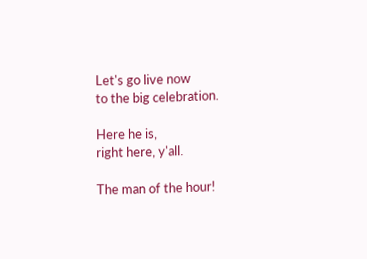Let's go live now
to the big celebration.

Here he is,
right here, y'all.

The man of the hour!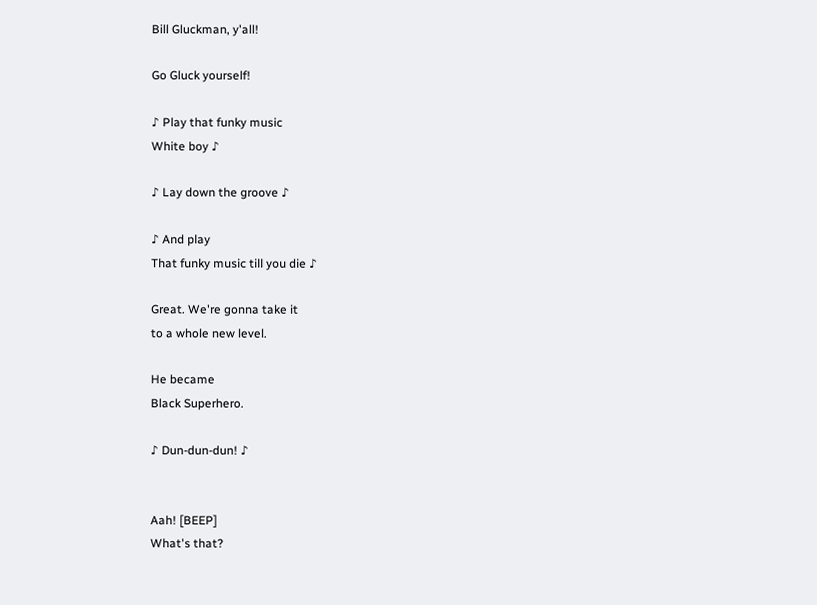Bill Gluckman, y'all!

Go Gluck yourself!

♪ Play that funky music
White boy ♪

♪ Lay down the groove ♪

♪ And play
That funky music till you die ♪

Great. We're gonna take it
to a whole new level.

He became
Black Superhero.

♪ Dun-dun-dun! ♪


Aah! [BEEP]
What's that?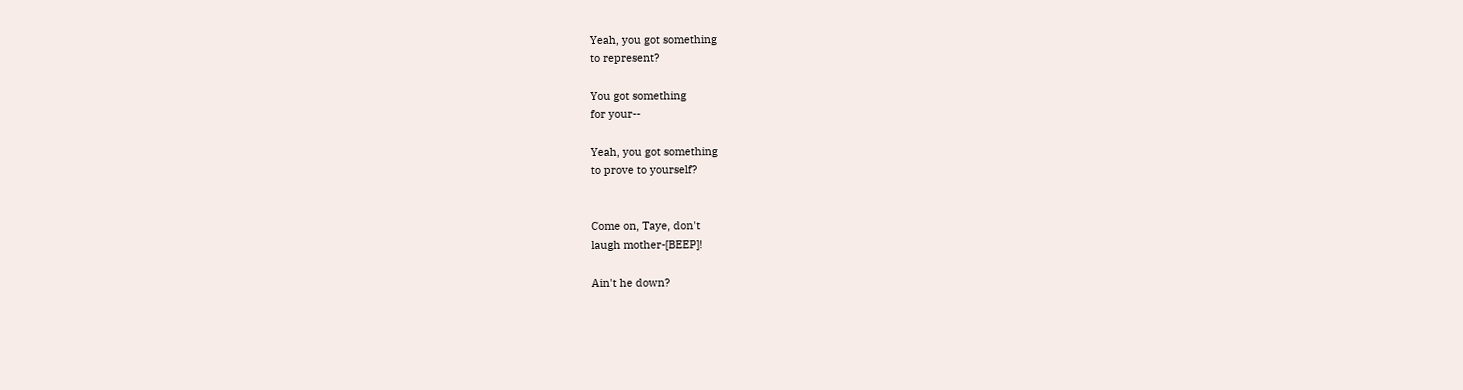Yeah, you got something
to represent?

You got something
for your--

Yeah, you got something
to prove to yourself?


Come on, Taye, don't
laugh mother-[BEEP]!

Ain't he down?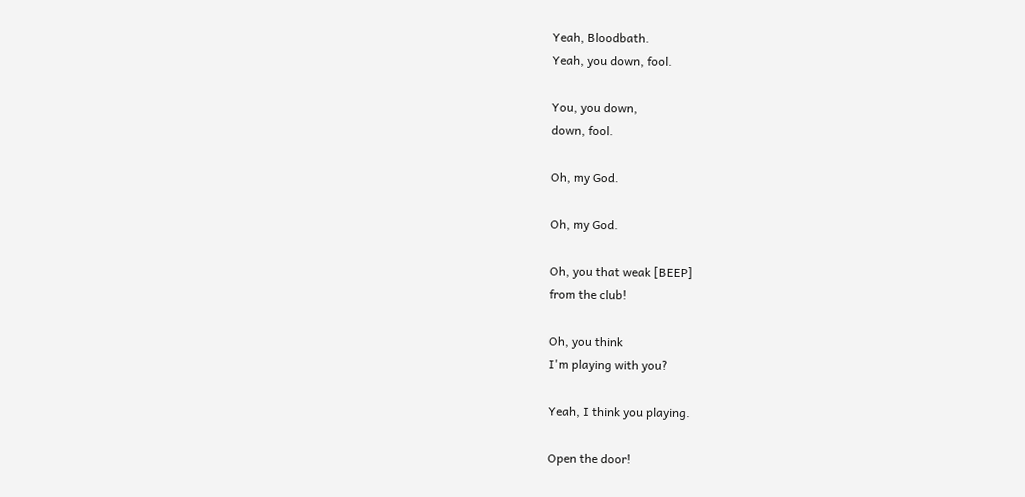Yeah, Bloodbath.
Yeah, you down, fool.

You, you down,
down, fool.

Oh, my God.

Oh, my God.

Oh, you that weak [BEEP]
from the club!

Oh, you think
I'm playing with you?

Yeah, I think you playing.

Open the door!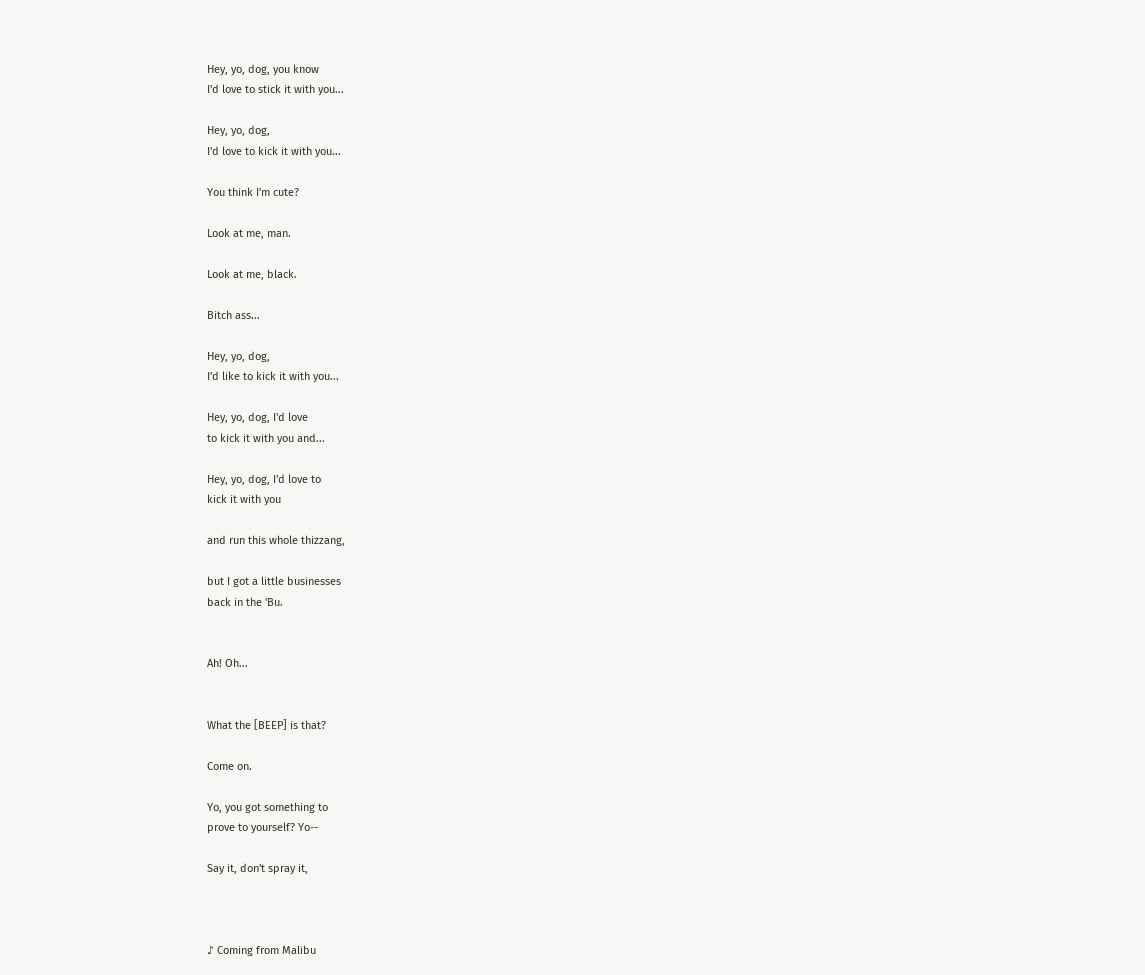Hey, yo, dog, you know
I'd love to stick it with you...

Hey, yo, dog,
I'd love to kick it with you...

You think I'm cute?

Look at me, man.

Look at me, black.

Bitch ass...

Hey, yo, dog,
I'd like to kick it with you...

Hey, yo, dog, I'd love
to kick it with you and...

Hey, yo, dog, I'd love to
kick it with you

and run this whole thizzang,

but I got a little businesses
back in the 'Bu.


Ah! Oh...


What the [BEEP] is that?

Come on.

Yo, you got something to
prove to yourself? Yo--

Say it, don't spray it,



♪ Coming from Malibu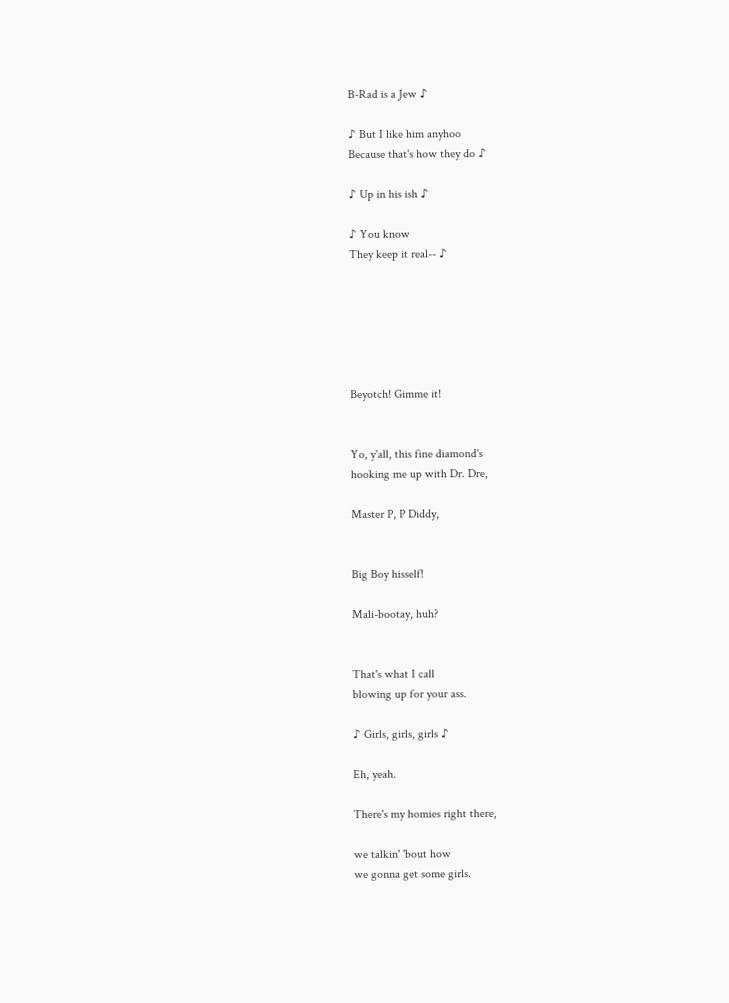B-Rad is a Jew ♪

♪ But I like him anyhoo
Because that's how they do ♪

♪ Up in his ish ♪

♪ You know
They keep it real-- ♪






Beyotch! Gimme it!


Yo, y'all, this fine diamond's
hooking me up with Dr. Dre,

Master P, P Diddy,


Big Boy hisself!

Mali-bootay, huh?


That's what I call
blowing up for your ass.

♪ Girls, girls, girls ♪

Eh, yeah.

There's my homies right there,

we talkin' 'bout how
we gonna get some girls.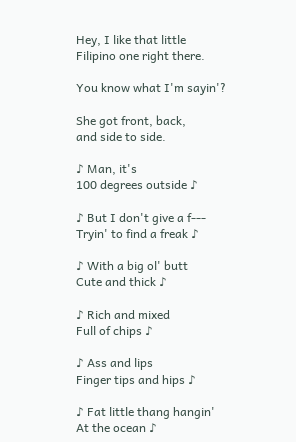Hey, I like that little
Filipino one right there.

You know what I'm sayin'?

She got front, back,
and side to side.

♪ Man, it's
100 degrees outside ♪

♪ But I don't give a f---
Tryin' to find a freak ♪

♪ With a big ol' butt
Cute and thick ♪

♪ Rich and mixed
Full of chips ♪

♪ Ass and lips
Finger tips and hips ♪

♪ Fat little thang hangin'
At the ocean ♪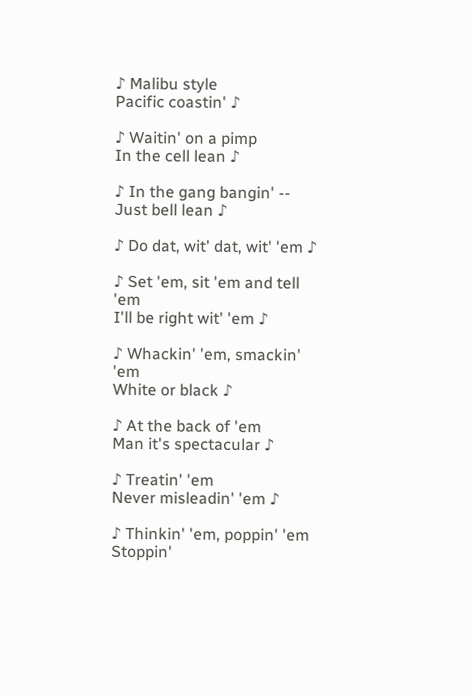♪ Malibu style
Pacific coastin' ♪

♪ Waitin' on a pimp
In the cell lean ♪

♪ In the gang bangin' --
Just bell lean ♪

♪ Do dat, wit' dat, wit' 'em ♪

♪ Set 'em, sit 'em and tell 'em
I'll be right wit' 'em ♪

♪ Whackin' 'em, smackin' 'em
White or black ♪

♪ At the back of 'em
Man it's spectacular ♪

♪ Treatin' 'em
Never misleadin' 'em ♪

♪ Thinkin' 'em, poppin' 'em
Stoppin'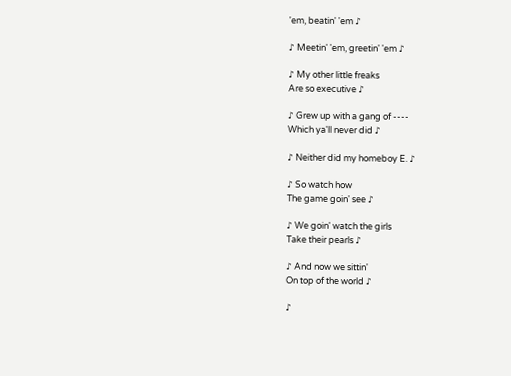'em, beatin' 'em ♪

♪ Meetin' 'em, greetin' 'em ♪

♪ My other little freaks
Are so executive ♪

♪ Grew up with a gang of ----
Which ya'll never did ♪

♪ Neither did my homeboy E. ♪

♪ So watch how
The game goin' see ♪

♪ We goin' watch the girls
Take their pearls ♪

♪ And now we sittin'
On top of the world ♪

♪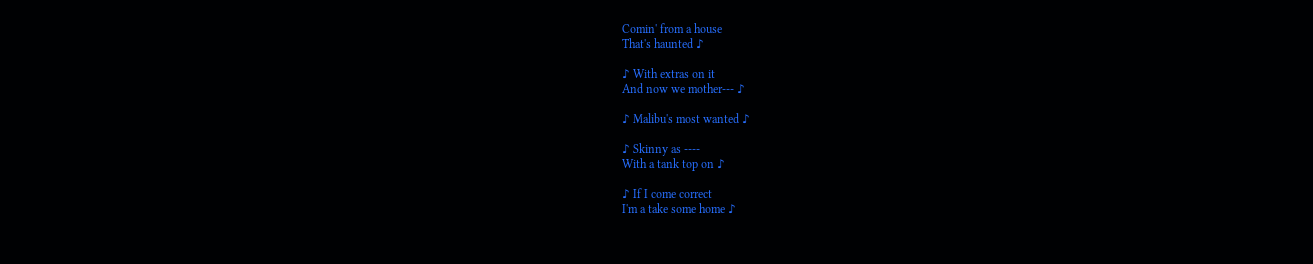Comin' from a house
That's haunted ♪

♪ With extras on it
And now we mother--- ♪

♪ Malibu's most wanted ♪

♪ Skinny as ----
With a tank top on ♪

♪ If I come correct
I'm a take some home ♪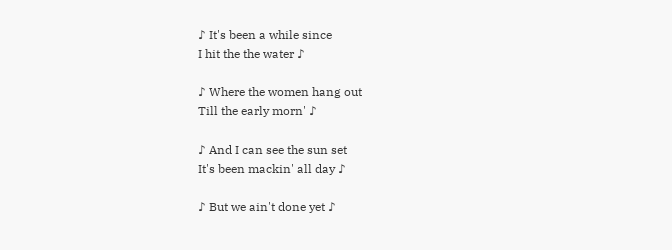♪ It's been a while since
I hit the the water ♪

♪ Where the women hang out
Till the early morn' ♪

♪ And I can see the sun set
It's been mackin' all day ♪

♪ But we ain't done yet ♪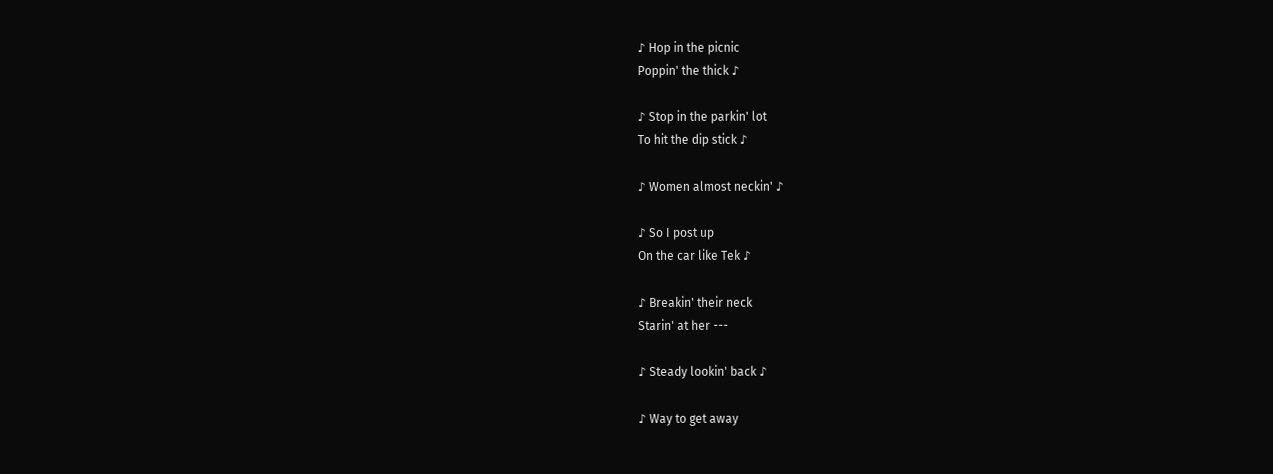♪ Hop in the picnic
Poppin' the thick ♪

♪ Stop in the parkin' lot
To hit the dip stick ♪

♪ Women almost neckin' ♪

♪ So I post up
On the car like Tek ♪

♪ Breakin' their neck
Starin' at her ---

♪ Steady lookin' back ♪

♪ Way to get away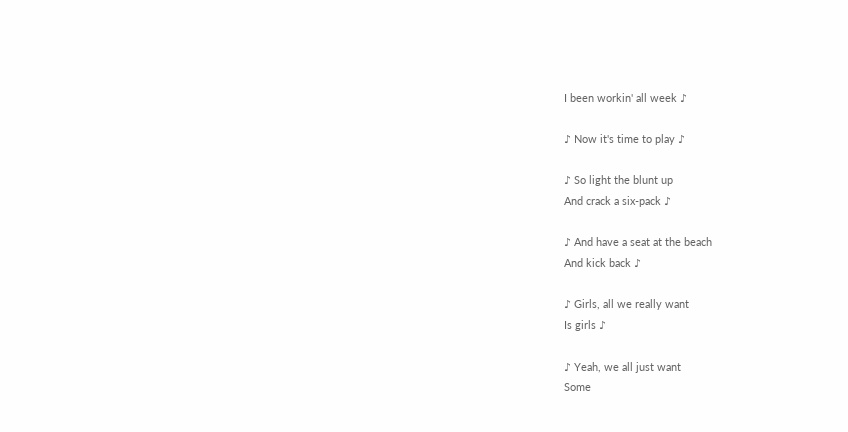I been workin' all week ♪

♪ Now it's time to play ♪

♪ So light the blunt up
And crack a six-pack ♪

♪ And have a seat at the beach
And kick back ♪

♪ Girls, all we really want
Is girls ♪

♪ Yeah, we all just want
Some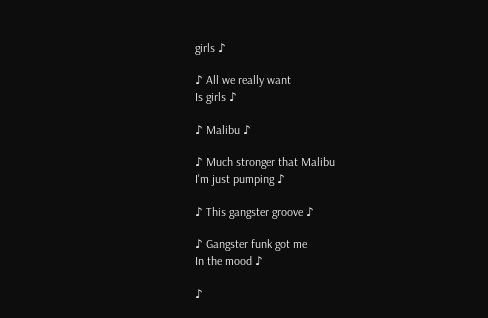girls ♪

♪ All we really want
Is girls ♪

♪ Malibu ♪

♪ Much stronger that Malibu
I'm just pumping ♪

♪ This gangster groove ♪

♪ Gangster funk got me
In the mood ♪

♪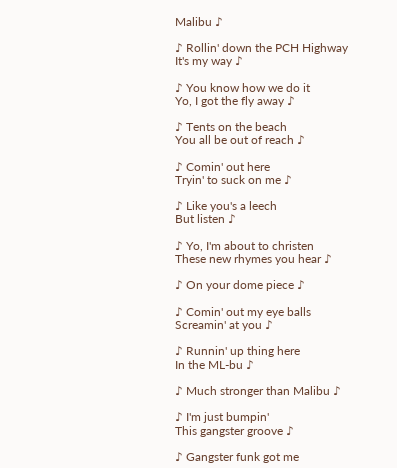Malibu ♪

♪ Rollin' down the PCH Highway
It's my way ♪

♪ You know how we do it
Yo, I got the fly away ♪

♪ Tents on the beach
You all be out of reach ♪

♪ Comin' out here
Tryin' to suck on me ♪

♪ Like you's a leech
But listen ♪

♪ Yo, I'm about to christen
These new rhymes you hear ♪

♪ On your dome piece ♪

♪ Comin' out my eye balls
Screamin' at you ♪

♪ Runnin' up thing here
In the ML-bu ♪

♪ Much stronger than Malibu ♪

♪ I'm just bumpin'
This gangster groove ♪

♪ Gangster funk got me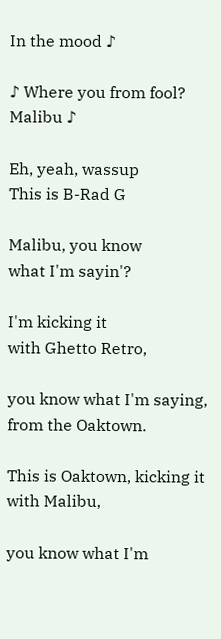In the mood ♪

♪ Where you from fool?
Malibu ♪

Eh, yeah, wassup
This is B-Rad G

Malibu, you know
what I'm sayin'?

I'm kicking it
with Ghetto Retro,

you know what I'm saying,
from the Oaktown.

This is Oaktown, kicking it
with Malibu,

you know what I'm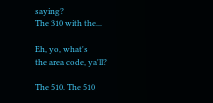saying?
The 310 with the...

Eh, yo, what's
the area code, ya'll?

The 510. The 510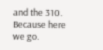and the 310.
Because here we go.